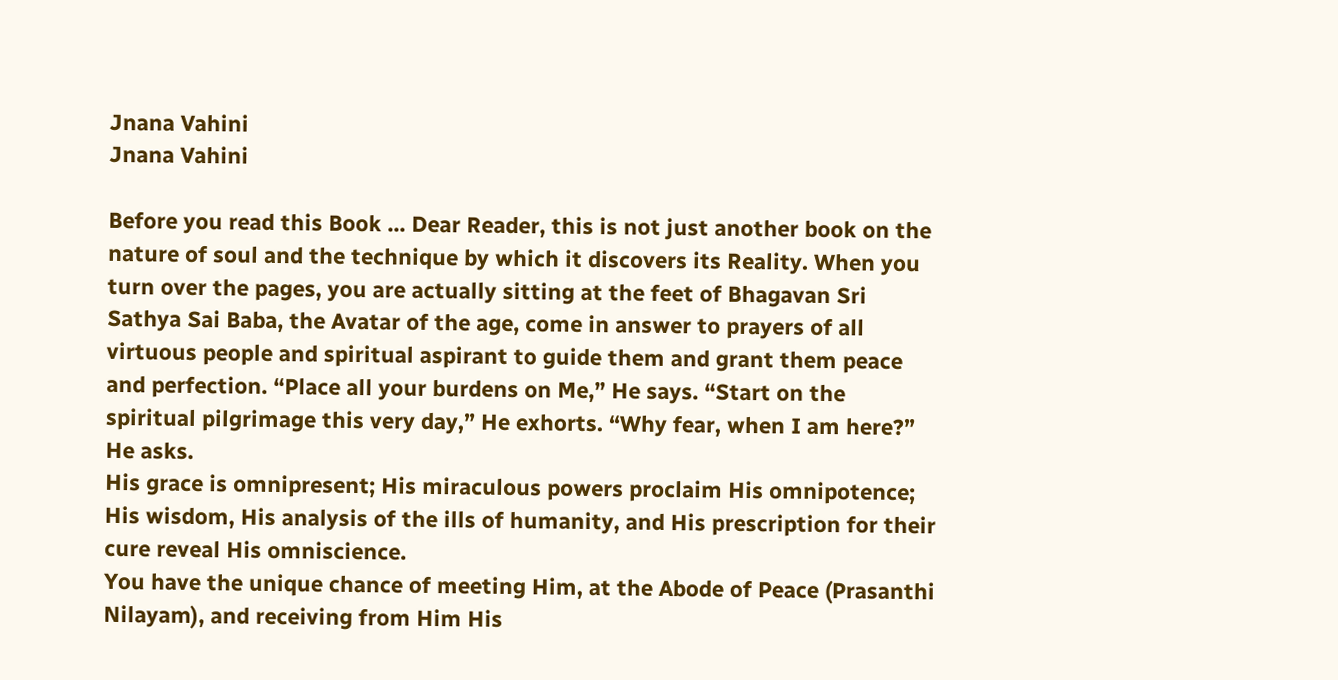Jnana Vahini
Jnana Vahini

Before you read this Book ... Dear Reader, this is not just another book on the nature of soul and the technique by which it discovers its Reality. When you turn over the pages, you are actually sitting at the feet of Bhagavan Sri Sathya Sai Baba, the Avatar of the age, come in answer to prayers of all virtuous people and spiritual aspirant to guide them and grant them peace and perfection. “Place all your burdens on Me,” He says. “Start on the spiritual pilgrimage this very day,” He exhorts. “Why fear, when I am here?” He asks.
His grace is omnipresent; His miraculous powers proclaim His omnipotence; His wisdom, His analysis of the ills of humanity, and His prescription for their cure reveal His omniscience.
You have the unique chance of meeting Him, at the Abode of Peace (Prasanthi Nilayam), and receiving from Him His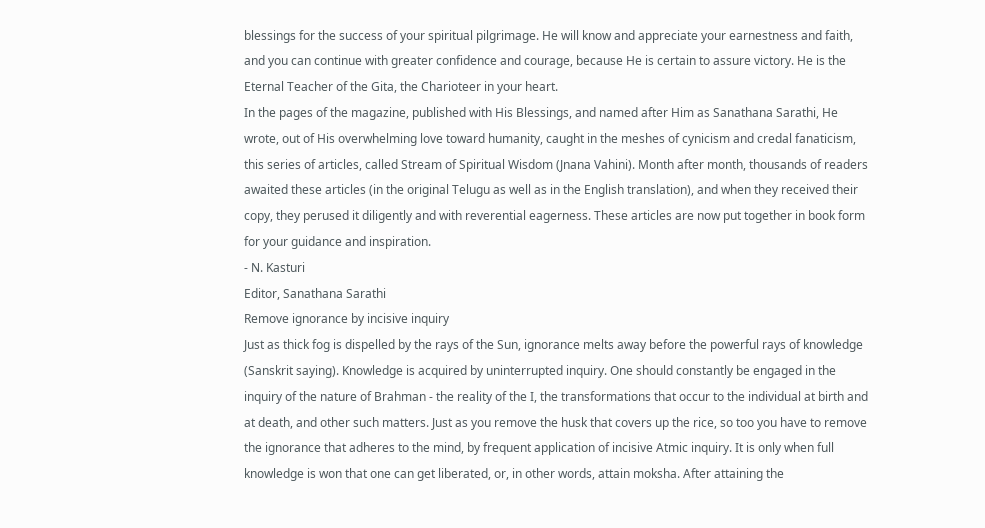blessings for the success of your spiritual pilgrimage. He will know and appreciate your earnestness and faith, and you can continue with greater confidence and courage, because He is certain to assure victory. He is the Eternal Teacher of the Gita, the Charioteer in your heart.
In the pages of the magazine, published with His Blessings, and named after Him as Sanathana Sarathi, He wrote, out of His overwhelming love toward humanity, caught in the meshes of cynicism and credal fanaticism, this series of articles, called Stream of Spiritual Wisdom (Jnana Vahini). Month after month, thousands of readers awaited these articles (in the original Telugu as well as in the English translation), and when they received their copy, they perused it diligently and with reverential eagerness. These articles are now put together in book form for your guidance and inspiration.
- N. Kasturi
Editor, Sanathana Sarathi
Remove ignorance by incisive inquiry
Just as thick fog is dispelled by the rays of the Sun, ignorance melts away before the powerful rays of knowledge (Sanskrit saying). Knowledge is acquired by uninterrupted inquiry. One should constantly be engaged in the inquiry of the nature of Brahman - the reality of the I, the transformations that occur to the individual at birth and at death, and other such matters. Just as you remove the husk that covers up the rice, so too you have to remove the ignorance that adheres to the mind, by frequent application of incisive Atmic inquiry. It is only when full knowledge is won that one can get liberated, or, in other words, attain moksha. After attaining the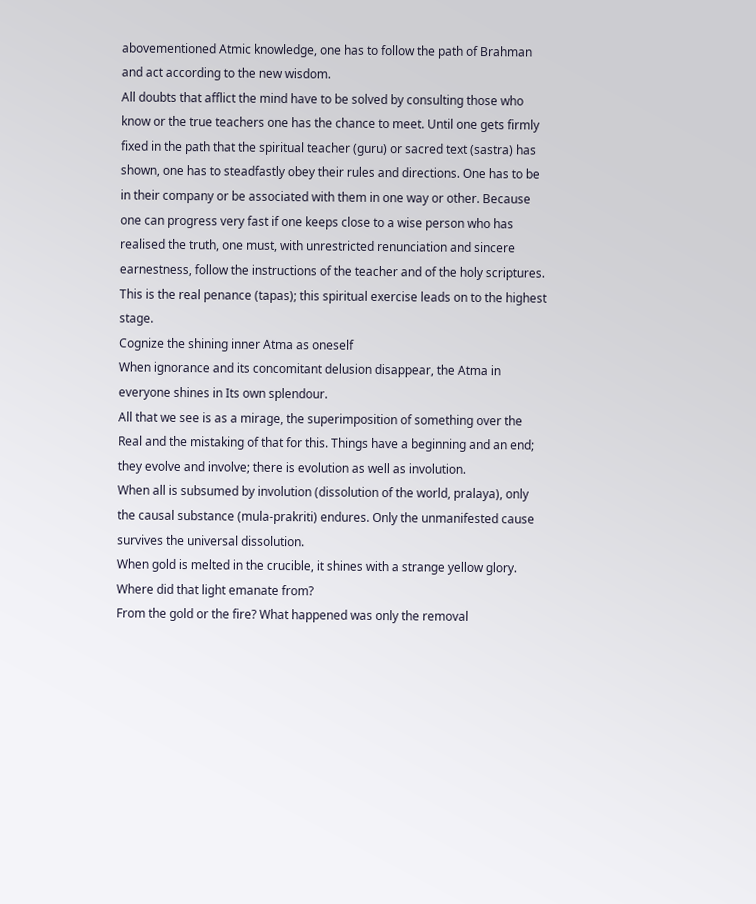abovementioned Atmic knowledge, one has to follow the path of Brahman and act according to the new wisdom.
All doubts that afflict the mind have to be solved by consulting those who know or the true teachers one has the chance to meet. Until one gets firmly fixed in the path that the spiritual teacher (guru) or sacred text (sastra) has shown, one has to steadfastly obey their rules and directions. One has to be in their company or be associated with them in one way or other. Because one can progress very fast if one keeps close to a wise person who has realised the truth, one must, with unrestricted renunciation and sincere earnestness, follow the instructions of the teacher and of the holy scriptures. This is the real penance (tapas); this spiritual exercise leads on to the highest stage.
Cognize the shining inner Atma as oneself
When ignorance and its concomitant delusion disappear, the Atma in everyone shines in Its own splendour.
All that we see is as a mirage, the superimposition of something over the Real and the mistaking of that for this. Things have a beginning and an end; they evolve and involve; there is evolution as well as involution.
When all is subsumed by involution (dissolution of the world, pralaya), only the causal substance (mula-prakriti) endures. Only the unmanifested cause survives the universal dissolution.
When gold is melted in the crucible, it shines with a strange yellow glory. Where did that light emanate from?
From the gold or the fire? What happened was only the removal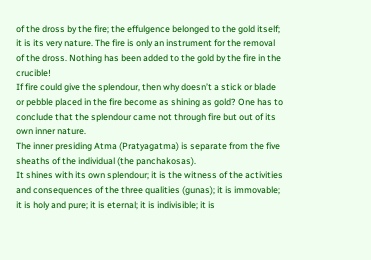of the dross by the fire; the effulgence belonged to the gold itself; it is its very nature. The fire is only an instrument for the removal of the dross. Nothing has been added to the gold by the fire in the crucible!
If fire could give the splendour, then why doesn’t a stick or blade or pebble placed in the fire become as shining as gold? One has to conclude that the splendour came not through fire but out of its own inner nature.
The inner presiding Atma (Pratyagatma) is separate from the five sheaths of the individual (the panchakosas).
It shines with its own splendour; it is the witness of the activities and consequences of the three qualities (gunas); it is immovable; it is holy and pure; it is eternal; it is indivisible; it is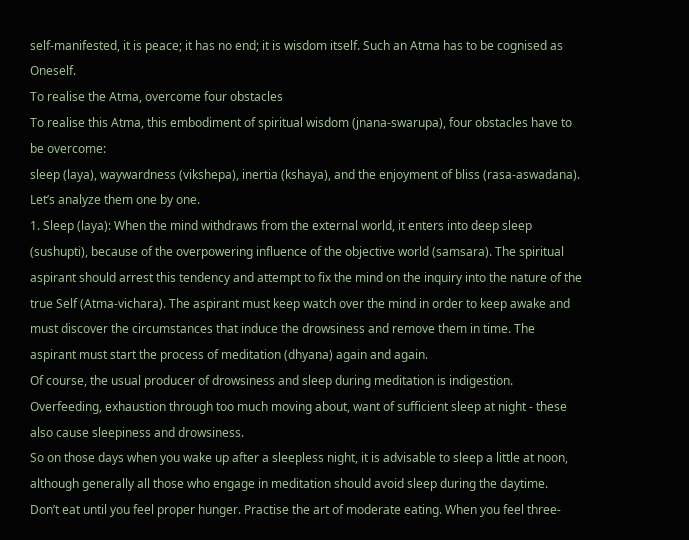self-manifested, it is peace; it has no end; it is wisdom itself. Such an Atma has to be cognised as Oneself.
To realise the Atma, overcome four obstacles
To realise this Atma, this embodiment of spiritual wisdom (jnana-swarupa), four obstacles have to be overcome:
sleep (laya), waywardness (vikshepa), inertia (kshaya), and the enjoyment of bliss (rasa-aswadana).
Let’s analyze them one by one.
1. Sleep (laya): When the mind withdraws from the external world, it enters into deep sleep (sushupti), because of the overpowering influence of the objective world (samsara). The spiritual aspirant should arrest this tendency and attempt to fix the mind on the inquiry into the nature of the true Self (Atma-vichara). The aspirant must keep watch over the mind in order to keep awake and must discover the circumstances that induce the drowsiness and remove them in time. The aspirant must start the process of meditation (dhyana) again and again.
Of course, the usual producer of drowsiness and sleep during meditation is indigestion. Overfeeding, exhaustion through too much moving about, want of sufficient sleep at night - these also cause sleepiness and drowsiness.
So on those days when you wake up after a sleepless night, it is advisable to sleep a little at noon, although generally all those who engage in meditation should avoid sleep during the daytime.
Don’t eat until you feel proper hunger. Practise the art of moderate eating. When you feel three-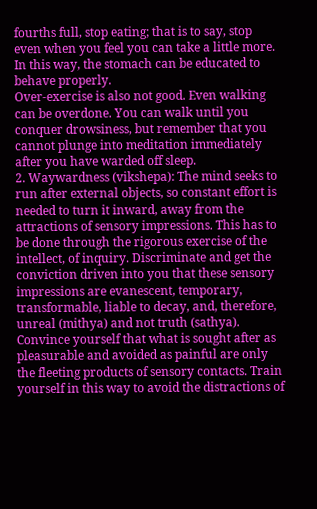fourths full, stop eating; that is to say, stop even when you feel you can take a little more. In this way, the stomach can be educated to behave properly.
Over-exercise is also not good. Even walking can be overdone. You can walk until you conquer drowsiness, but remember that you cannot plunge into meditation immediately after you have warded off sleep.
2. Waywardness (vikshepa): The mind seeks to run after external objects, so constant effort is needed to turn it inward, away from the attractions of sensory impressions. This has to be done through the rigorous exercise of the intellect, of inquiry. Discriminate and get the conviction driven into you that these sensory impressions are evanescent, temporary, transformable, liable to decay, and, therefore, unreal (mithya) and not truth (sathya).
Convince yourself that what is sought after as pleasurable and avoided as painful are only the fleeting products of sensory contacts. Train yourself in this way to avoid the distractions of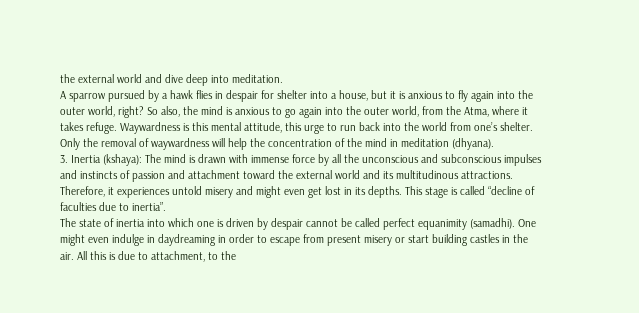the external world and dive deep into meditation.
A sparrow pursued by a hawk flies in despair for shelter into a house, but it is anxious to fly again into the outer world, right? So also, the mind is anxious to go again into the outer world, from the Atma, where it takes refuge. Waywardness is this mental attitude, this urge to run back into the world from one’s shelter. Only the removal of waywardness will help the concentration of the mind in meditation (dhyana).
3. Inertia (kshaya): The mind is drawn with immense force by all the unconscious and subconscious impulses and instincts of passion and attachment toward the external world and its multitudinous attractions. Therefore, it experiences untold misery and might even get lost in its depths. This stage is called “decline of faculties due to inertia”.
The state of inertia into which one is driven by despair cannot be called perfect equanimity (samadhi). One might even indulge in daydreaming in order to escape from present misery or start building castles in the air. All this is due to attachment, to the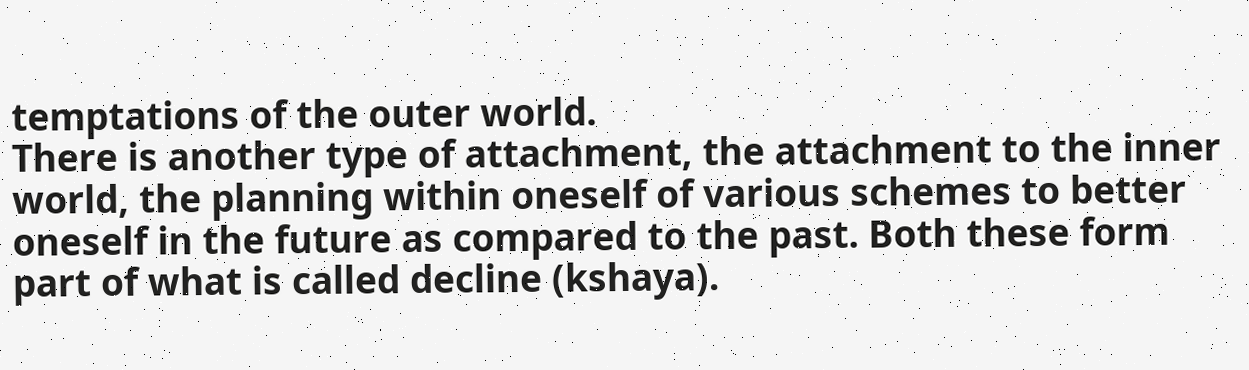temptations of the outer world.
There is another type of attachment, the attachment to the inner world, the planning within oneself of various schemes to better oneself in the future as compared to the past. Both these form part of what is called decline (kshaya).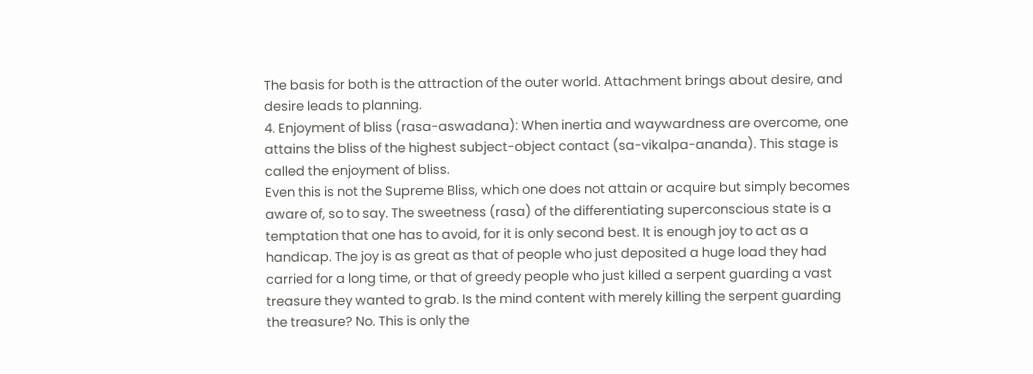The basis for both is the attraction of the outer world. Attachment brings about desire, and desire leads to planning.
4. Enjoyment of bliss (rasa-aswadana): When inertia and waywardness are overcome, one attains the bliss of the highest subject-object contact (sa-vikalpa-ananda). This stage is called the enjoyment of bliss.
Even this is not the Supreme Bliss, which one does not attain or acquire but simply becomes aware of, so to say. The sweetness (rasa) of the differentiating superconscious state is a temptation that one has to avoid, for it is only second best. It is enough joy to act as a handicap. The joy is as great as that of people who just deposited a huge load they had carried for a long time, or that of greedy people who just killed a serpent guarding a vast treasure they wanted to grab. Is the mind content with merely killing the serpent guarding the treasure? No. This is only the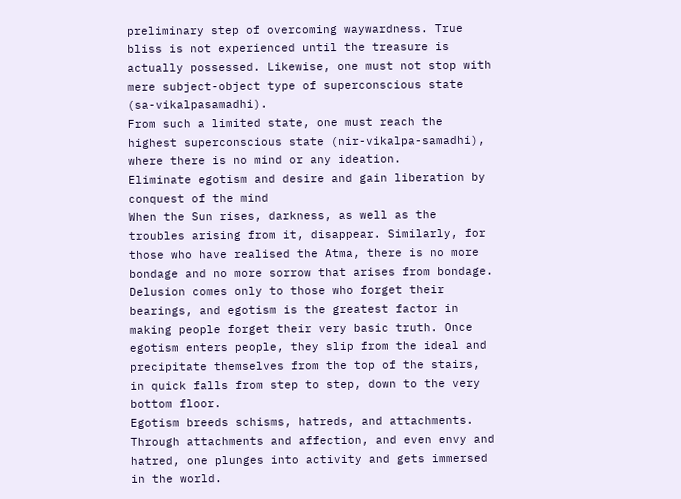preliminary step of overcoming waywardness. True bliss is not experienced until the treasure is actually possessed. Likewise, one must not stop with mere subject-object type of superconscious state (sa-vikalpasamadhi).
From such a limited state, one must reach the highest superconscious state (nir-vikalpa-samadhi), where there is no mind or any ideation.
Eliminate egotism and desire and gain liberation by conquest of the mind
When the Sun rises, darkness, as well as the troubles arising from it, disappear. Similarly, for those who have realised the Atma, there is no more bondage and no more sorrow that arises from bondage. Delusion comes only to those who forget their bearings, and egotism is the greatest factor in making people forget their very basic truth. Once egotism enters people, they slip from the ideal and precipitate themselves from the top of the stairs, in quick falls from step to step, down to the very bottom floor.
Egotism breeds schisms, hatreds, and attachments. Through attachments and affection, and even envy and hatred, one plunges into activity and gets immersed in the world.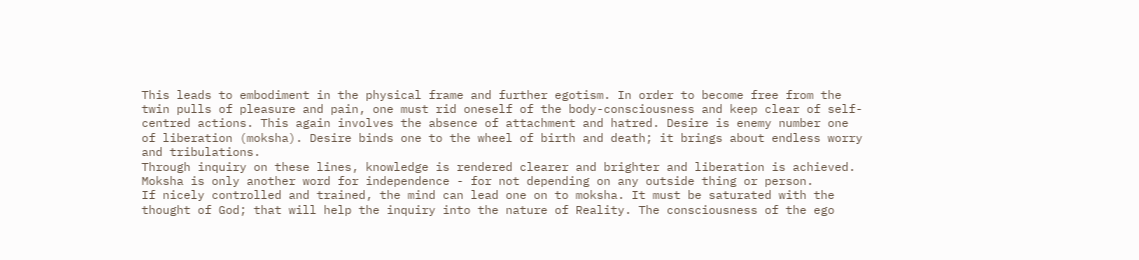This leads to embodiment in the physical frame and further egotism. In order to become free from the twin pulls of pleasure and pain, one must rid oneself of the body-consciousness and keep clear of self-centred actions. This again involves the absence of attachment and hatred. Desire is enemy number one of liberation (moksha). Desire binds one to the wheel of birth and death; it brings about endless worry and tribulations.
Through inquiry on these lines, knowledge is rendered clearer and brighter and liberation is achieved. Moksha is only another word for independence - for not depending on any outside thing or person.
If nicely controlled and trained, the mind can lead one on to moksha. It must be saturated with the thought of God; that will help the inquiry into the nature of Reality. The consciousness of the ego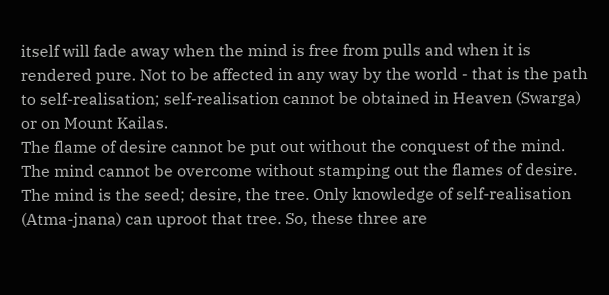itself will fade away when the mind is free from pulls and when it is rendered pure. Not to be affected in any way by the world - that is the path to self-realisation; self-realisation cannot be obtained in Heaven (Swarga) or on Mount Kailas.
The flame of desire cannot be put out without the conquest of the mind. The mind cannot be overcome without stamping out the flames of desire. The mind is the seed; desire, the tree. Only knowledge of self-realisation (Atma-jnana) can uproot that tree. So, these three are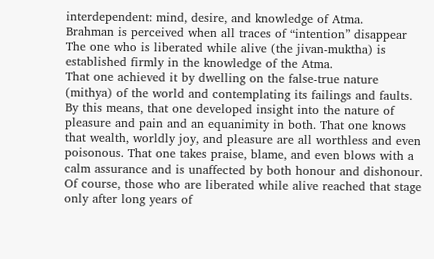interdependent: mind, desire, and knowledge of Atma.
Brahman is perceived when all traces of “intention” disappear
The one who is liberated while alive (the jivan-muktha) is established firmly in the knowledge of the Atma.
That one achieved it by dwelling on the false-true nature (mithya) of the world and contemplating its failings and faults. By this means, that one developed insight into the nature of pleasure and pain and an equanimity in both. That one knows that wealth, worldly joy, and pleasure are all worthless and even poisonous. That one takes praise, blame, and even blows with a calm assurance and is unaffected by both honour and dishonour.
Of course, those who are liberated while alive reached that stage only after long years of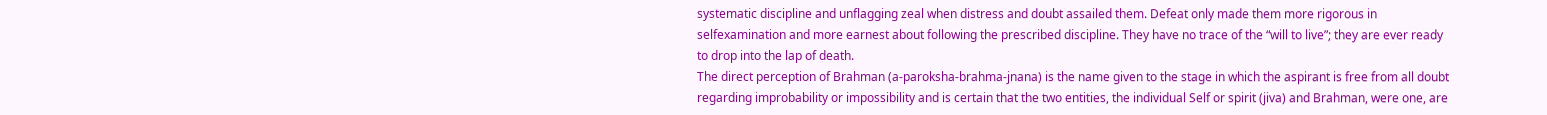systematic discipline and unflagging zeal when distress and doubt assailed them. Defeat only made them more rigorous in selfexamination and more earnest about following the prescribed discipline. They have no trace of the “will to live”; they are ever ready to drop into the lap of death.
The direct perception of Brahman (a-paroksha-brahma-jnana) is the name given to the stage in which the aspirant is free from all doubt regarding improbability or impossibility and is certain that the two entities, the individual Self or spirit (jiva) and Brahman, were one, are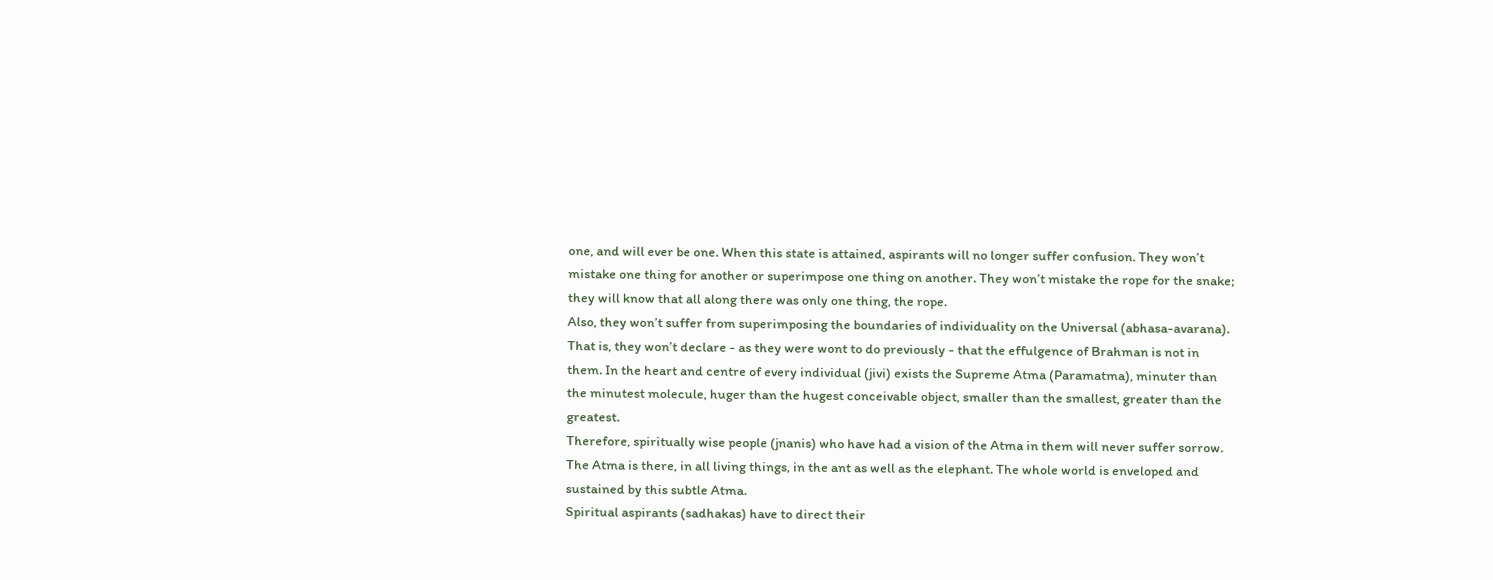one, and will ever be one. When this state is attained, aspirants will no longer suffer confusion. They won’t mistake one thing for another or superimpose one thing on another. They won’t mistake the rope for the snake; they will know that all along there was only one thing, the rope.
Also, they won’t suffer from superimposing the boundaries of individuality on the Universal (abhasa-avarana).
That is, they won’t declare - as they were wont to do previously - that the effulgence of Brahman is not in them. In the heart and centre of every individual (jivi) exists the Supreme Atma (Paramatma), minuter than the minutest molecule, huger than the hugest conceivable object, smaller than the smallest, greater than the greatest.
Therefore, spiritually wise people (jnanis) who have had a vision of the Atma in them will never suffer sorrow.
The Atma is there, in all living things, in the ant as well as the elephant. The whole world is enveloped and sustained by this subtle Atma.
Spiritual aspirants (sadhakas) have to direct their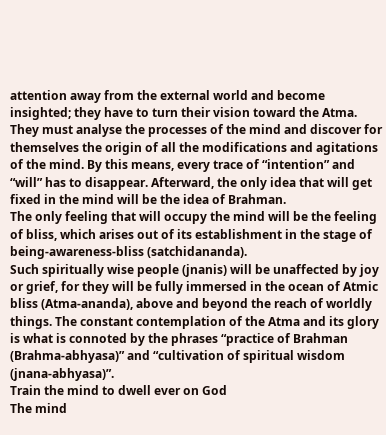attention away from the external world and become insighted; they have to turn their vision toward the Atma. They must analyse the processes of the mind and discover for themselves the origin of all the modifications and agitations of the mind. By this means, every trace of “intention” and “will” has to disappear. Afterward, the only idea that will get fixed in the mind will be the idea of Brahman.
The only feeling that will occupy the mind will be the feeling of bliss, which arises out of its establishment in the stage of being-awareness-bliss (satchidananda).
Such spiritually wise people (jnanis) will be unaffected by joy or grief, for they will be fully immersed in the ocean of Atmic bliss (Atma-ananda), above and beyond the reach of worldly things. The constant contemplation of the Atma and its glory is what is connoted by the phrases “practice of Brahman (Brahma-abhyasa)” and “cultivation of spiritual wisdom (jnana-abhyasa)”.
Train the mind to dwell ever on God
The mind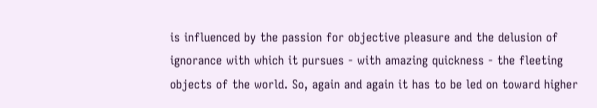is influenced by the passion for objective pleasure and the delusion of ignorance with which it pursues - with amazing quickness - the fleeting objects of the world. So, again and again it has to be led on toward higher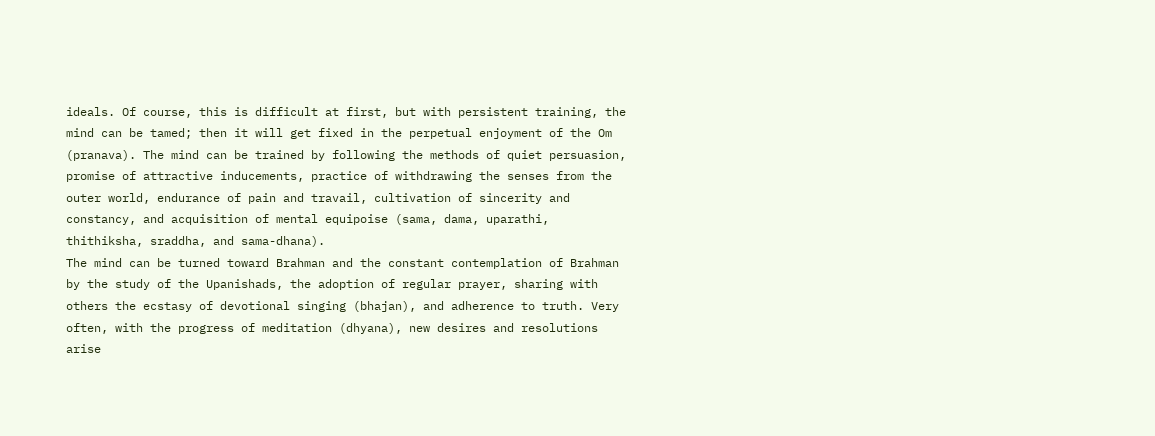ideals. Of course, this is difficult at first, but with persistent training, the mind can be tamed; then it will get fixed in the perpetual enjoyment of the Om (pranava). The mind can be trained by following the methods of quiet persuasion, promise of attractive inducements, practice of withdrawing the senses from the outer world, endurance of pain and travail, cultivation of sincerity and constancy, and acquisition of mental equipoise (sama, dama, uparathi, thithiksha, sraddha, and sama-dhana).
The mind can be turned toward Brahman and the constant contemplation of Brahman by the study of the Upanishads, the adoption of regular prayer, sharing with others the ecstasy of devotional singing (bhajan), and adherence to truth. Very often, with the progress of meditation (dhyana), new desires and resolutions arise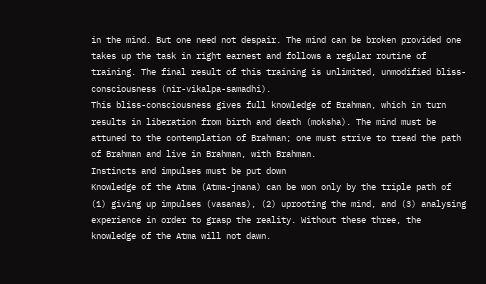in the mind. But one need not despair. The mind can be broken provided one takes up the task in right earnest and follows a regular routine of training. The final result of this training is unlimited, unmodified bliss-consciousness (nir-vikalpa-samadhi).
This bliss-consciousness gives full knowledge of Brahman, which in turn results in liberation from birth and death (moksha). The mind must be attuned to the contemplation of Brahman; one must strive to tread the path of Brahman and live in Brahman, with Brahman.
Instincts and impulses must be put down
Knowledge of the Atma (Atma-jnana) can be won only by the triple path of (1) giving up impulses (vasanas), (2) uprooting the mind, and (3) analysing experience in order to grasp the reality. Without these three, the knowledge of the Atma will not dawn.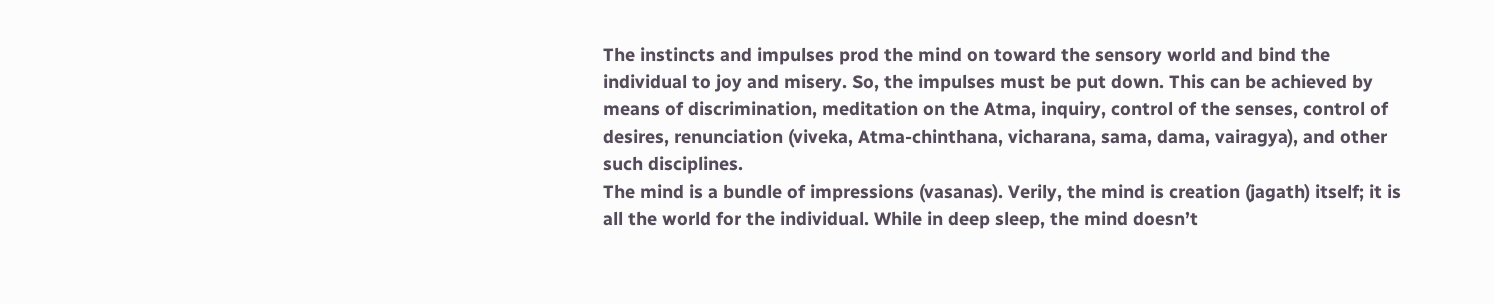The instincts and impulses prod the mind on toward the sensory world and bind the individual to joy and misery. So, the impulses must be put down. This can be achieved by means of discrimination, meditation on the Atma, inquiry, control of the senses, control of desires, renunciation (viveka, Atma-chinthana, vicharana, sama, dama, vairagya), and other such disciplines.
The mind is a bundle of impressions (vasanas). Verily, the mind is creation (jagath) itself; it is all the world for the individual. While in deep sleep, the mind doesn’t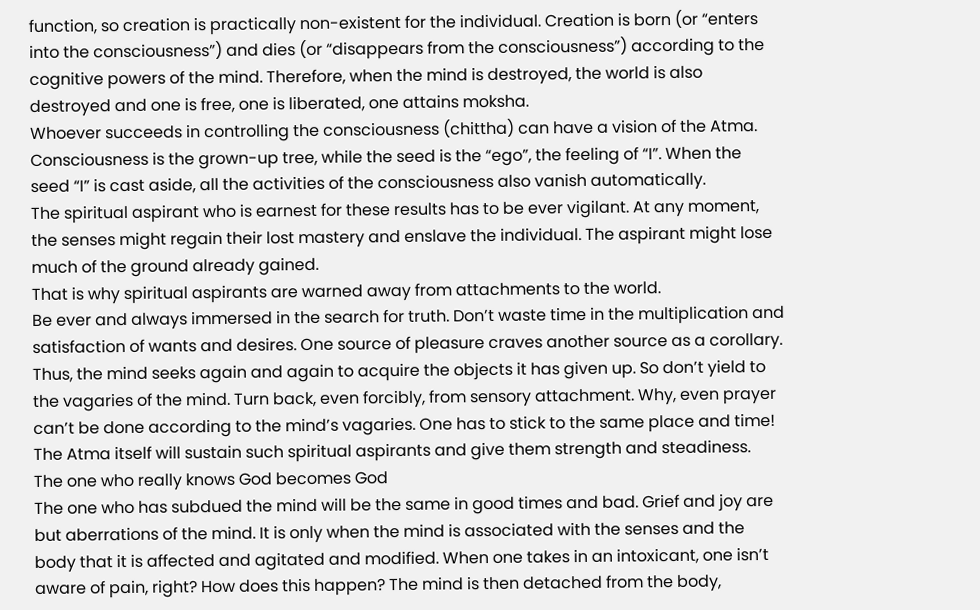function, so creation is practically non-existent for the individual. Creation is born (or “enters into the consciousness”) and dies (or “disappears from the consciousness”) according to the cognitive powers of the mind. Therefore, when the mind is destroyed, the world is also destroyed and one is free, one is liberated, one attains moksha.
Whoever succeeds in controlling the consciousness (chittha) can have a vision of the Atma. Consciousness is the grown-up tree, while the seed is the “ego”, the feeling of “I”. When the seed “I” is cast aside, all the activities of the consciousness also vanish automatically.
The spiritual aspirant who is earnest for these results has to be ever vigilant. At any moment, the senses might regain their lost mastery and enslave the individual. The aspirant might lose much of the ground already gained.
That is why spiritual aspirants are warned away from attachments to the world.
Be ever and always immersed in the search for truth. Don’t waste time in the multiplication and satisfaction of wants and desires. One source of pleasure craves another source as a corollary. Thus, the mind seeks again and again to acquire the objects it has given up. So don’t yield to the vagaries of the mind. Turn back, even forcibly, from sensory attachment. Why, even prayer can’t be done according to the mind’s vagaries. One has to stick to the same place and time! The Atma itself will sustain such spiritual aspirants and give them strength and steadiness.
The one who really knows God becomes God
The one who has subdued the mind will be the same in good times and bad. Grief and joy are but aberrations of the mind. It is only when the mind is associated with the senses and the body that it is affected and agitated and modified. When one takes in an intoxicant, one isn’t aware of pain, right? How does this happen? The mind is then detached from the body,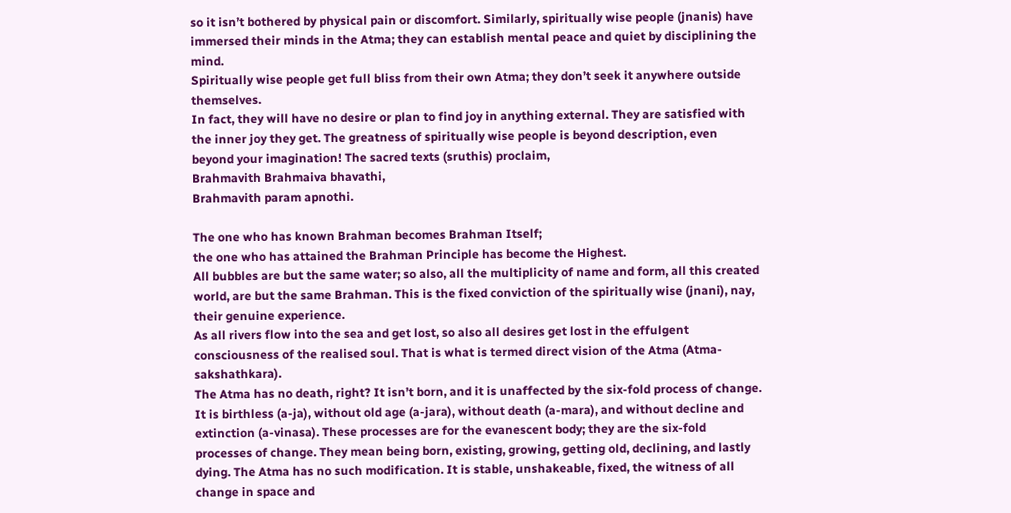so it isn’t bothered by physical pain or discomfort. Similarly, spiritually wise people (jnanis) have immersed their minds in the Atma; they can establish mental peace and quiet by disciplining the mind.
Spiritually wise people get full bliss from their own Atma; they don’t seek it anywhere outside themselves.
In fact, they will have no desire or plan to find joy in anything external. They are satisfied with the inner joy they get. The greatness of spiritually wise people is beyond description, even beyond your imagination! The sacred texts (sruthis) proclaim,
Brahmavith Brahmaiva bhavathi,
Brahmavith param apnothi.

The one who has known Brahman becomes Brahman Itself;
the one who has attained the Brahman Principle has become the Highest.
All bubbles are but the same water; so also, all the multiplicity of name and form, all this created world, are but the same Brahman. This is the fixed conviction of the spiritually wise (jnani), nay, their genuine experience.
As all rivers flow into the sea and get lost, so also all desires get lost in the effulgent consciousness of the realised soul. That is what is termed direct vision of the Atma (Atma-sakshathkara).
The Atma has no death, right? It isn’t born, and it is unaffected by the six-fold process of change. It is birthless (a-ja), without old age (a-jara), without death (a-mara), and without decline and extinction (a-vinasa). These processes are for the evanescent body; they are the six-fold processes of change. They mean being born, existing, growing, getting old, declining, and lastly dying. The Atma has no such modification. It is stable, unshakeable, fixed, the witness of all change in space and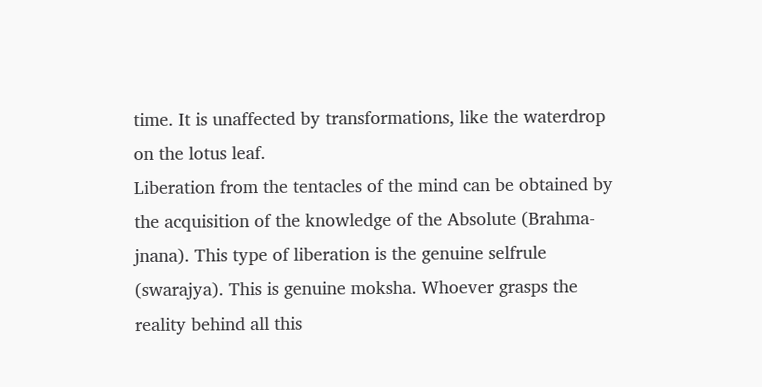time. It is unaffected by transformations, like the waterdrop on the lotus leaf.
Liberation from the tentacles of the mind can be obtained by the acquisition of the knowledge of the Absolute (Brahma-jnana). This type of liberation is the genuine selfrule (swarajya). This is genuine moksha. Whoever grasps the reality behind all this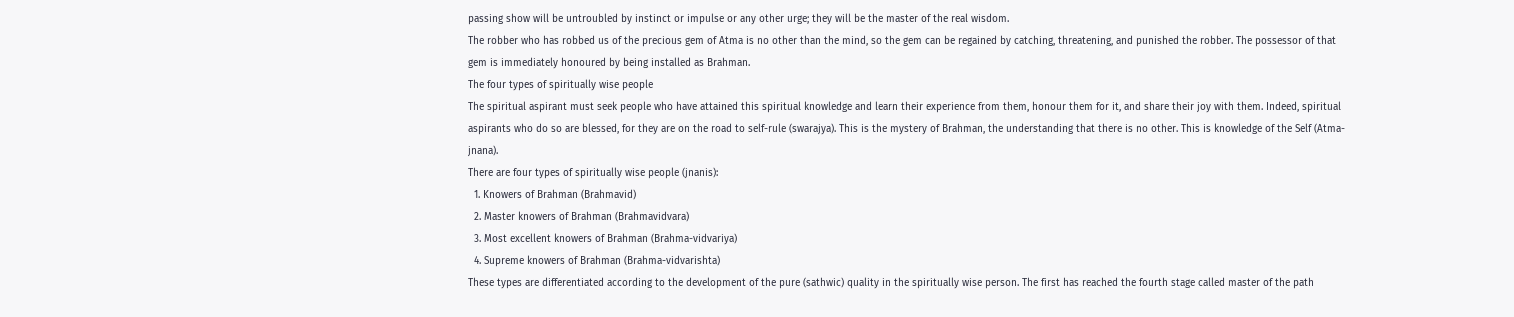passing show will be untroubled by instinct or impulse or any other urge; they will be the master of the real wisdom.
The robber who has robbed us of the precious gem of Atma is no other than the mind, so the gem can be regained by catching, threatening, and punished the robber. The possessor of that gem is immediately honoured by being installed as Brahman.
The four types of spiritually wise people
The spiritual aspirant must seek people who have attained this spiritual knowledge and learn their experience from them, honour them for it, and share their joy with them. Indeed, spiritual aspirants who do so are blessed, for they are on the road to self-rule (swarajya). This is the mystery of Brahman, the understanding that there is no other. This is knowledge of the Self (Atma-jnana).
There are four types of spiritually wise people (jnanis):
  1. Knowers of Brahman (Brahmavid)
  2. Master knowers of Brahman (Brahmavidvara)
  3. Most excellent knowers of Brahman (Brahma-vidvariya)
  4. Supreme knowers of Brahman (Brahma-vidvarishta)
These types are differentiated according to the development of the pure (sathwic) quality in the spiritually wise person. The first has reached the fourth stage called master of the path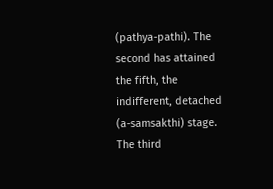(pathya-pathi). The second has attained the fifth, the indifferent, detached (a-samsakthi) stage. The third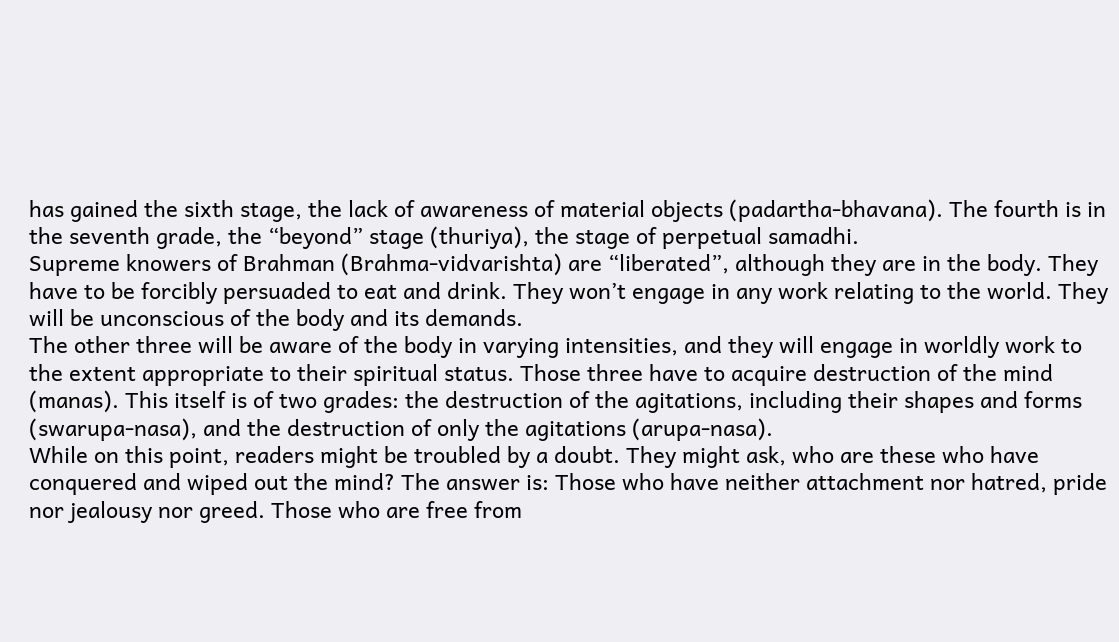has gained the sixth stage, the lack of awareness of material objects (padartha-bhavana). The fourth is in the seventh grade, the “beyond” stage (thuriya), the stage of perpetual samadhi.
Supreme knowers of Brahman (Brahma-vidvarishta) are “liberated”, although they are in the body. They have to be forcibly persuaded to eat and drink. They won’t engage in any work relating to the world. They will be unconscious of the body and its demands.
The other three will be aware of the body in varying intensities, and they will engage in worldly work to the extent appropriate to their spiritual status. Those three have to acquire destruction of the mind (manas). This itself is of two grades: the destruction of the agitations, including their shapes and forms (swarupa-nasa), and the destruction of only the agitations (arupa-nasa).
While on this point, readers might be troubled by a doubt. They might ask, who are these who have conquered and wiped out the mind? The answer is: Those who have neither attachment nor hatred, pride nor jealousy nor greed. Those who are free from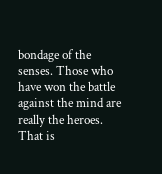bondage of the senses. Those who have won the battle against the mind are really the heroes. That is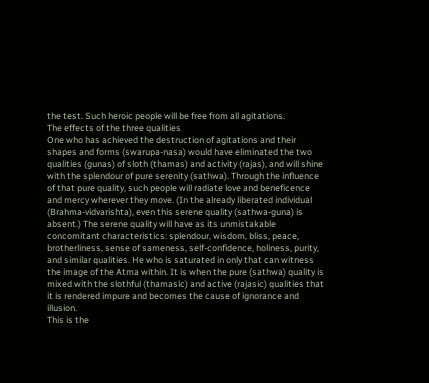the test. Such heroic people will be free from all agitations.
The effects of the three qualities
One who has achieved the destruction of agitations and their shapes and forms (swarupa-nasa) would have eliminated the two qualities (gunas) of sloth (thamas) and activity (rajas), and will shine with the splendour of pure serenity (sathwa). Through the influence of that pure quality, such people will radiate love and beneficence and mercy wherever they move. (In the already liberated individual (Brahma-vidvarishta), even this serene quality (sathwa-guna) is absent.) The serene quality will have as its unmistakable concomitant characteristics: splendour, wisdom, bliss, peace, brotherliness, sense of sameness, self-confidence, holiness, purity, and similar qualities. He who is saturated in only that can witness the image of the Atma within. It is when the pure (sathwa) quality is mixed with the slothful (thamasic) and active (rajasic) qualities that it is rendered impure and becomes the cause of ignorance and illusion.
This is the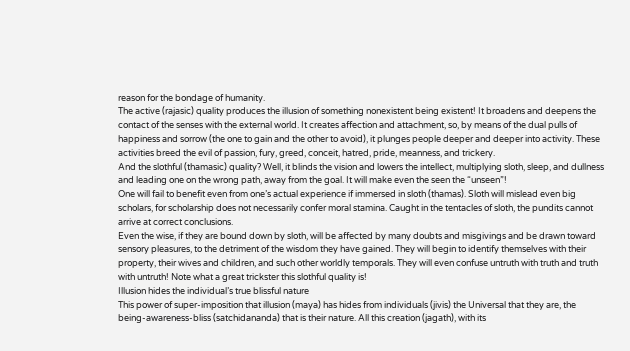reason for the bondage of humanity.
The active (rajasic) quality produces the illusion of something nonexistent being existent! It broadens and deepens the contact of the senses with the external world. It creates affection and attachment, so, by means of the dual pulls of happiness and sorrow (the one to gain and the other to avoid), it plunges people deeper and deeper into activity. These activities breed the evil of passion, fury, greed, conceit, hatred, pride, meanness, and trickery.
And the slothful (thamasic) quality? Well, it blinds the vision and lowers the intellect, multiplying sloth, sleep, and dullness and leading one on the wrong path, away from the goal. It will make even the seen the “unseen”!
One will fail to benefit even from one’s actual experience if immersed in sloth (thamas). Sloth will mislead even big scholars, for scholarship does not necessarily confer moral stamina. Caught in the tentacles of sloth, the pundits cannot arrive at correct conclusions.
Even the wise, if they are bound down by sloth, will be affected by many doubts and misgivings and be drawn toward sensory pleasures, to the detriment of the wisdom they have gained. They will begin to identify themselves with their property, their wives and children, and such other worldly temporals. They will even confuse untruth with truth and truth with untruth! Note what a great trickster this slothful quality is!
Illusion hides the individual’s true blissful nature
This power of super-imposition that illusion (maya) has hides from individuals (jivis) the Universal that they are, the being-awareness-bliss (satchidananda) that is their nature. All this creation (jagath), with its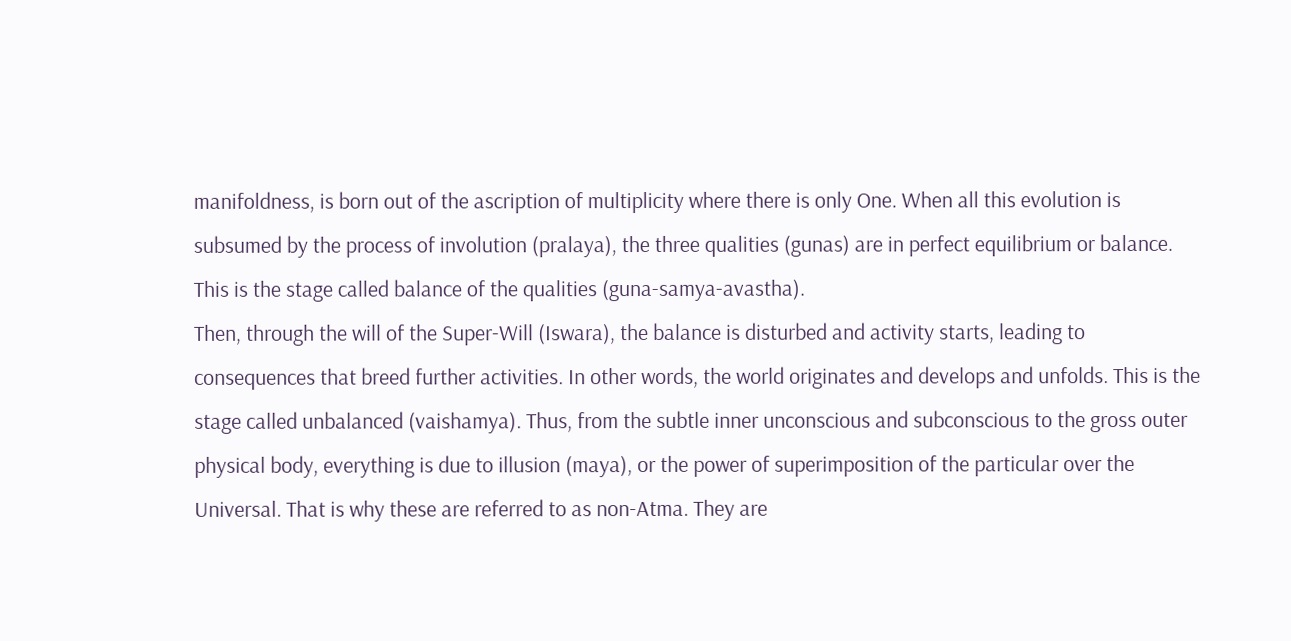manifoldness, is born out of the ascription of multiplicity where there is only One. When all this evolution is subsumed by the process of involution (pralaya), the three qualities (gunas) are in perfect equilibrium or balance. This is the stage called balance of the qualities (guna-samya-avastha).
Then, through the will of the Super-Will (Iswara), the balance is disturbed and activity starts, leading to consequences that breed further activities. In other words, the world originates and develops and unfolds. This is the stage called unbalanced (vaishamya). Thus, from the subtle inner unconscious and subconscious to the gross outer physical body, everything is due to illusion (maya), or the power of superimposition of the particular over the Universal. That is why these are referred to as non-Atma. They are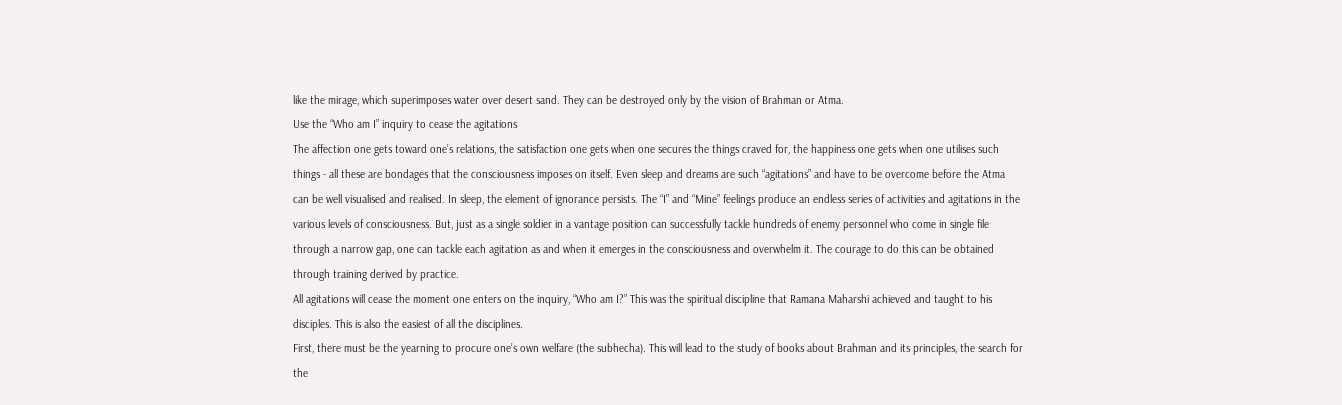like the mirage, which superimposes water over desert sand. They can be destroyed only by the vision of Brahman or Atma.
Use the “Who am I” inquiry to cease the agitations
The affection one gets toward one’s relations, the satisfaction one gets when one secures the things craved for, the happiness one gets when one utilises such things - all these are bondages that the consciousness imposes on itself. Even sleep and dreams are such “agitations” and have to be overcome before the Atma can be well visualised and realised. In sleep, the element of ignorance persists. The “I” and “Mine” feelings produce an endless series of activities and agitations in the various levels of consciousness. But, just as a single soldier in a vantage position can successfully tackle hundreds of enemy personnel who come in single file through a narrow gap, one can tackle each agitation as and when it emerges in the consciousness and overwhelm it. The courage to do this can be obtained through training derived by practice.
All agitations will cease the moment one enters on the inquiry, “Who am I?” This was the spiritual discipline that Ramana Maharshi achieved and taught to his disciples. This is also the easiest of all the disciplines.
First, there must be the yearning to procure one’s own welfare (the subhecha). This will lead to the study of books about Brahman and its principles, the search for the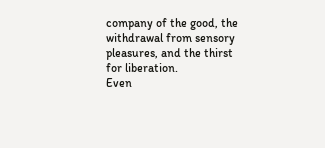company of the good, the withdrawal from sensory pleasures, and the thirst for liberation.
Even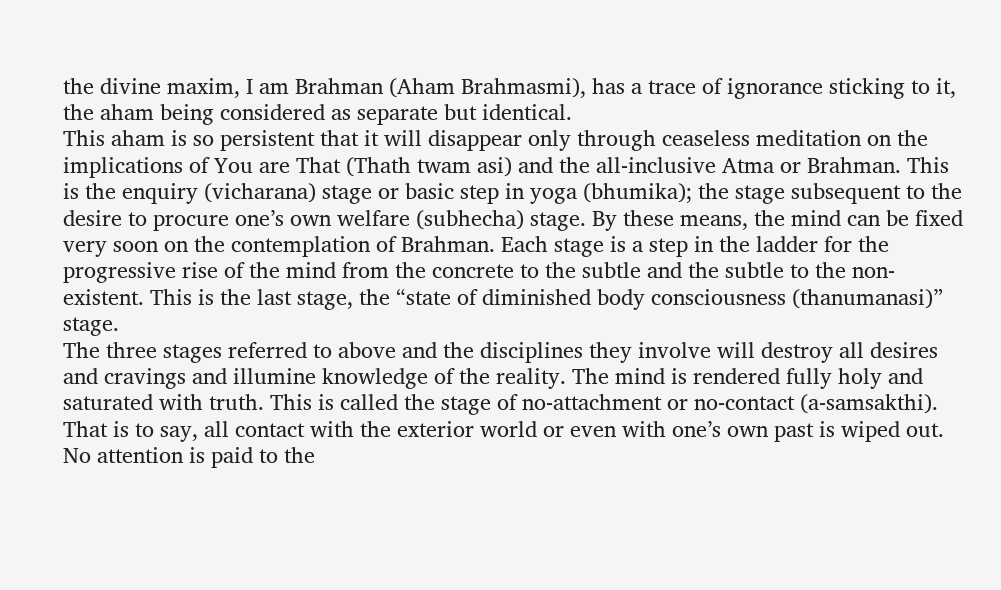the divine maxim, I am Brahman (Aham Brahmasmi), has a trace of ignorance sticking to it, the aham being considered as separate but identical.
This aham is so persistent that it will disappear only through ceaseless meditation on the implications of You are That (Thath twam asi) and the all-inclusive Atma or Brahman. This is the enquiry (vicharana) stage or basic step in yoga (bhumika); the stage subsequent to the desire to procure one’s own welfare (subhecha) stage. By these means, the mind can be fixed very soon on the contemplation of Brahman. Each stage is a step in the ladder for the progressive rise of the mind from the concrete to the subtle and the subtle to the non-existent. This is the last stage, the “state of diminished body consciousness (thanumanasi)” stage.
The three stages referred to above and the disciplines they involve will destroy all desires and cravings and illumine knowledge of the reality. The mind is rendered fully holy and saturated with truth. This is called the stage of no-attachment or no-contact (a-samsakthi). That is to say, all contact with the exterior world or even with one’s own past is wiped out. No attention is paid to the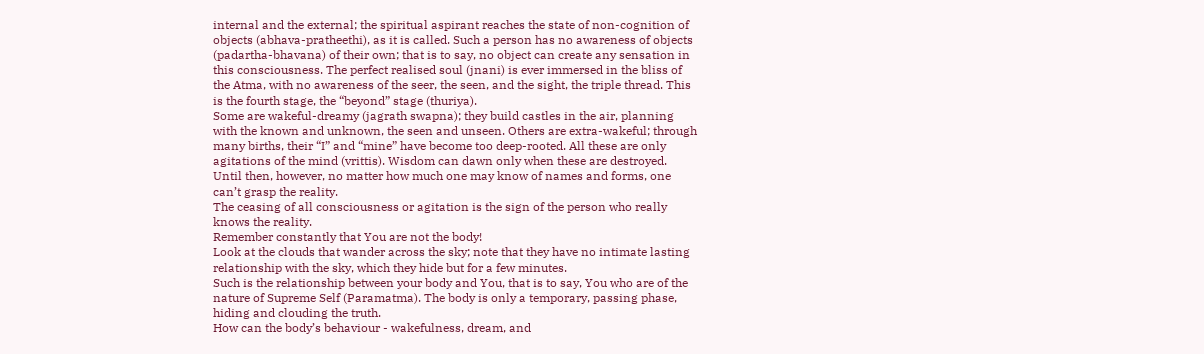internal and the external; the spiritual aspirant reaches the state of non-cognition of objects (abhava-pratheethi), as it is called. Such a person has no awareness of objects (padartha-bhavana) of their own; that is to say, no object can create any sensation in this consciousness. The perfect realised soul (jnani) is ever immersed in the bliss of the Atma, with no awareness of the seer, the seen, and the sight, the triple thread. This is the fourth stage, the “beyond” stage (thuriya).
Some are wakeful-dreamy (jagrath swapna); they build castles in the air, planning with the known and unknown, the seen and unseen. Others are extra-wakeful; through many births, their “I” and “mine” have become too deep-rooted. All these are only agitations of the mind (vrittis). Wisdom can dawn only when these are destroyed.
Until then, however, no matter how much one may know of names and forms, one can’t grasp the reality.
The ceasing of all consciousness or agitation is the sign of the person who really knows the reality.
Remember constantly that You are not the body!
Look at the clouds that wander across the sky; note that they have no intimate lasting relationship with the sky, which they hide but for a few minutes.
Such is the relationship between your body and You, that is to say, You who are of the nature of Supreme Self (Paramatma). The body is only a temporary, passing phase, hiding and clouding the truth.
How can the body’s behaviour - wakefulness, dream, and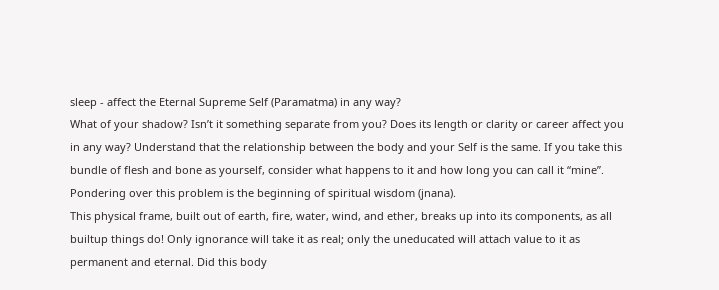sleep - affect the Eternal Supreme Self (Paramatma) in any way?
What of your shadow? Isn’t it something separate from you? Does its length or clarity or career affect you in any way? Understand that the relationship between the body and your Self is the same. If you take this bundle of flesh and bone as yourself, consider what happens to it and how long you can call it “mine”. Pondering over this problem is the beginning of spiritual wisdom (jnana).
This physical frame, built out of earth, fire, water, wind, and ether, breaks up into its components, as all builtup things do! Only ignorance will take it as real; only the uneducated will attach value to it as permanent and eternal. Did this body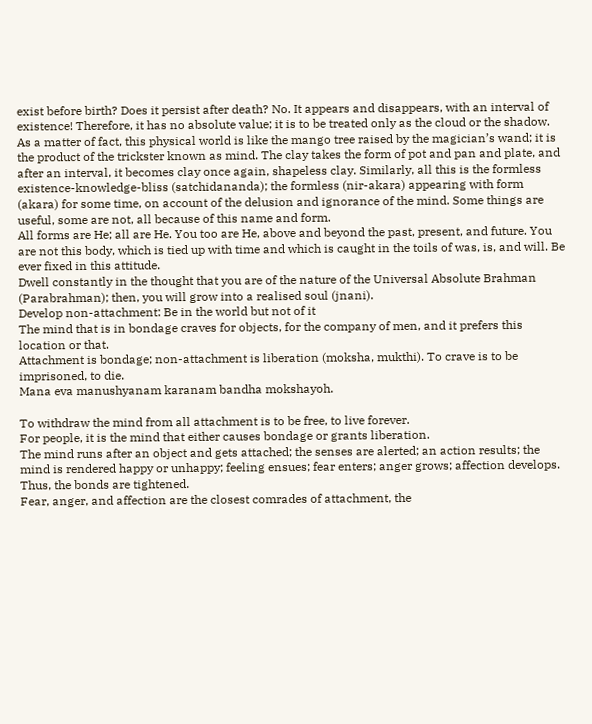exist before birth? Does it persist after death? No. It appears and disappears, with an interval of existence! Therefore, it has no absolute value; it is to be treated only as the cloud or the shadow.
As a matter of fact, this physical world is like the mango tree raised by the magician’s wand; it is the product of the trickster known as mind. The clay takes the form of pot and pan and plate, and after an interval, it becomes clay once again, shapeless clay. Similarly, all this is the formless existence-knowledge-bliss (satchidananda); the formless (nir-akara) appearing with form (akara) for some time, on account of the delusion and ignorance of the mind. Some things are useful, some are not, all because of this name and form.
All forms are He; all are He. You too are He, above and beyond the past, present, and future. You are not this body, which is tied up with time and which is caught in the toils of was, is, and will. Be ever fixed in this attitude.
Dwell constantly in the thought that you are of the nature of the Universal Absolute Brahman (Parabrahman); then, you will grow into a realised soul (jnani).
Develop non-attachment: Be in the world but not of it
The mind that is in bondage craves for objects, for the company of men, and it prefers this location or that.
Attachment is bondage; non-attachment is liberation (moksha, mukthi). To crave is to be imprisoned, to die.
Mana eva manushyanam karanam bandha mokshayoh.

To withdraw the mind from all attachment is to be free, to live forever.
For people, it is the mind that either causes bondage or grants liberation.
The mind runs after an object and gets attached; the senses are alerted; an action results; the mind is rendered happy or unhappy; feeling ensues; fear enters; anger grows; affection develops. Thus, the bonds are tightened.
Fear, anger, and affection are the closest comrades of attachment, the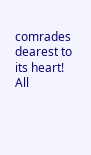comrades dearest to its heart! All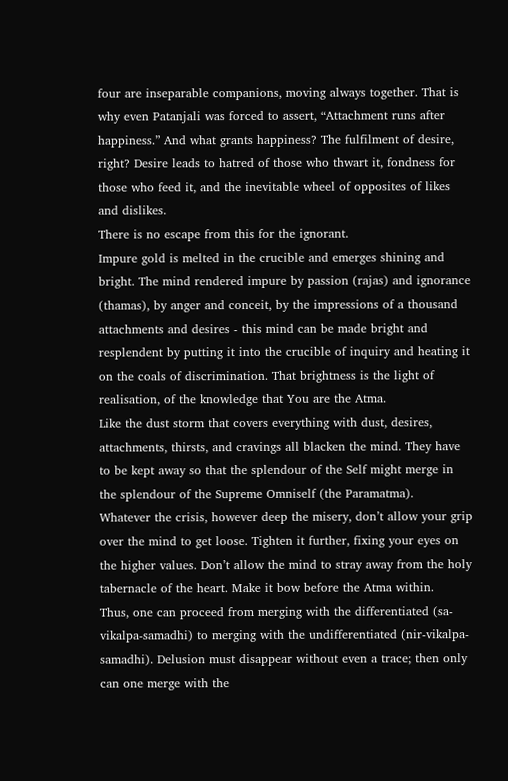four are inseparable companions, moving always together. That is why even Patanjali was forced to assert, “Attachment runs after happiness.” And what grants happiness? The fulfilment of desire, right? Desire leads to hatred of those who thwart it, fondness for those who feed it, and the inevitable wheel of opposites of likes and dislikes.
There is no escape from this for the ignorant.
Impure gold is melted in the crucible and emerges shining and bright. The mind rendered impure by passion (rajas) and ignorance (thamas), by anger and conceit, by the impressions of a thousand attachments and desires - this mind can be made bright and resplendent by putting it into the crucible of inquiry and heating it on the coals of discrimination. That brightness is the light of realisation, of the knowledge that You are the Atma.
Like the dust storm that covers everything with dust, desires, attachments, thirsts, and cravings all blacken the mind. They have to be kept away so that the splendour of the Self might merge in the splendour of the Supreme Omniself (the Paramatma).
Whatever the crisis, however deep the misery, don’t allow your grip over the mind to get loose. Tighten it further, fixing your eyes on the higher values. Don’t allow the mind to stray away from the holy tabernacle of the heart. Make it bow before the Atma within.
Thus, one can proceed from merging with the differentiated (sa-vikalpa-samadhi) to merging with the undifferentiated (nir-vikalpa-samadhi). Delusion must disappear without even a trace; then only can one merge with the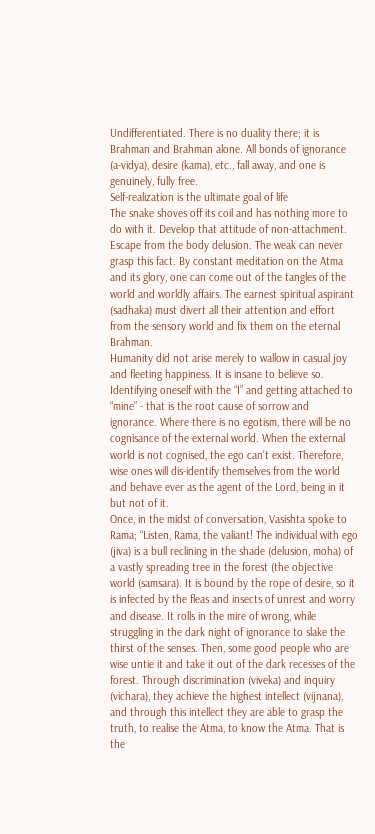Undifferentiated. There is no duality there; it is Brahman and Brahman alone. All bonds of ignorance (a-vidya), desire (kama), etc., fall away, and one is genuinely, fully free.
Self-realization is the ultimate goal of life
The snake shoves off its coil and has nothing more to do with it. Develop that attitude of non-attachment. Escape from the body delusion. The weak can never grasp this fact. By constant meditation on the Atma and its glory, one can come out of the tangles of the world and worldly affairs. The earnest spiritual aspirant (sadhaka) must divert all their attention and effort from the sensory world and fix them on the eternal Brahman.
Humanity did not arise merely to wallow in casual joy and fleeting happiness. It is insane to believe so. Identifying oneself with the “I” and getting attached to “mine” - that is the root cause of sorrow and ignorance. Where there is no egotism, there will be no cognisance of the external world. When the external world is not cognised, the ego can’t exist. Therefore, wise ones will dis-identify themselves from the world and behave ever as the agent of the Lord, being in it but not of it.
Once, in the midst of conversation, Vasishta spoke to Rama; “Listen, Rama, the valiant! The individual with ego (jiva) is a bull reclining in the shade (delusion, moha) of a vastly spreading tree in the forest (the objective world (samsara). It is bound by the rope of desire, so it is infected by the fleas and insects of unrest and worry and disease. It rolls in the mire of wrong, while struggling in the dark night of ignorance to slake the thirst of the senses. Then, some good people who are wise untie it and take it out of the dark recesses of the forest. Through discrimination (viveka) and inquiry (vichara), they achieve the highest intellect (vijnana), and through this intellect they are able to grasp the truth, to realise the Atma, to know the Atma. That is the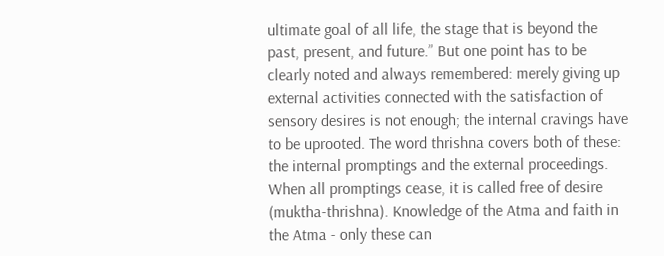ultimate goal of all life, the stage that is beyond the past, present, and future.” But one point has to be clearly noted and always remembered: merely giving up external activities connected with the satisfaction of sensory desires is not enough; the internal cravings have to be uprooted. The word thrishna covers both of these: the internal promptings and the external proceedings. When all promptings cease, it is called free of desire (muktha-thrishna). Knowledge of the Atma and faith in the Atma - only these can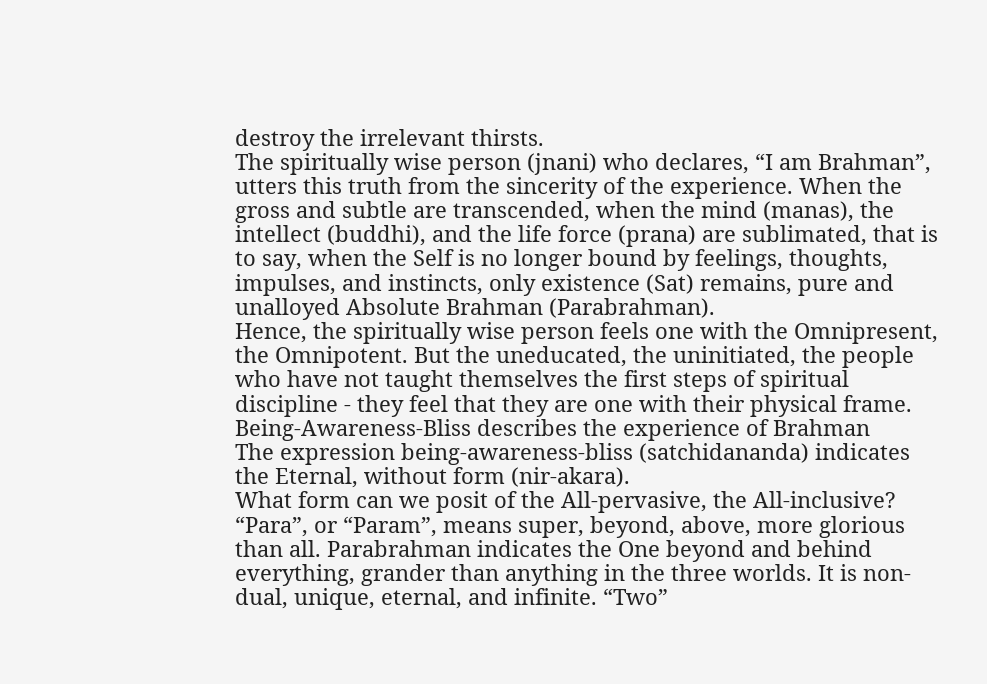destroy the irrelevant thirsts.
The spiritually wise person (jnani) who declares, “I am Brahman”, utters this truth from the sincerity of the experience. When the gross and subtle are transcended, when the mind (manas), the intellect (buddhi), and the life force (prana) are sublimated, that is to say, when the Self is no longer bound by feelings, thoughts, impulses, and instincts, only existence (Sat) remains, pure and unalloyed Absolute Brahman (Parabrahman).
Hence, the spiritually wise person feels one with the Omnipresent, the Omnipotent. But the uneducated, the uninitiated, the people who have not taught themselves the first steps of spiritual discipline - they feel that they are one with their physical frame.
Being-Awareness-Bliss describes the experience of Brahman
The expression being-awareness-bliss (satchidananda) indicates the Eternal, without form (nir-akara).
What form can we posit of the All-pervasive, the All-inclusive? “Para”, or “Param”, means super, beyond, above, more glorious than all. Parabrahman indicates the One beyond and behind everything, grander than anything in the three worlds. It is non-dual, unique, eternal, and infinite. “Two”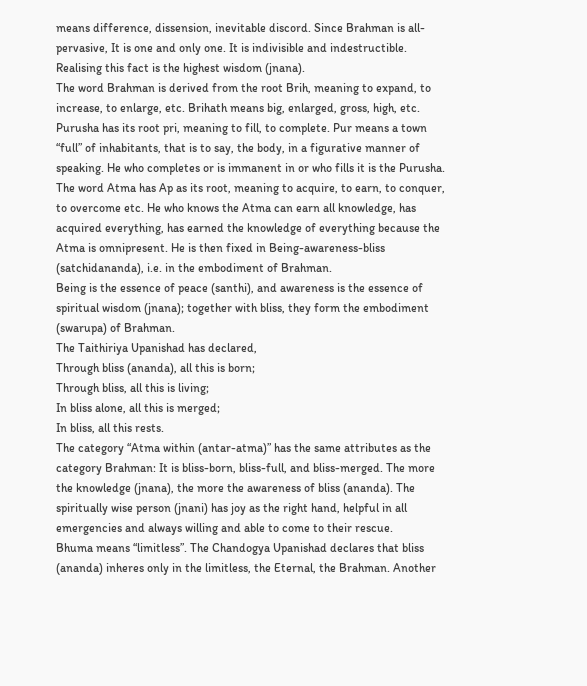means difference, dissension, inevitable discord. Since Brahman is all-pervasive, It is one and only one. It is indivisible and indestructible.
Realising this fact is the highest wisdom (jnana).
The word Brahman is derived from the root Brih, meaning to expand, to increase, to enlarge, etc. Brihath means big, enlarged, gross, high, etc. Purusha has its root pri, meaning to fill, to complete. Pur means a town “full” of inhabitants, that is to say, the body, in a figurative manner of speaking. He who completes or is immanent in or who fills it is the Purusha.
The word Atma has Ap as its root, meaning to acquire, to earn, to conquer, to overcome etc. He who knows the Atma can earn all knowledge, has acquired everything, has earned the knowledge of everything because the Atma is omnipresent. He is then fixed in Being-awareness-bliss (satchidananda), i.e. in the embodiment of Brahman.
Being is the essence of peace (santhi), and awareness is the essence of spiritual wisdom (jnana); together with bliss, they form the embodiment (swarupa) of Brahman.
The Taithiriya Upanishad has declared,
Through bliss (ananda), all this is born;
Through bliss, all this is living;
In bliss alone, all this is merged;
In bliss, all this rests.
The category “Atma within (antar-atma)” has the same attributes as the category Brahman: It is bliss-born, bliss-full, and bliss-merged. The more the knowledge (jnana), the more the awareness of bliss (ananda). The spiritually wise person (jnani) has joy as the right hand, helpful in all emergencies and always willing and able to come to their rescue.
Bhuma means “limitless”. The Chandogya Upanishad declares that bliss (ananda) inheres only in the limitless, the Eternal, the Brahman. Another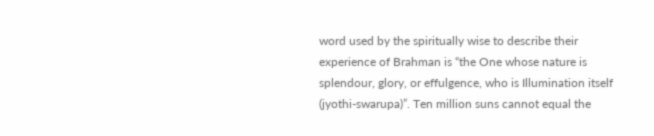word used by the spiritually wise to describe their experience of Brahman is “the One whose nature is splendour, glory, or effulgence, who is Illumination itself (jyothi-swarupa)”. Ten million suns cannot equal the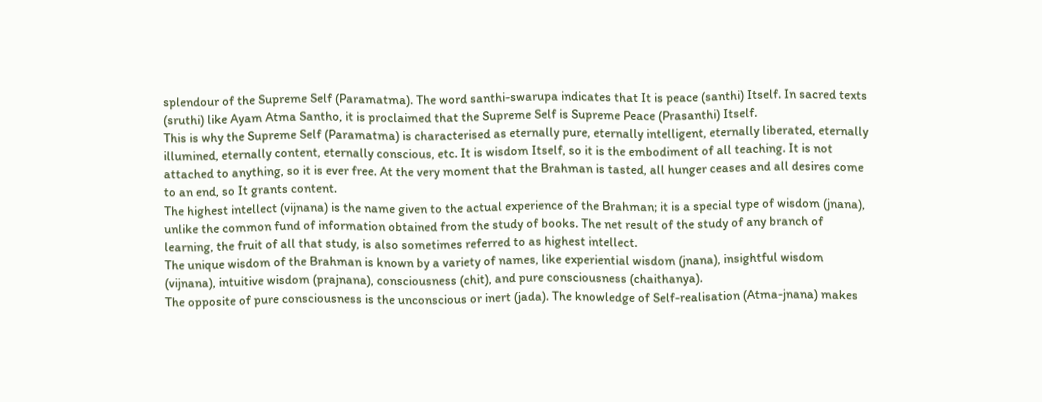splendour of the Supreme Self (Paramatma). The word santhi-swarupa indicates that It is peace (santhi) Itself. In sacred texts (sruthi) like Ayam Atma Santho, it is proclaimed that the Supreme Self is Supreme Peace (Prasanthi) Itself.
This is why the Supreme Self (Paramatma) is characterised as eternally pure, eternally intelligent, eternally liberated, eternally illumined, eternally content, eternally conscious, etc. It is wisdom Itself, so it is the embodiment of all teaching. It is not attached to anything, so it is ever free. At the very moment that the Brahman is tasted, all hunger ceases and all desires come to an end, so It grants content.
The highest intellect (vijnana) is the name given to the actual experience of the Brahman; it is a special type of wisdom (jnana), unlike the common fund of information obtained from the study of books. The net result of the study of any branch of learning, the fruit of all that study, is also sometimes referred to as highest intellect.
The unique wisdom of the Brahman is known by a variety of names, like experiential wisdom (jnana), insightful wisdom (vijnana), intuitive wisdom (prajnana), consciousness (chit), and pure consciousness (chaithanya).
The opposite of pure consciousness is the unconscious or inert (jada). The knowledge of Self-realisation (Atma-jnana) makes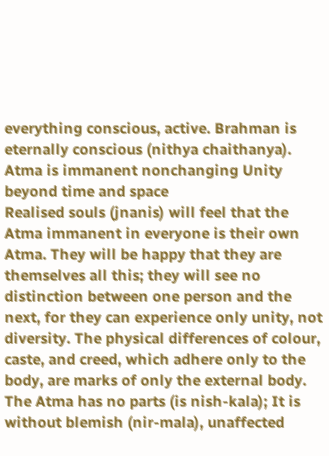everything conscious, active. Brahman is eternally conscious (nithya chaithanya).
Atma is immanent nonchanging Unity beyond time and space
Realised souls (jnanis) will feel that the Atma immanent in everyone is their own Atma. They will be happy that they are themselves all this; they will see no distinction between one person and the next, for they can experience only unity, not diversity. The physical differences of colour, caste, and creed, which adhere only to the body, are marks of only the external body.
The Atma has no parts (is nish-kala); It is without blemish (nir-mala), unaffected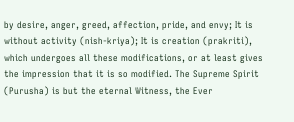by desire, anger, greed, affection, pride, and envy; It is without activity (nish-kriya); It is creation (prakriti), which undergoes all these modifications, or at least gives the impression that it is so modified. The Supreme Spirit (Purusha) is but the eternal Witness, the Ever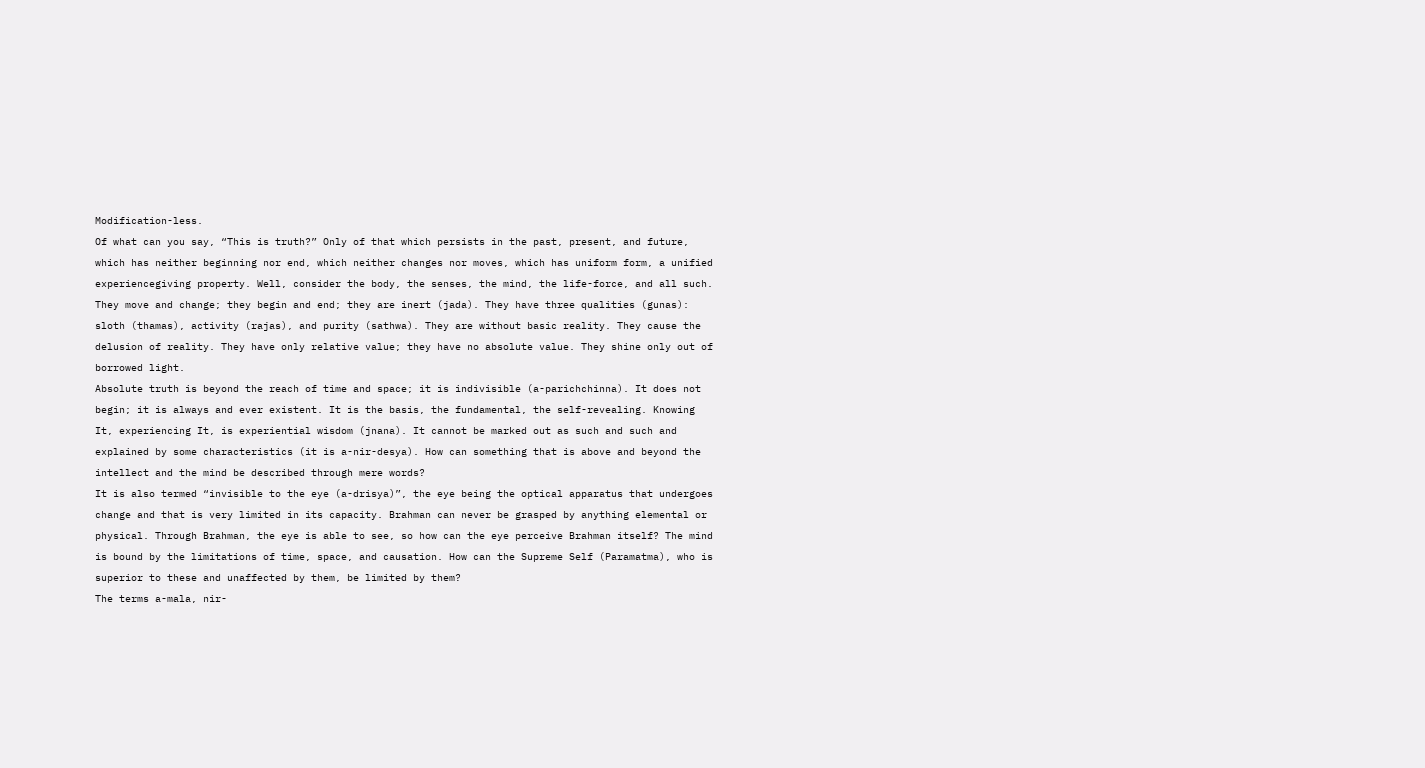Modification-less.
Of what can you say, “This is truth?” Only of that which persists in the past, present, and future, which has neither beginning nor end, which neither changes nor moves, which has uniform form, a unified experiencegiving property. Well, consider the body, the senses, the mind, the life-force, and all such. They move and change; they begin and end; they are inert (jada). They have three qualities (gunas): sloth (thamas), activity (rajas), and purity (sathwa). They are without basic reality. They cause the delusion of reality. They have only relative value; they have no absolute value. They shine only out of borrowed light.
Absolute truth is beyond the reach of time and space; it is indivisible (a-parichchinna). It does not begin; it is always and ever existent. It is the basis, the fundamental, the self-revealing. Knowing It, experiencing It, is experiential wisdom (jnana). It cannot be marked out as such and such and explained by some characteristics (it is a-nir-desya). How can something that is above and beyond the intellect and the mind be described through mere words?
It is also termed “invisible to the eye (a-drisya)”, the eye being the optical apparatus that undergoes change and that is very limited in its capacity. Brahman can never be grasped by anything elemental or physical. Through Brahman, the eye is able to see, so how can the eye perceive Brahman itself? The mind is bound by the limitations of time, space, and causation. How can the Supreme Self (Paramatma), who is superior to these and unaffected by them, be limited by them?
The terms a-mala, nir-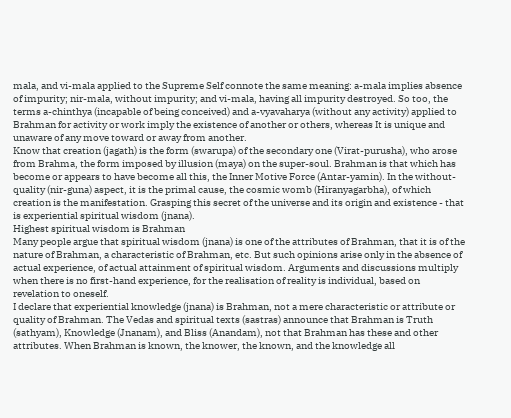mala, and vi-mala applied to the Supreme Self connote the same meaning: a-mala implies absence of impurity; nir-mala, without impurity; and vi-mala, having all impurity destroyed. So too, the terms a-chinthya (incapable of being conceived) and a-vyavaharya (without any activity) applied to Brahman for activity or work imply the existence of another or others, whereas It is unique and unaware of any move toward or away from another.
Know that creation (jagath) is the form (swarupa) of the secondary one (Virat-purusha), who arose from Brahma, the form imposed by illusion (maya) on the super-soul. Brahman is that which has become or appears to have become all this, the Inner Motive Force (Antar-yamin). In the without-quality (nir-guna) aspect, it is the primal cause, the cosmic womb (Hiranyagarbha), of which creation is the manifestation. Grasping this secret of the universe and its origin and existence - that is experiential spiritual wisdom (jnana).
Highest spiritual wisdom is Brahman
Many people argue that spiritual wisdom (jnana) is one of the attributes of Brahman, that it is of the nature of Brahman, a characteristic of Brahman, etc. But such opinions arise only in the absence of actual experience, of actual attainment of spiritual wisdom. Arguments and discussions multiply when there is no first-hand experience, for the realisation of reality is individual, based on revelation to oneself.
I declare that experiential knowledge (jnana) is Brahman, not a mere characteristic or attribute or quality of Brahman. The Vedas and spiritual texts (sastras) announce that Brahman is Truth (sathyam), Knowledge (Jnanam), and Bliss (Anandam), not that Brahman has these and other attributes. When Brahman is known, the knower, the known, and the knowledge all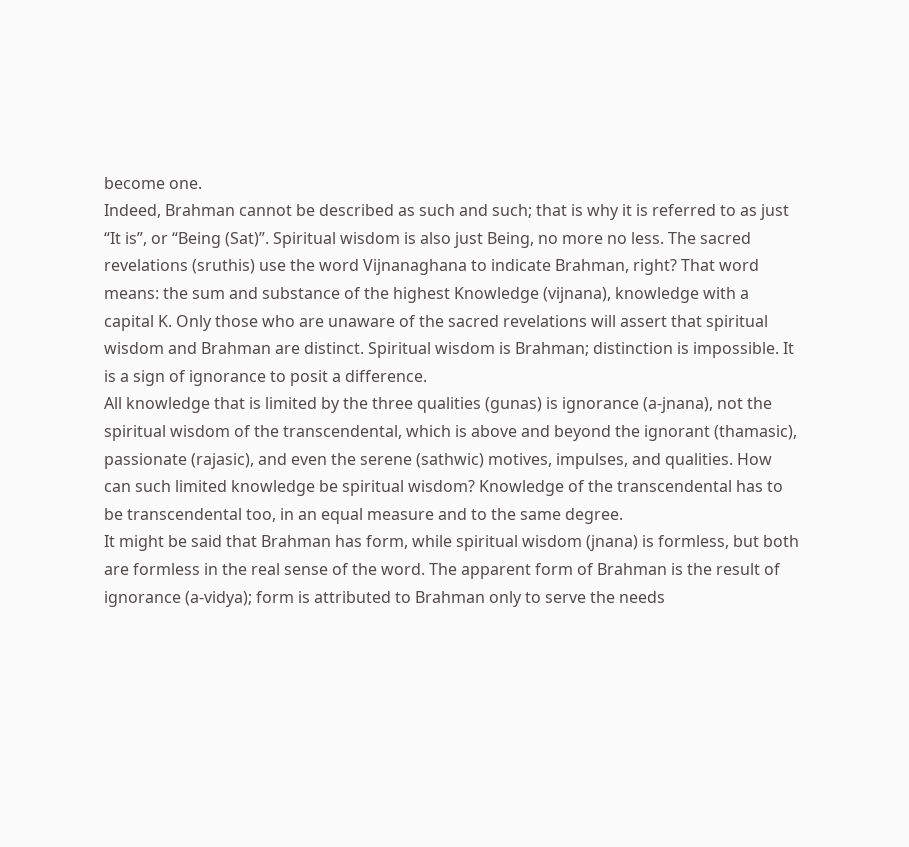become one.
Indeed, Brahman cannot be described as such and such; that is why it is referred to as just “It is”, or “Being (Sat)”. Spiritual wisdom is also just Being, no more no less. The sacred revelations (sruthis) use the word Vijnanaghana to indicate Brahman, right? That word means: the sum and substance of the highest Knowledge (vijnana), knowledge with a capital K. Only those who are unaware of the sacred revelations will assert that spiritual wisdom and Brahman are distinct. Spiritual wisdom is Brahman; distinction is impossible. It is a sign of ignorance to posit a difference.
All knowledge that is limited by the three qualities (gunas) is ignorance (a-jnana), not the spiritual wisdom of the transcendental, which is above and beyond the ignorant (thamasic), passionate (rajasic), and even the serene (sathwic) motives, impulses, and qualities. How can such limited knowledge be spiritual wisdom? Knowledge of the transcendental has to be transcendental too, in an equal measure and to the same degree.
It might be said that Brahman has form, while spiritual wisdom (jnana) is formless, but both are formless in the real sense of the word. The apparent form of Brahman is the result of ignorance (a-vidya); form is attributed to Brahman only to serve the needs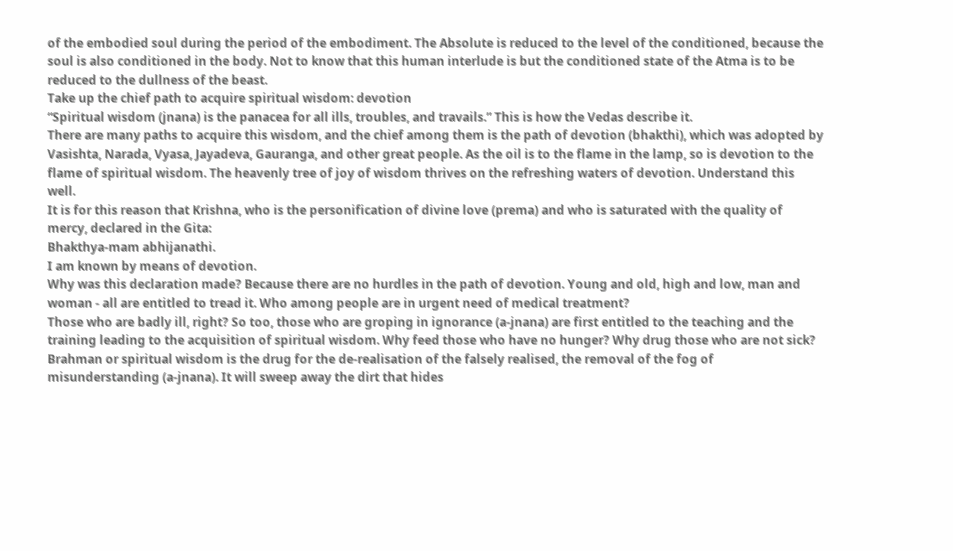of the embodied soul during the period of the embodiment. The Absolute is reduced to the level of the conditioned, because the soul is also conditioned in the body. Not to know that this human interlude is but the conditioned state of the Atma is to be reduced to the dullness of the beast.
Take up the chief path to acquire spiritual wisdom: devotion
“Spiritual wisdom (jnana) is the panacea for all ills, troubles, and travails.” This is how the Vedas describe it.
There are many paths to acquire this wisdom, and the chief among them is the path of devotion (bhakthi), which was adopted by Vasishta, Narada, Vyasa, Jayadeva, Gauranga, and other great people. As the oil is to the flame in the lamp, so is devotion to the flame of spiritual wisdom. The heavenly tree of joy of wisdom thrives on the refreshing waters of devotion. Understand this well.
It is for this reason that Krishna, who is the personification of divine love (prema) and who is saturated with the quality of mercy, declared in the Gita:
Bhakthya-mam abhijanathi.
I am known by means of devotion.
Why was this declaration made? Because there are no hurdles in the path of devotion. Young and old, high and low, man and woman - all are entitled to tread it. Who among people are in urgent need of medical treatment?
Those who are badly ill, right? So too, those who are groping in ignorance (a-jnana) are first entitled to the teaching and the training leading to the acquisition of spiritual wisdom. Why feed those who have no hunger? Why drug those who are not sick? Brahman or spiritual wisdom is the drug for the de-realisation of the falsely realised, the removal of the fog of misunderstanding (a-jnana). It will sweep away the dirt that hides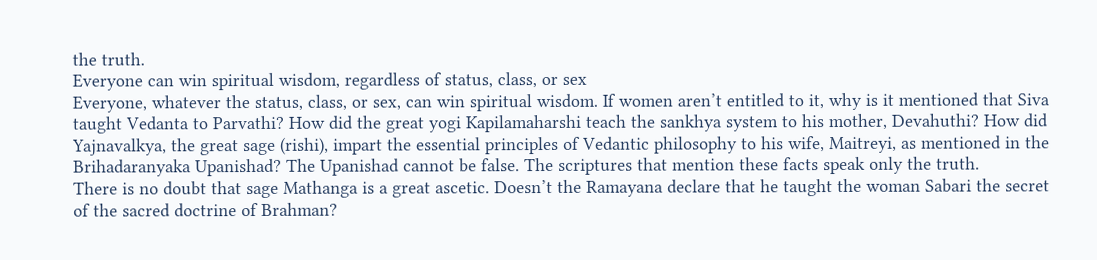the truth.
Everyone can win spiritual wisdom, regardless of status, class, or sex
Everyone, whatever the status, class, or sex, can win spiritual wisdom. If women aren’t entitled to it, why is it mentioned that Siva taught Vedanta to Parvathi? How did the great yogi Kapilamaharshi teach the sankhya system to his mother, Devahuthi? How did Yajnavalkya, the great sage (rishi), impart the essential principles of Vedantic philosophy to his wife, Maitreyi, as mentioned in the Brihadaranyaka Upanishad? The Upanishad cannot be false. The scriptures that mention these facts speak only the truth.
There is no doubt that sage Mathanga is a great ascetic. Doesn’t the Ramayana declare that he taught the woman Sabari the secret of the sacred doctrine of Brahman?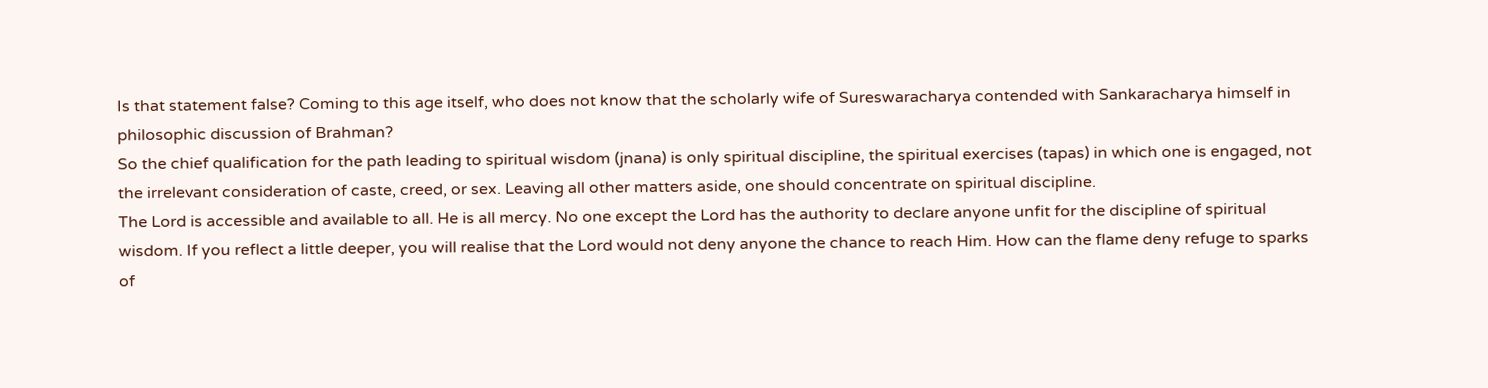Is that statement false? Coming to this age itself, who does not know that the scholarly wife of Sureswaracharya contended with Sankaracharya himself in philosophic discussion of Brahman?
So the chief qualification for the path leading to spiritual wisdom (jnana) is only spiritual discipline, the spiritual exercises (tapas) in which one is engaged, not the irrelevant consideration of caste, creed, or sex. Leaving all other matters aside, one should concentrate on spiritual discipline.
The Lord is accessible and available to all. He is all mercy. No one except the Lord has the authority to declare anyone unfit for the discipline of spiritual wisdom. If you reflect a little deeper, you will realise that the Lord would not deny anyone the chance to reach Him. How can the flame deny refuge to sparks of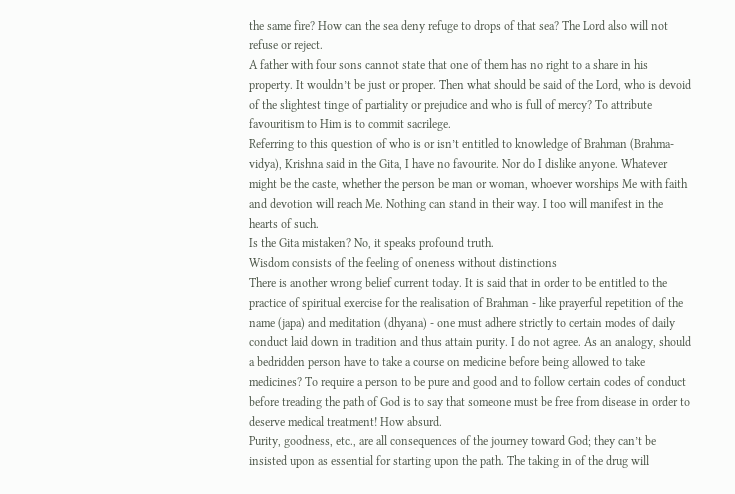the same fire? How can the sea deny refuge to drops of that sea? The Lord also will not refuse or reject.
A father with four sons cannot state that one of them has no right to a share in his property. It wouldn’t be just or proper. Then what should be said of the Lord, who is devoid of the slightest tinge of partiality or prejudice and who is full of mercy? To attribute favouritism to Him is to commit sacrilege.
Referring to this question of who is or isn’t entitled to knowledge of Brahman (Brahma-vidya), Krishna said in the Gita, I have no favourite. Nor do I dislike anyone. Whatever might be the caste, whether the person be man or woman, whoever worships Me with faith and devotion will reach Me. Nothing can stand in their way. I too will manifest in the hearts of such.
Is the Gita mistaken? No, it speaks profound truth.
Wisdom consists of the feeling of oneness without distinctions
There is another wrong belief current today. It is said that in order to be entitled to the practice of spiritual exercise for the realisation of Brahman - like prayerful repetition of the name (japa) and meditation (dhyana) - one must adhere strictly to certain modes of daily conduct laid down in tradition and thus attain purity. I do not agree. As an analogy, should a bedridden person have to take a course on medicine before being allowed to take medicines? To require a person to be pure and good and to follow certain codes of conduct before treading the path of God is to say that someone must be free from disease in order to deserve medical treatment! How absurd.
Purity, goodness, etc., are all consequences of the journey toward God; they can’t be insisted upon as essential for starting upon the path. The taking in of the drug will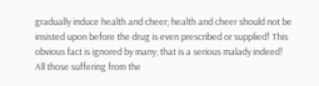gradually induce health and cheer; health and cheer should not be insisted upon before the drug is even prescribed or supplied! This obvious fact is ignored by many; that is a serious malady indeed!
All those suffering from the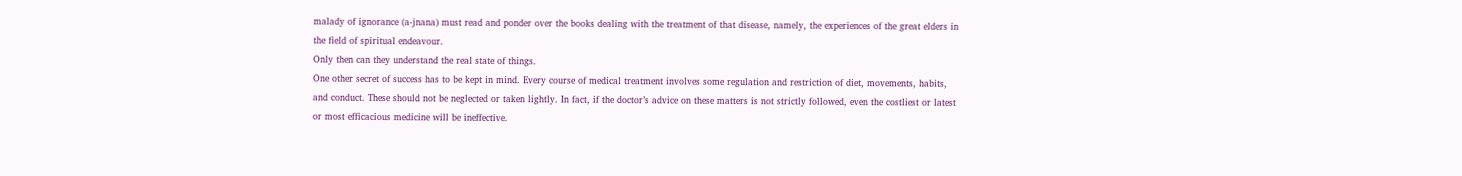malady of ignorance (a-jnana) must read and ponder over the books dealing with the treatment of that disease, namely, the experiences of the great elders in the field of spiritual endeavour.
Only then can they understand the real state of things.
One other secret of success has to be kept in mind. Every course of medical treatment involves some regulation and restriction of diet, movements, habits, and conduct. These should not be neglected or taken lightly. In fact, if the doctor’s advice on these matters is not strictly followed, even the costliest or latest or most efficacious medicine will be ineffective.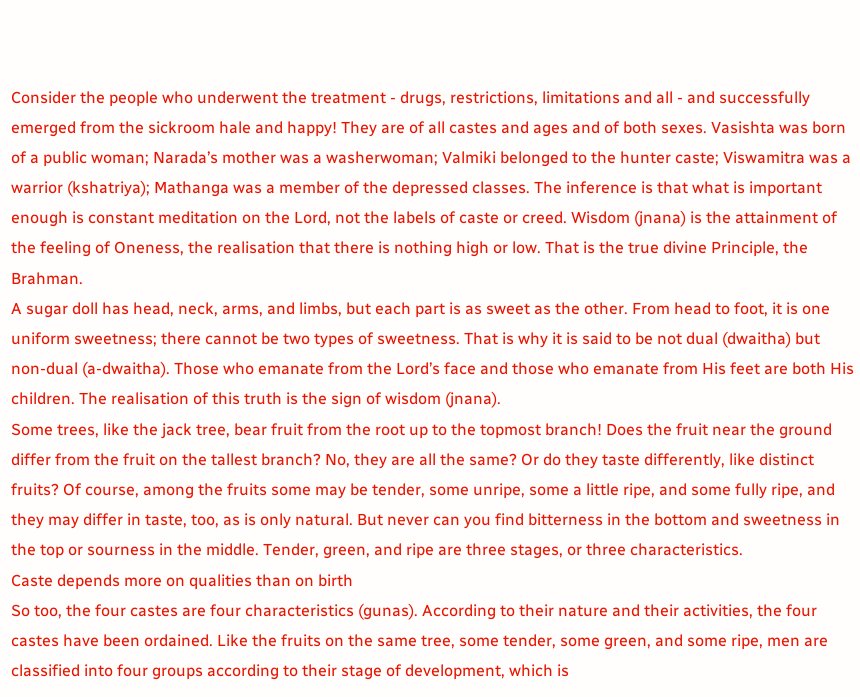Consider the people who underwent the treatment - drugs, restrictions, limitations and all - and successfully emerged from the sickroom hale and happy! They are of all castes and ages and of both sexes. Vasishta was born of a public woman; Narada’s mother was a washerwoman; Valmiki belonged to the hunter caste; Viswamitra was a warrior (kshatriya); Mathanga was a member of the depressed classes. The inference is that what is important enough is constant meditation on the Lord, not the labels of caste or creed. Wisdom (jnana) is the attainment of the feeling of Oneness, the realisation that there is nothing high or low. That is the true divine Principle, the Brahman.
A sugar doll has head, neck, arms, and limbs, but each part is as sweet as the other. From head to foot, it is one uniform sweetness; there cannot be two types of sweetness. That is why it is said to be not dual (dwaitha) but non-dual (a-dwaitha). Those who emanate from the Lord’s face and those who emanate from His feet are both His children. The realisation of this truth is the sign of wisdom (jnana).
Some trees, like the jack tree, bear fruit from the root up to the topmost branch! Does the fruit near the ground differ from the fruit on the tallest branch? No, they are all the same? Or do they taste differently, like distinct fruits? Of course, among the fruits some may be tender, some unripe, some a little ripe, and some fully ripe, and they may differ in taste, too, as is only natural. But never can you find bitterness in the bottom and sweetness in the top or sourness in the middle. Tender, green, and ripe are three stages, or three characteristics.
Caste depends more on qualities than on birth
So too, the four castes are four characteristics (gunas). According to their nature and their activities, the four castes have been ordained. Like the fruits on the same tree, some tender, some green, and some ripe, men are classified into four groups according to their stage of development, which is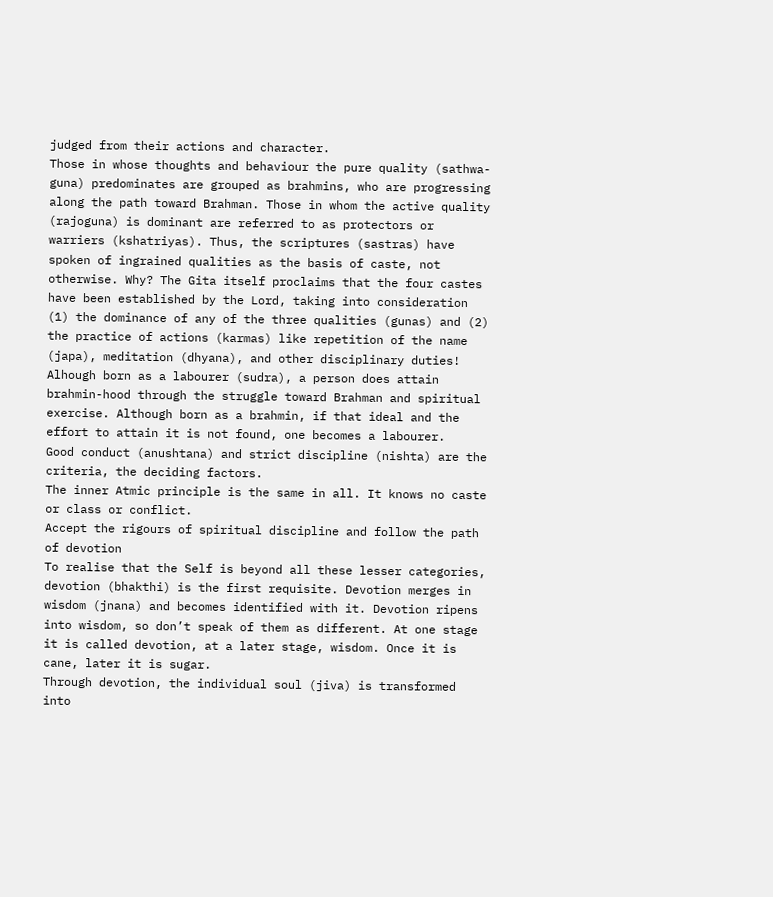judged from their actions and character.
Those in whose thoughts and behaviour the pure quality (sathwa-guna) predominates are grouped as brahmins, who are progressing along the path toward Brahman. Those in whom the active quality (rajoguna) is dominant are referred to as protectors or warriers (kshatriyas). Thus, the scriptures (sastras) have spoken of ingrained qualities as the basis of caste, not otherwise. Why? The Gita itself proclaims that the four castes have been established by the Lord, taking into consideration (1) the dominance of any of the three qualities (gunas) and (2) the practice of actions (karmas) like repetition of the name (japa), meditation (dhyana), and other disciplinary duties!
Alhough born as a labourer (sudra), a person does attain brahmin-hood through the struggle toward Brahman and spiritual exercise. Although born as a brahmin, if that ideal and the effort to attain it is not found, one becomes a labourer.
Good conduct (anushtana) and strict discipline (nishta) are the criteria, the deciding factors.
The inner Atmic principle is the same in all. It knows no caste or class or conflict.
Accept the rigours of spiritual discipline and follow the path of devotion
To realise that the Self is beyond all these lesser categories, devotion (bhakthi) is the first requisite. Devotion merges in wisdom (jnana) and becomes identified with it. Devotion ripens into wisdom, so don’t speak of them as different. At one stage it is called devotion, at a later stage, wisdom. Once it is cane, later it is sugar.
Through devotion, the individual soul (jiva) is transformed into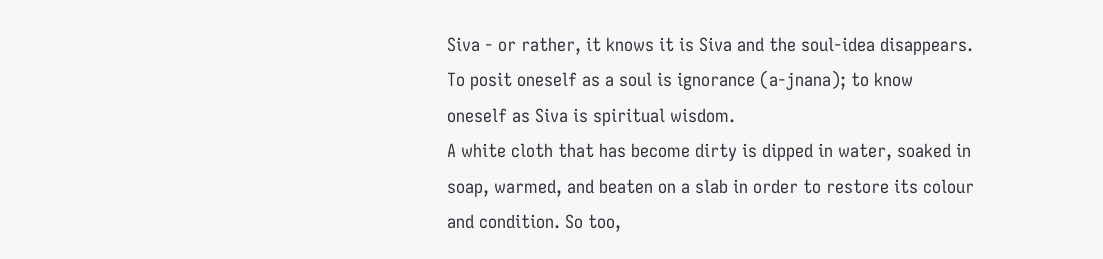Siva - or rather, it knows it is Siva and the soul-idea disappears. To posit oneself as a soul is ignorance (a-jnana); to know oneself as Siva is spiritual wisdom.
A white cloth that has become dirty is dipped in water, soaked in soap, warmed, and beaten on a slab in order to restore its colour and condition. So too,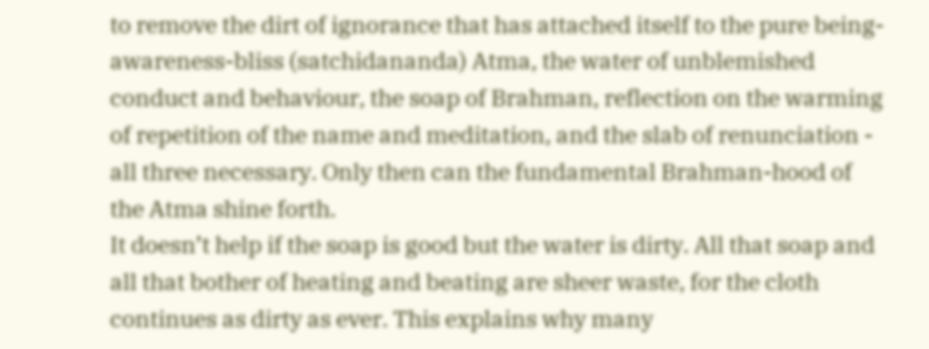to remove the dirt of ignorance that has attached itself to the pure being-awareness-bliss (satchidananda) Atma, the water of unblemished conduct and behaviour, the soap of Brahman, reflection on the warming of repetition of the name and meditation, and the slab of renunciation - all three necessary. Only then can the fundamental Brahman-hood of the Atma shine forth.
It doesn’t help if the soap is good but the water is dirty. All that soap and all that bother of heating and beating are sheer waste, for the cloth continues as dirty as ever. This explains why many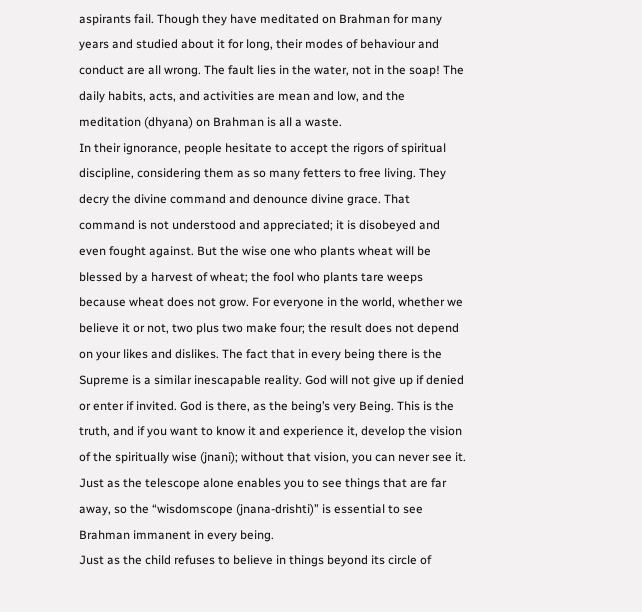aspirants fail. Though they have meditated on Brahman for many years and studied about it for long, their modes of behaviour and conduct are all wrong. The fault lies in the water, not in the soap! The daily habits, acts, and activities are mean and low, and the meditation (dhyana) on Brahman is all a waste.
In their ignorance, people hesitate to accept the rigors of spiritual discipline, considering them as so many fetters to free living. They decry the divine command and denounce divine grace. That command is not understood and appreciated; it is disobeyed and even fought against. But the wise one who plants wheat will be blessed by a harvest of wheat; the fool who plants tare weeps because wheat does not grow. For everyone in the world, whether we believe it or not, two plus two make four; the result does not depend on your likes and dislikes. The fact that in every being there is the Supreme is a similar inescapable reality. God will not give up if denied or enter if invited. God is there, as the being’s very Being. This is the truth, and if you want to know it and experience it, develop the vision of the spiritually wise (jnani); without that vision, you can never see it. Just as the telescope alone enables you to see things that are far away, so the “wisdomscope (jnana-drishti)” is essential to see Brahman immanent in every being.
Just as the child refuses to believe in things beyond its circle of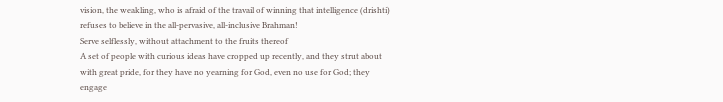vision, the weakling, who is afraid of the travail of winning that intelligence (drishti) refuses to believe in the all-pervasive, all-inclusive Brahman!
Serve selflessly, without attachment to the fruits thereof
A set of people with curious ideas have cropped up recently, and they strut about with great pride, for they have no yearning for God, even no use for God; they engage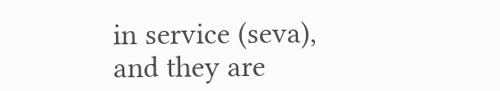in service (seva), and they are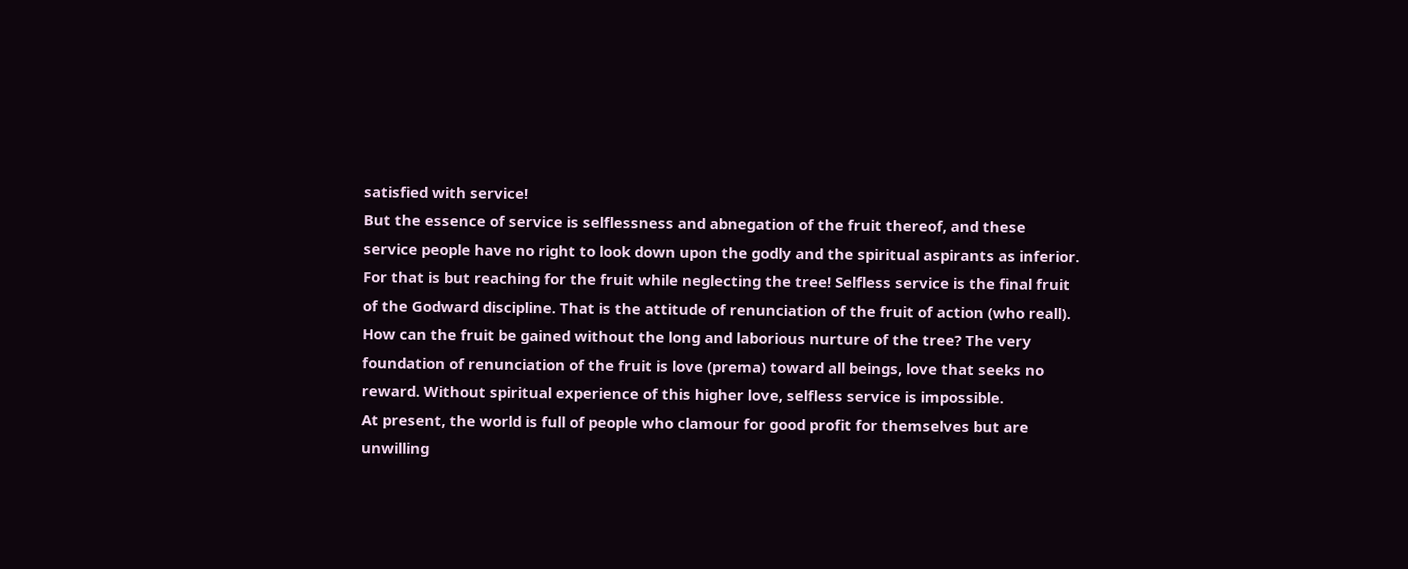satisfied with service!
But the essence of service is selflessness and abnegation of the fruit thereof, and these service people have no right to look down upon the godly and the spiritual aspirants as inferior. For that is but reaching for the fruit while neglecting the tree! Selfless service is the final fruit of the Godward discipline. That is the attitude of renunciation of the fruit of action (who reall). How can the fruit be gained without the long and laborious nurture of the tree? The very foundation of renunciation of the fruit is love (prema) toward all beings, love that seeks no reward. Without spiritual experience of this higher love, selfless service is impossible.
At present, the world is full of people who clamour for good profit for themselves but are unwilling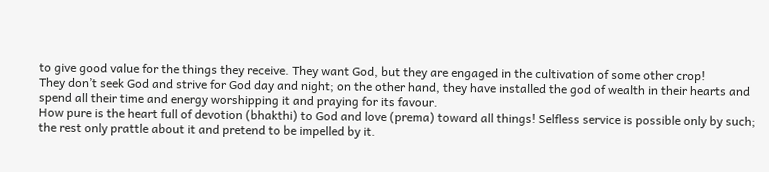to give good value for the things they receive. They want God, but they are engaged in the cultivation of some other crop!
They don’t seek God and strive for God day and night; on the other hand, they have installed the god of wealth in their hearts and spend all their time and energy worshipping it and praying for its favour.
How pure is the heart full of devotion (bhakthi) to God and love (prema) toward all things! Selfless service is possible only by such; the rest only prattle about it and pretend to be impelled by it.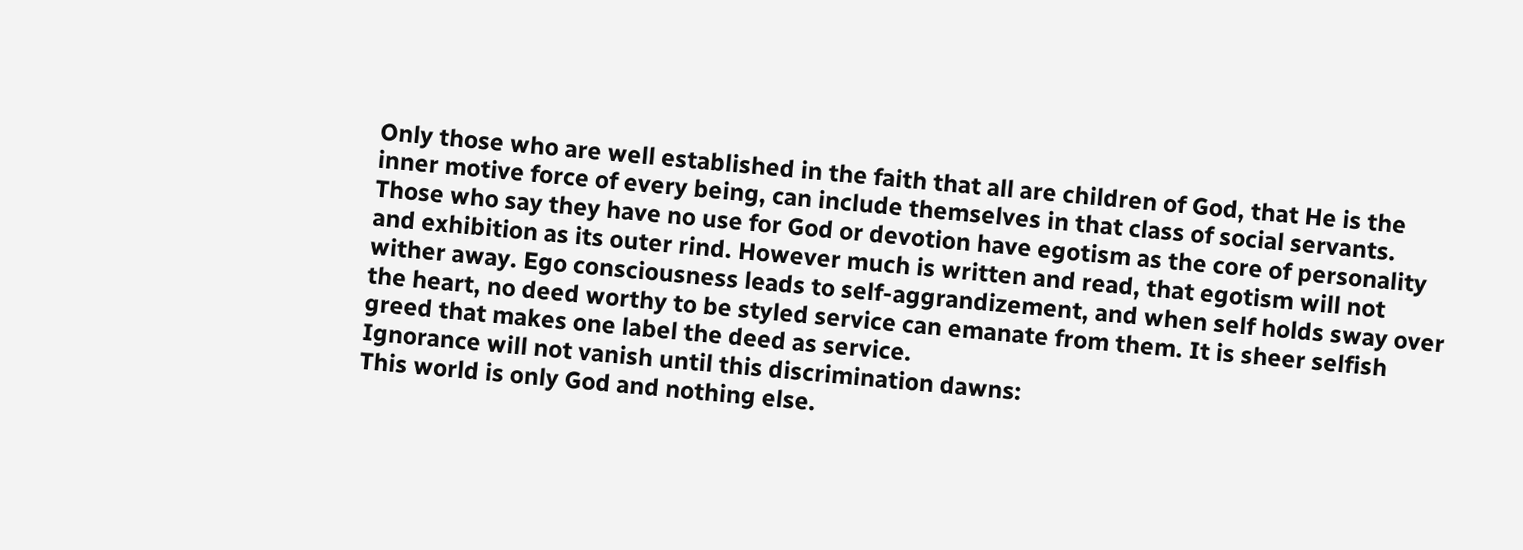Only those who are well established in the faith that all are children of God, that He is the inner motive force of every being, can include themselves in that class of social servants.
Those who say they have no use for God or devotion have egotism as the core of personality and exhibition as its outer rind. However much is written and read, that egotism will not wither away. Ego consciousness leads to self-aggrandizement, and when self holds sway over the heart, no deed worthy to be styled service can emanate from them. It is sheer selfish greed that makes one label the deed as service.
Ignorance will not vanish until this discrimination dawns:
This world is only God and nothing else.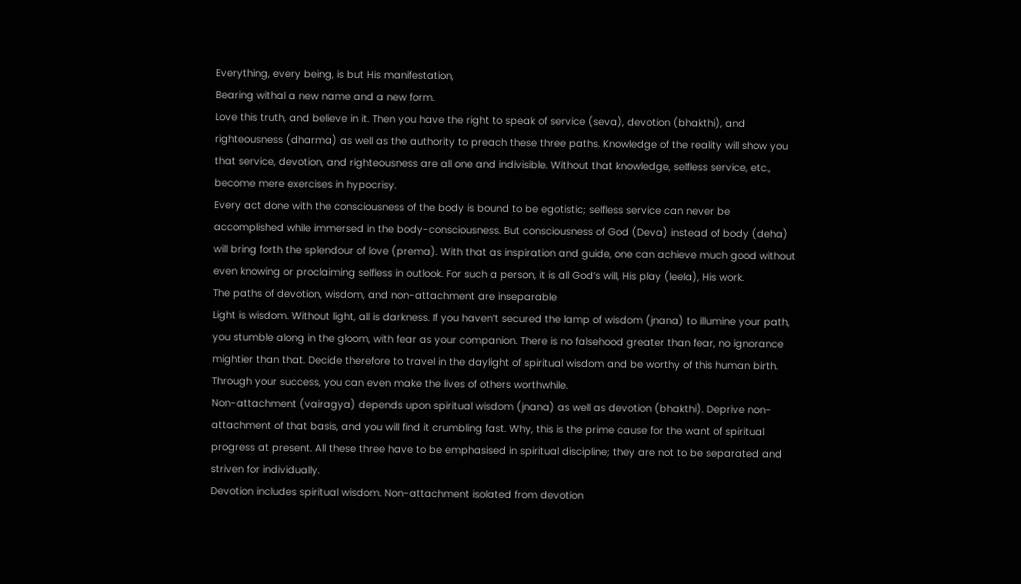Everything, every being, is but His manifestation,
Bearing withal a new name and a new form.
Love this truth, and believe in it. Then you have the right to speak of service (seva), devotion (bhakthi), and righteousness (dharma) as well as the authority to preach these three paths. Knowledge of the reality will show you that service, devotion, and righteousness are all one and indivisible. Without that knowledge, selfless service, etc., become mere exercises in hypocrisy.
Every act done with the consciousness of the body is bound to be egotistic; selfless service can never be accomplished while immersed in the body-consciousness. But consciousness of God (Deva) instead of body (deha) will bring forth the splendour of love (prema). With that as inspiration and guide, one can achieve much good without even knowing or proclaiming selfless in outlook. For such a person, it is all God’s will, His play (leela), His work.
The paths of devotion, wisdom, and non-attachment are inseparable
Light is wisdom. Without light, all is darkness. If you haven’t secured the lamp of wisdom (jnana) to illumine your path, you stumble along in the gloom, with fear as your companion. There is no falsehood greater than fear, no ignorance mightier than that. Decide therefore to travel in the daylight of spiritual wisdom and be worthy of this human birth. Through your success, you can even make the lives of others worthwhile.
Non-attachment (vairagya) depends upon spiritual wisdom (jnana) as well as devotion (bhakthi). Deprive non-attachment of that basis, and you will find it crumbling fast. Why, this is the prime cause for the want of spiritual progress at present. All these three have to be emphasised in spiritual discipline; they are not to be separated and striven for individually.
Devotion includes spiritual wisdom. Non-attachment isolated from devotion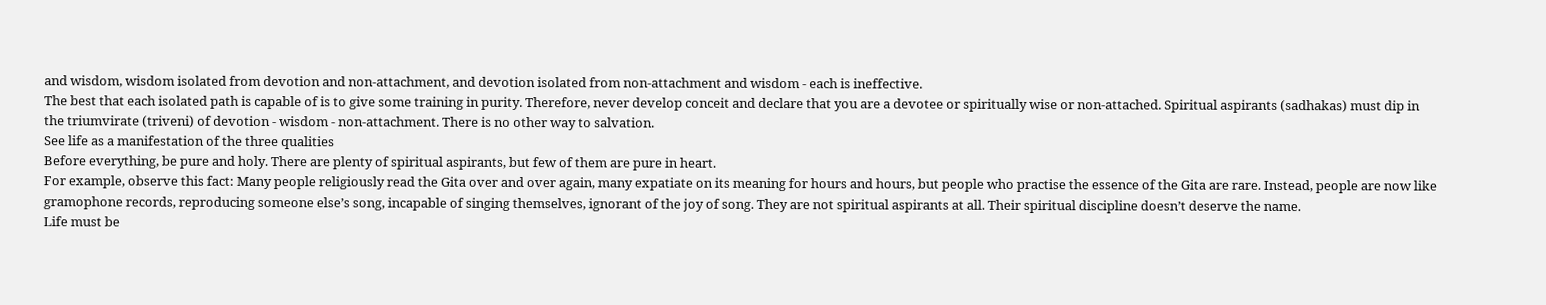and wisdom, wisdom isolated from devotion and non-attachment, and devotion isolated from non-attachment and wisdom - each is ineffective.
The best that each isolated path is capable of is to give some training in purity. Therefore, never develop conceit and declare that you are a devotee or spiritually wise or non-attached. Spiritual aspirants (sadhakas) must dip in the triumvirate (triveni) of devotion - wisdom - non-attachment. There is no other way to salvation.
See life as a manifestation of the three qualities
Before everything, be pure and holy. There are plenty of spiritual aspirants, but few of them are pure in heart.
For example, observe this fact: Many people religiously read the Gita over and over again, many expatiate on its meaning for hours and hours, but people who practise the essence of the Gita are rare. Instead, people are now like gramophone records, reproducing someone else’s song, incapable of singing themselves, ignorant of the joy of song. They are not spiritual aspirants at all. Their spiritual discipline doesn’t deserve the name.
Life must be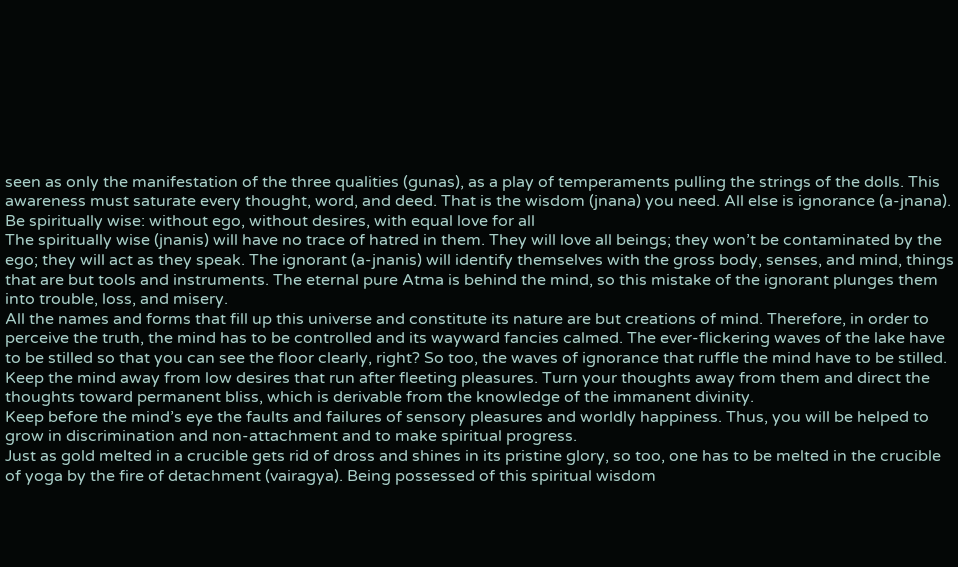seen as only the manifestation of the three qualities (gunas), as a play of temperaments pulling the strings of the dolls. This awareness must saturate every thought, word, and deed. That is the wisdom (jnana) you need. All else is ignorance (a-jnana).
Be spiritually wise: without ego, without desires, with equal love for all
The spiritually wise (jnanis) will have no trace of hatred in them. They will love all beings; they won’t be contaminated by the ego; they will act as they speak. The ignorant (a-jnanis) will identify themselves with the gross body, senses, and mind, things that are but tools and instruments. The eternal pure Atma is behind the mind, so this mistake of the ignorant plunges them into trouble, loss, and misery.
All the names and forms that fill up this universe and constitute its nature are but creations of mind. Therefore, in order to perceive the truth, the mind has to be controlled and its wayward fancies calmed. The ever-flickering waves of the lake have to be stilled so that you can see the floor clearly, right? So too, the waves of ignorance that ruffle the mind have to be stilled.
Keep the mind away from low desires that run after fleeting pleasures. Turn your thoughts away from them and direct the thoughts toward permanent bliss, which is derivable from the knowledge of the immanent divinity.
Keep before the mind’s eye the faults and failures of sensory pleasures and worldly happiness. Thus, you will be helped to grow in discrimination and non-attachment and to make spiritual progress.
Just as gold melted in a crucible gets rid of dross and shines in its pristine glory, so too, one has to be melted in the crucible of yoga by the fire of detachment (vairagya). Being possessed of this spiritual wisdom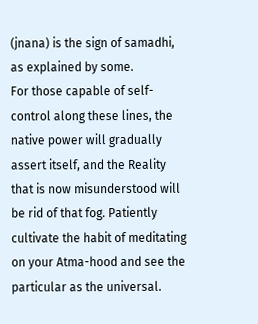(jnana) is the sign of samadhi, as explained by some.
For those capable of self-control along these lines, the native power will gradually assert itself, and the Reality that is now misunderstood will be rid of that fog. Patiently cultivate the habit of meditating on your Atma-hood and see the particular as the universal.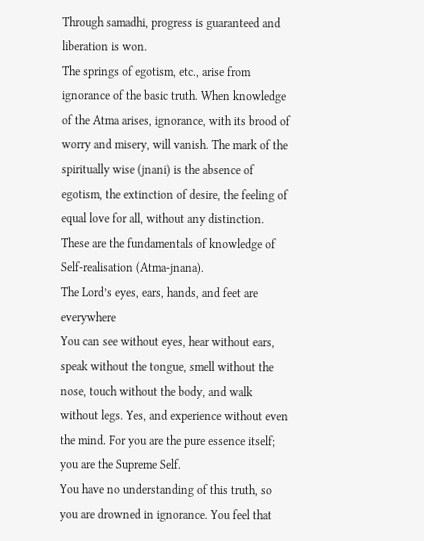Through samadhi, progress is guaranteed and liberation is won.
The springs of egotism, etc., arise from ignorance of the basic truth. When knowledge of the Atma arises, ignorance, with its brood of worry and misery, will vanish. The mark of the spiritually wise (jnani) is the absence of egotism, the extinction of desire, the feeling of equal love for all, without any distinction. These are the fundamentals of knowledge of Self-realisation (Atma-jnana).
The Lord’s eyes, ears, hands, and feet are everywhere
You can see without eyes, hear without ears, speak without the tongue, smell without the nose, touch without the body, and walk without legs. Yes, and experience without even the mind. For you are the pure essence itself; you are the Supreme Self.
You have no understanding of this truth, so you are drowned in ignorance. You feel that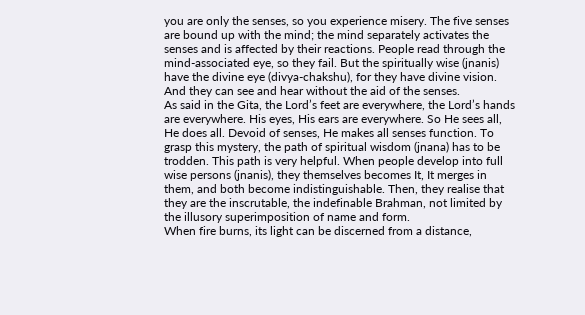you are only the senses, so you experience misery. The five senses are bound up with the mind; the mind separately activates the senses and is affected by their reactions. People read through the mind-associated eye, so they fail. But the spiritually wise (jnanis) have the divine eye (divya-chakshu), for they have divine vision. And they can see and hear without the aid of the senses.
As said in the Gita, the Lord’s feet are everywhere, the Lord’s hands are everywhere. His eyes, His ears are everywhere. So He sees all, He does all. Devoid of senses, He makes all senses function. To grasp this mystery, the path of spiritual wisdom (jnana) has to be trodden. This path is very helpful. When people develop into full wise persons (jnanis), they themselves becomes It, It merges in them, and both become indistinguishable. Then, they realise that they are the inscrutable, the indefinable Brahman, not limited by the illusory superimposition of name and form.
When fire burns, its light can be discerned from a distance,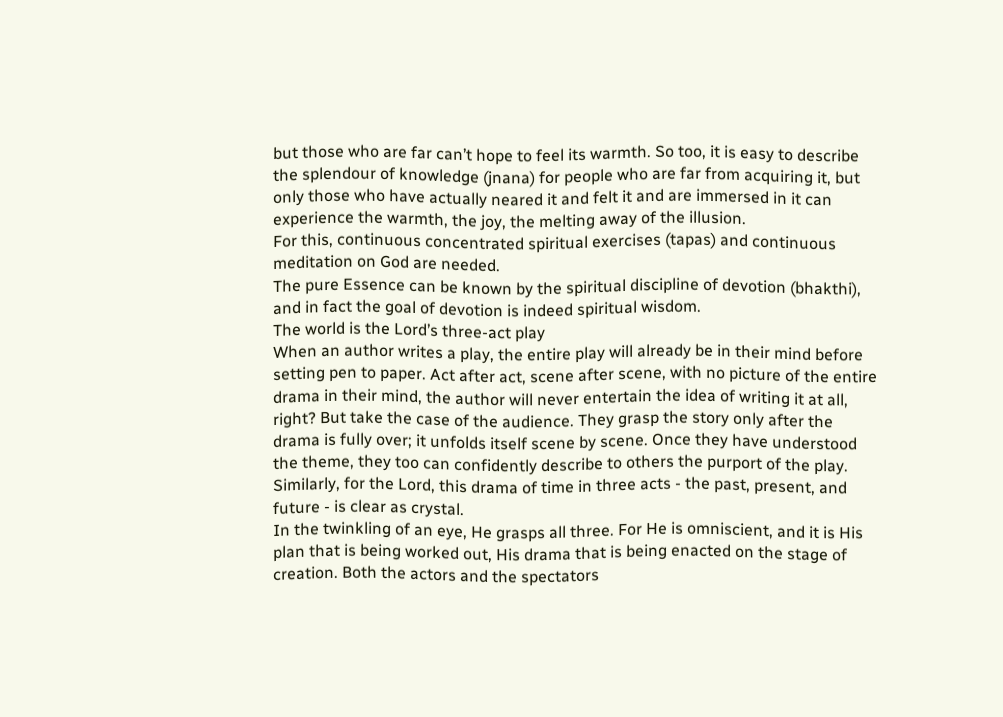but those who are far can’t hope to feel its warmth. So too, it is easy to describe the splendour of knowledge (jnana) for people who are far from acquiring it, but only those who have actually neared it and felt it and are immersed in it can experience the warmth, the joy, the melting away of the illusion.
For this, continuous concentrated spiritual exercises (tapas) and continuous meditation on God are needed.
The pure Essence can be known by the spiritual discipline of devotion (bhakthi), and in fact the goal of devotion is indeed spiritual wisdom.
The world is the Lord’s three-act play
When an author writes a play, the entire play will already be in their mind before setting pen to paper. Act after act, scene after scene, with no picture of the entire drama in their mind, the author will never entertain the idea of writing it at all, right? But take the case of the audience. They grasp the story only after the drama is fully over; it unfolds itself scene by scene. Once they have understood the theme, they too can confidently describe to others the purport of the play.
Similarly, for the Lord, this drama of time in three acts - the past, present, and future - is clear as crystal.
In the twinkling of an eye, He grasps all three. For He is omniscient, and it is His plan that is being worked out, His drama that is being enacted on the stage of creation. Both the actors and the spectators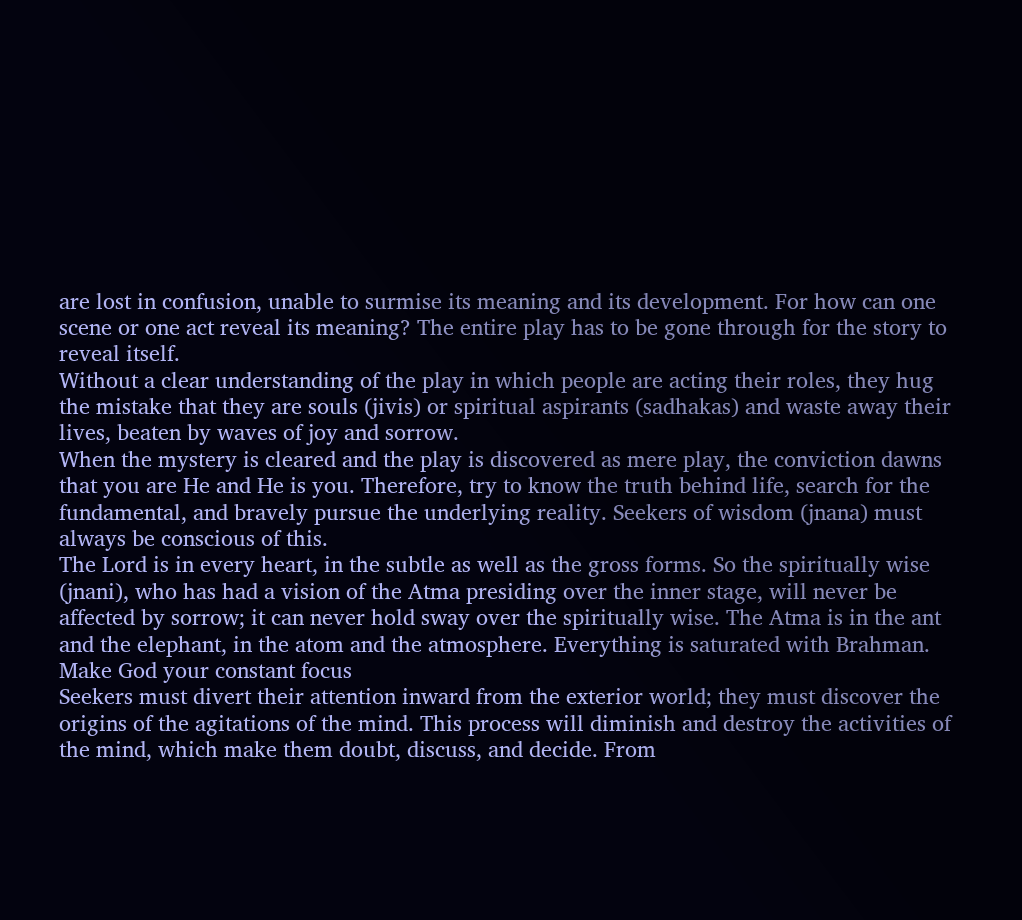are lost in confusion, unable to surmise its meaning and its development. For how can one scene or one act reveal its meaning? The entire play has to be gone through for the story to reveal itself.
Without a clear understanding of the play in which people are acting their roles, they hug the mistake that they are souls (jivis) or spiritual aspirants (sadhakas) and waste away their lives, beaten by waves of joy and sorrow.
When the mystery is cleared and the play is discovered as mere play, the conviction dawns that you are He and He is you. Therefore, try to know the truth behind life, search for the fundamental, and bravely pursue the underlying reality. Seekers of wisdom (jnana) must always be conscious of this.
The Lord is in every heart, in the subtle as well as the gross forms. So the spiritually wise (jnani), who has had a vision of the Atma presiding over the inner stage, will never be affected by sorrow; it can never hold sway over the spiritually wise. The Atma is in the ant and the elephant, in the atom and the atmosphere. Everything is saturated with Brahman.
Make God your constant focus
Seekers must divert their attention inward from the exterior world; they must discover the origins of the agitations of the mind. This process will diminish and destroy the activities of the mind, which make them doubt, discuss, and decide. From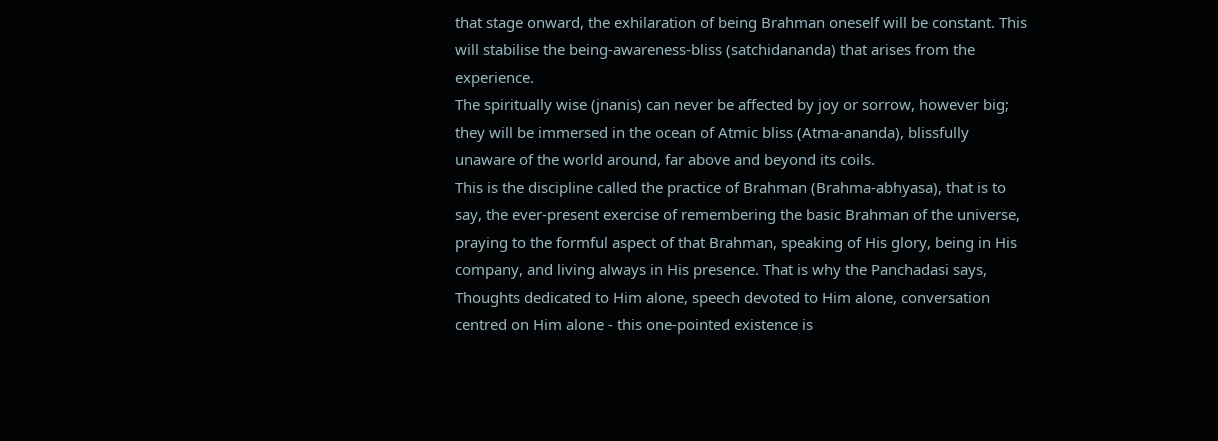that stage onward, the exhilaration of being Brahman oneself will be constant. This will stabilise the being-awareness-bliss (satchidananda) that arises from the experience.
The spiritually wise (jnanis) can never be affected by joy or sorrow, however big; they will be immersed in the ocean of Atmic bliss (Atma-ananda), blissfully unaware of the world around, far above and beyond its coils.
This is the discipline called the practice of Brahman (Brahma-abhyasa), that is to say, the ever-present exercise of remembering the basic Brahman of the universe, praying to the formful aspect of that Brahman, speaking of His glory, being in His company, and living always in His presence. That is why the Panchadasi says, Thoughts dedicated to Him alone, speech devoted to Him alone, conversation centred on Him alone - this one-pointed existence is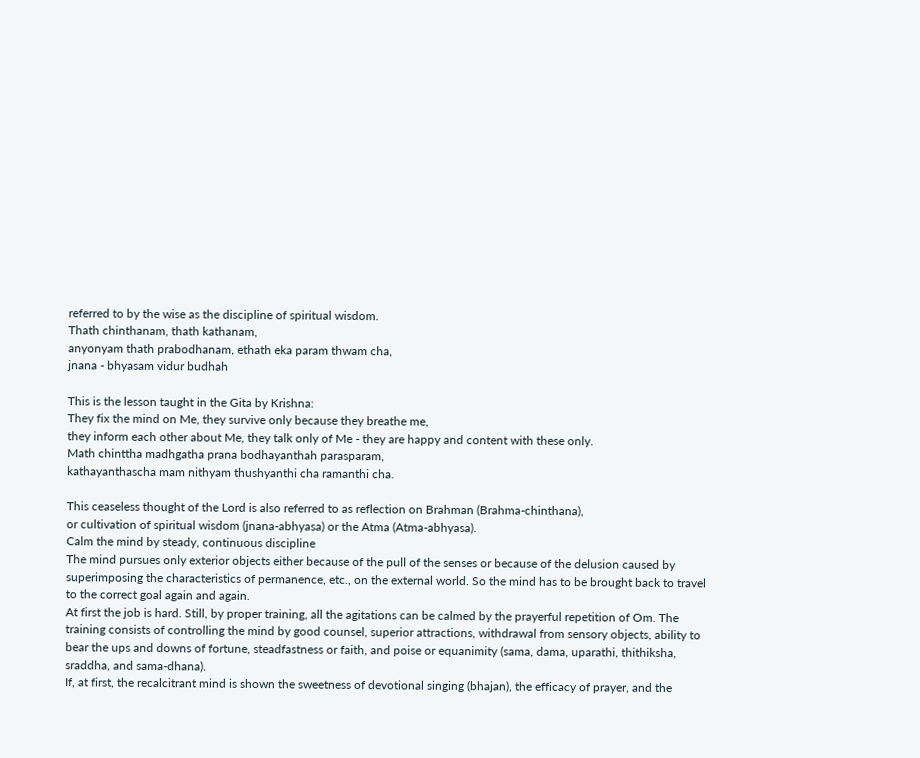referred to by the wise as the discipline of spiritual wisdom.
Thath chinthanam, thath kathanam,
anyonyam thath prabodhanam, ethath eka param thwam cha,
jnana - bhyasam vidur budhah

This is the lesson taught in the Gita by Krishna:
They fix the mind on Me, they survive only because they breathe me,
they inform each other about Me, they talk only of Me - they are happy and content with these only.
Math chinttha madhgatha prana bodhayanthah parasparam,
kathayanthascha mam nithyam thushyanthi cha ramanthi cha.

This ceaseless thought of the Lord is also referred to as reflection on Brahman (Brahma-chinthana),
or cultivation of spiritual wisdom (jnana-abhyasa) or the Atma (Atma-abhyasa).
Calm the mind by steady, continuous discipline
The mind pursues only exterior objects either because of the pull of the senses or because of the delusion caused by superimposing the characteristics of permanence, etc., on the external world. So the mind has to be brought back to travel to the correct goal again and again.
At first the job is hard. Still, by proper training, all the agitations can be calmed by the prayerful repetition of Om. The training consists of controlling the mind by good counsel, superior attractions, withdrawal from sensory objects, ability to bear the ups and downs of fortune, steadfastness or faith, and poise or equanimity (sama, dama, uparathi, thithiksha, sraddha, and sama-dhana).
If, at first, the recalcitrant mind is shown the sweetness of devotional singing (bhajan), the efficacy of prayer, and the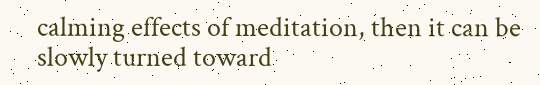calming effects of meditation, then it can be slowly turned toward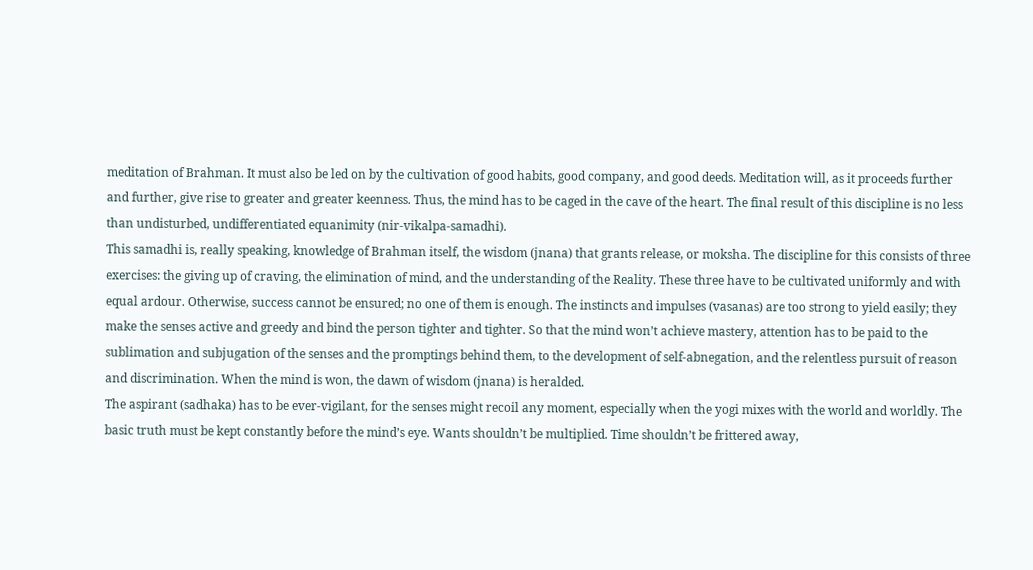meditation of Brahman. It must also be led on by the cultivation of good habits, good company, and good deeds. Meditation will, as it proceeds further and further, give rise to greater and greater keenness. Thus, the mind has to be caged in the cave of the heart. The final result of this discipline is no less than undisturbed, undifferentiated equanimity (nir-vikalpa-samadhi).
This samadhi is, really speaking, knowledge of Brahman itself, the wisdom (jnana) that grants release, or moksha. The discipline for this consists of three exercises: the giving up of craving, the elimination of mind, and the understanding of the Reality. These three have to be cultivated uniformly and with equal ardour. Otherwise, success cannot be ensured; no one of them is enough. The instincts and impulses (vasanas) are too strong to yield easily; they make the senses active and greedy and bind the person tighter and tighter. So that the mind won’t achieve mastery, attention has to be paid to the sublimation and subjugation of the senses and the promptings behind them, to the development of self-abnegation, and the relentless pursuit of reason and discrimination. When the mind is won, the dawn of wisdom (jnana) is heralded.
The aspirant (sadhaka) has to be ever-vigilant, for the senses might recoil any moment, especially when the yogi mixes with the world and worldly. The basic truth must be kept constantly before the mind’s eye. Wants shouldn’t be multiplied. Time shouldn’t be frittered away,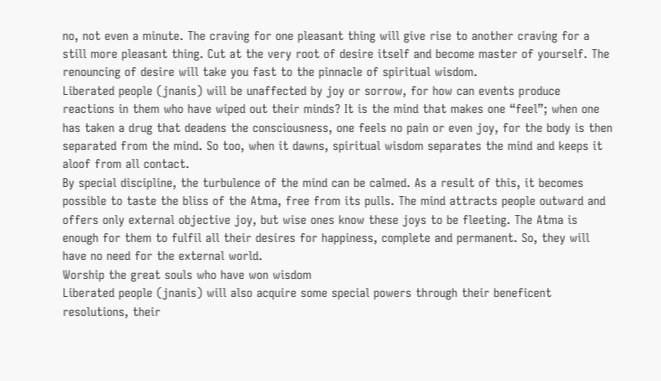no, not even a minute. The craving for one pleasant thing will give rise to another craving for a still more pleasant thing. Cut at the very root of desire itself and become master of yourself. The renouncing of desire will take you fast to the pinnacle of spiritual wisdom.
Liberated people (jnanis) will be unaffected by joy or sorrow, for how can events produce reactions in them who have wiped out their minds? It is the mind that makes one “feel”; when one has taken a drug that deadens the consciousness, one feels no pain or even joy, for the body is then separated from the mind. So too, when it dawns, spiritual wisdom separates the mind and keeps it aloof from all contact.
By special discipline, the turbulence of the mind can be calmed. As a result of this, it becomes possible to taste the bliss of the Atma, free from its pulls. The mind attracts people outward and offers only external objective joy, but wise ones know these joys to be fleeting. The Atma is enough for them to fulfil all their desires for happiness, complete and permanent. So, they will have no need for the external world.
Worship the great souls who have won wisdom
Liberated people (jnanis) will also acquire some special powers through their beneficent resolutions, their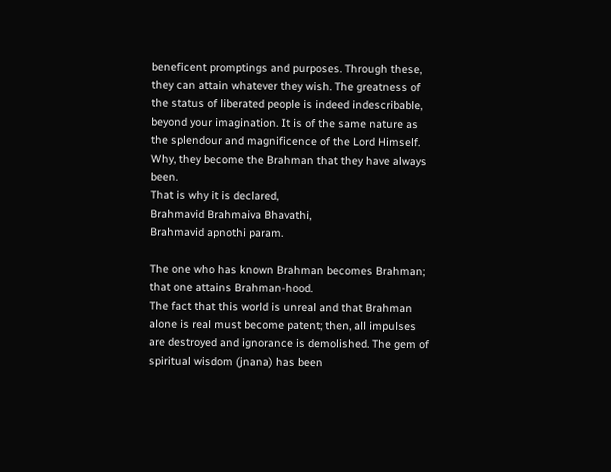beneficent promptings and purposes. Through these, they can attain whatever they wish. The greatness of the status of liberated people is indeed indescribable, beyond your imagination. It is of the same nature as the splendour and magnificence of the Lord Himself. Why, they become the Brahman that they have always been.
That is why it is declared,
Brahmavid Brahmaiva Bhavathi,
Brahmavid apnothi param.

The one who has known Brahman becomes Brahman;
that one attains Brahman-hood.
The fact that this world is unreal and that Brahman alone is real must become patent; then, all impulses are destroyed and ignorance is demolished. The gem of spiritual wisdom (jnana) has been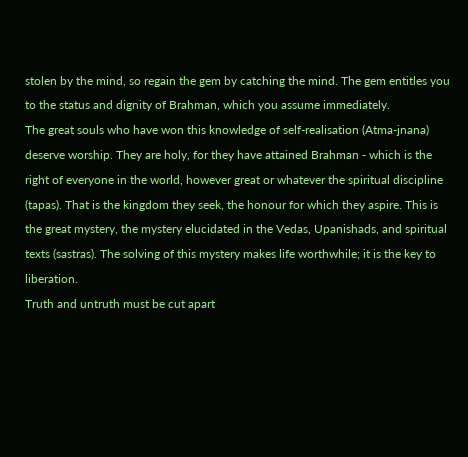stolen by the mind, so regain the gem by catching the mind. The gem entitles you to the status and dignity of Brahman, which you assume immediately.
The great souls who have won this knowledge of self-realisation (Atma-jnana) deserve worship. They are holy, for they have attained Brahman - which is the right of everyone in the world, however great or whatever the spiritual discipline (tapas). That is the kingdom they seek, the honour for which they aspire. This is the great mystery, the mystery elucidated in the Vedas, Upanishads, and spiritual texts (sastras). The solving of this mystery makes life worthwhile; it is the key to liberation.
Truth and untruth must be cut apart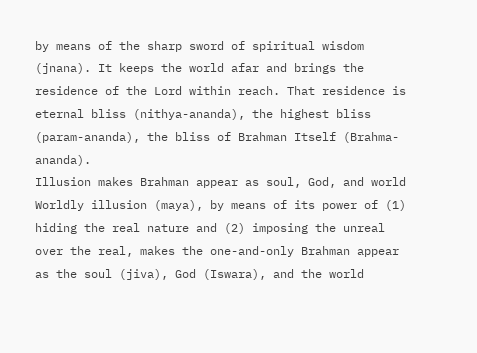by means of the sharp sword of spiritual wisdom (jnana). It keeps the world afar and brings the residence of the Lord within reach. That residence is eternal bliss (nithya-ananda), the highest bliss (param-ananda), the bliss of Brahman Itself (Brahma-ananda).
Illusion makes Brahman appear as soul, God, and world
Worldly illusion (maya), by means of its power of (1) hiding the real nature and (2) imposing the unreal over the real, makes the one-and-only Brahman appear as the soul (jiva), God (Iswara), and the world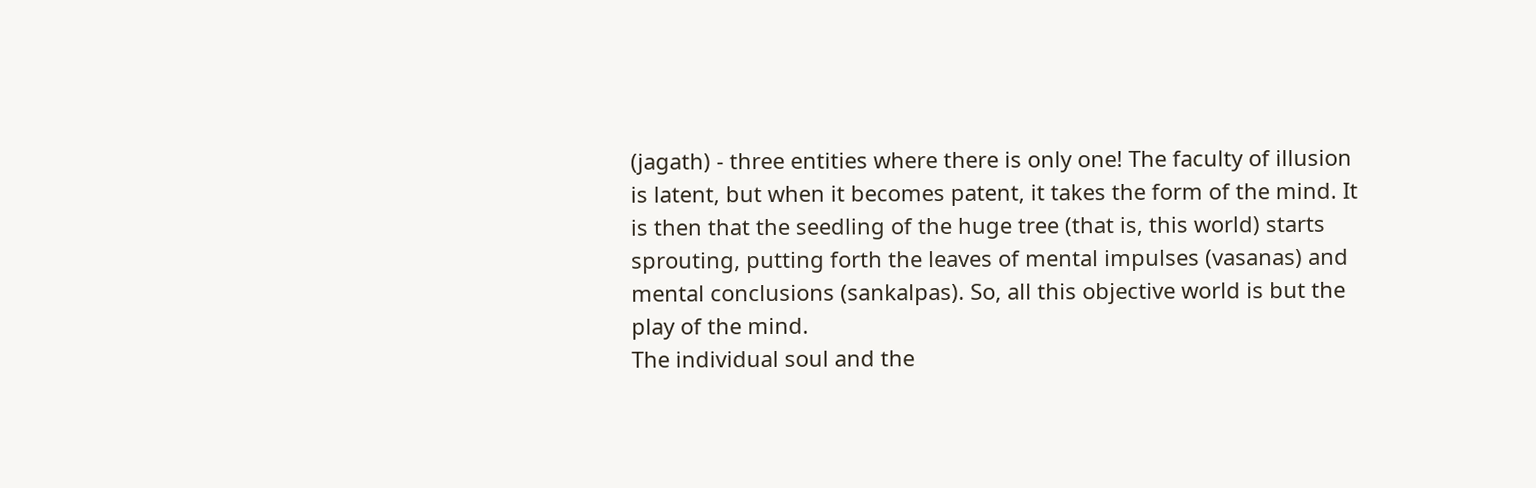(jagath) - three entities where there is only one! The faculty of illusion is latent, but when it becomes patent, it takes the form of the mind. It is then that the seedling of the huge tree (that is, this world) starts sprouting, putting forth the leaves of mental impulses (vasanas) and mental conclusions (sankalpas). So, all this objective world is but the play of the mind.
The individual soul and the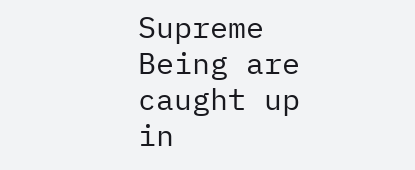Supreme Being are caught up in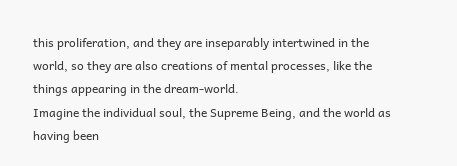this proliferation, and they are inseparably intertwined in the world, so they are also creations of mental processes, like the things appearing in the dream-world.
Imagine the individual soul, the Supreme Being, and the world as having been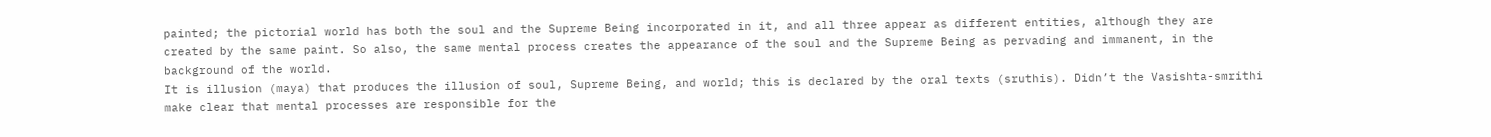painted; the pictorial world has both the soul and the Supreme Being incorporated in it, and all three appear as different entities, although they are created by the same paint. So also, the same mental process creates the appearance of the soul and the Supreme Being as pervading and immanent, in the background of the world.
It is illusion (maya) that produces the illusion of soul, Supreme Being, and world; this is declared by the oral texts (sruthis). Didn’t the Vasishta-smrithi make clear that mental processes are responsible for the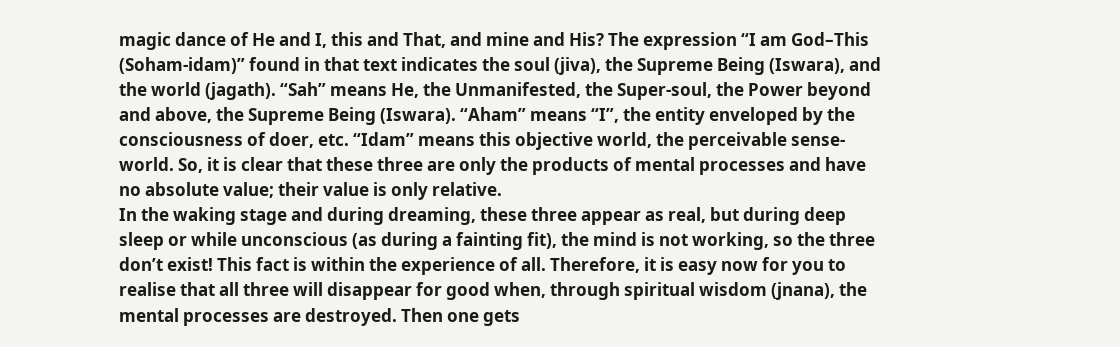magic dance of He and I, this and That, and mine and His? The expression “I am God–This (Soham-idam)” found in that text indicates the soul (jiva), the Supreme Being (Iswara), and the world (jagath). “Sah” means He, the Unmanifested, the Super-soul, the Power beyond and above, the Supreme Being (Iswara). “Aham” means “I”, the entity enveloped by the consciousness of doer, etc. “Idam” means this objective world, the perceivable sense-world. So, it is clear that these three are only the products of mental processes and have no absolute value; their value is only relative.
In the waking stage and during dreaming, these three appear as real, but during deep sleep or while unconscious (as during a fainting fit), the mind is not working, so the three don’t exist! This fact is within the experience of all. Therefore, it is easy now for you to realise that all three will disappear for good when, through spiritual wisdom (jnana), the mental processes are destroyed. Then one gets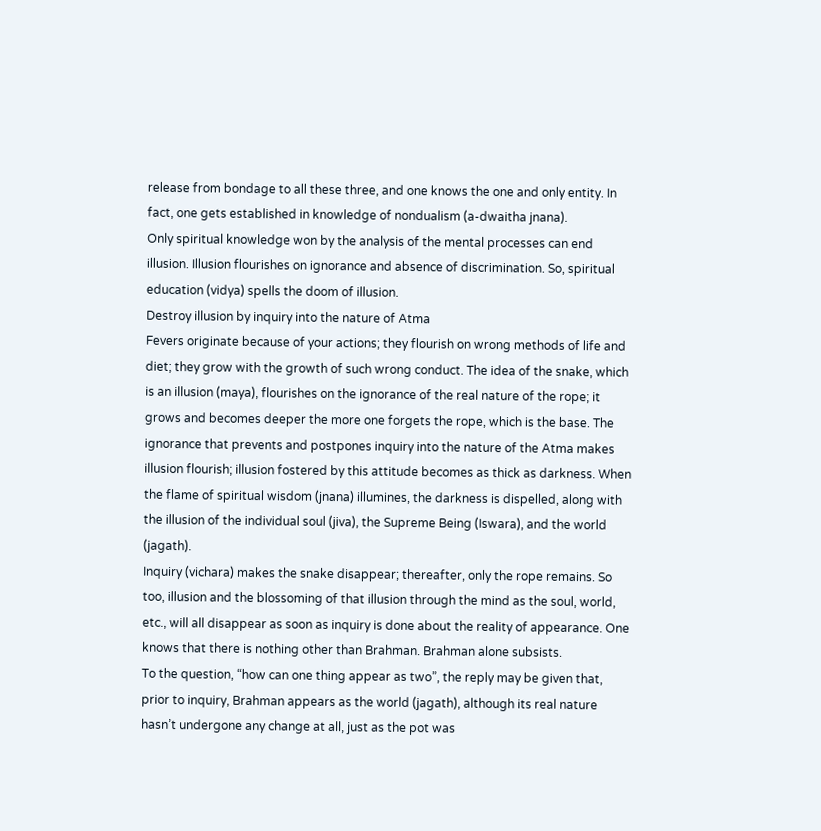release from bondage to all these three, and one knows the one and only entity. In fact, one gets established in knowledge of nondualism (a-dwaitha jnana).
Only spiritual knowledge won by the analysis of the mental processes can end illusion. Illusion flourishes on ignorance and absence of discrimination. So, spiritual education (vidya) spells the doom of illusion.
Destroy illusion by inquiry into the nature of Atma
Fevers originate because of your actions; they flourish on wrong methods of life and diet; they grow with the growth of such wrong conduct. The idea of the snake, which is an illusion (maya), flourishes on the ignorance of the real nature of the rope; it grows and becomes deeper the more one forgets the rope, which is the base. The ignorance that prevents and postpones inquiry into the nature of the Atma makes illusion flourish; illusion fostered by this attitude becomes as thick as darkness. When the flame of spiritual wisdom (jnana) illumines, the darkness is dispelled, along with the illusion of the individual soul (jiva), the Supreme Being (Iswara), and the world (jagath).
Inquiry (vichara) makes the snake disappear; thereafter, only the rope remains. So too, illusion and the blossoming of that illusion through the mind as the soul, world, etc., will all disappear as soon as inquiry is done about the reality of appearance. One knows that there is nothing other than Brahman. Brahman alone subsists.
To the question, “how can one thing appear as two”, the reply may be given that, prior to inquiry, Brahman appears as the world (jagath), although its real nature hasn’t undergone any change at all, just as the pot was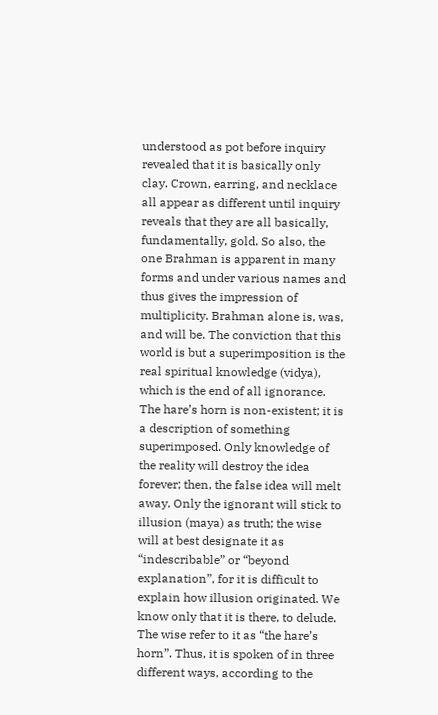understood as pot before inquiry revealed that it is basically only clay. Crown, earring, and necklace all appear as different until inquiry reveals that they are all basically, fundamentally, gold. So also, the one Brahman is apparent in many forms and under various names and thus gives the impression of multiplicity. Brahman alone is, was, and will be. The conviction that this world is but a superimposition is the real spiritual knowledge (vidya), which is the end of all ignorance.
The hare’s horn is non-existent; it is a description of something superimposed. Only knowledge of the reality will destroy the idea forever; then, the false idea will melt away. Only the ignorant will stick to illusion (maya) as truth; the wise will at best designate it as “indescribable” or “beyond explanation”, for it is difficult to explain how illusion originated. We know only that it is there, to delude. The wise refer to it as “the hare’s horn”. Thus, it is spoken of in three different ways, according to the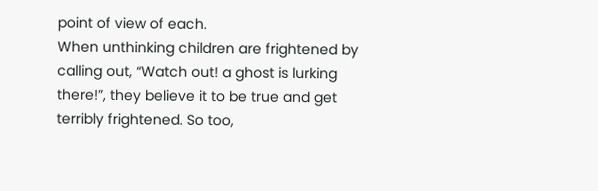point of view of each.
When unthinking children are frightened by calling out, “Watch out! a ghost is lurking there!”, they believe it to be true and get terribly frightened. So too,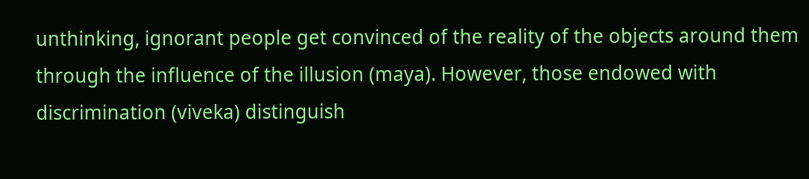unthinking, ignorant people get convinced of the reality of the objects around them through the influence of the illusion (maya). However, those endowed with discrimination (viveka) distinguish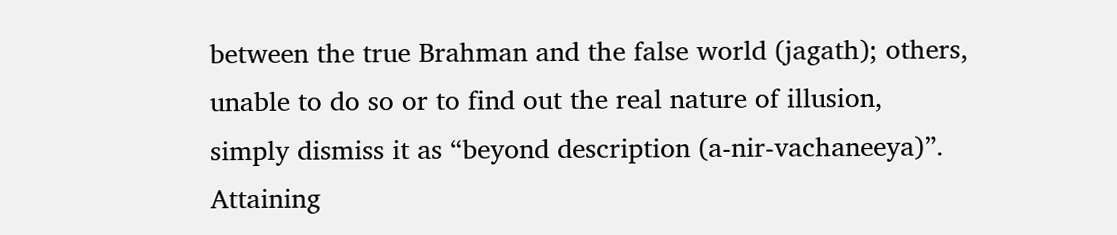between the true Brahman and the false world (jagath); others, unable to do so or to find out the real nature of illusion, simply dismiss it as “beyond description (a-nir-vachaneeya)”.
Attaining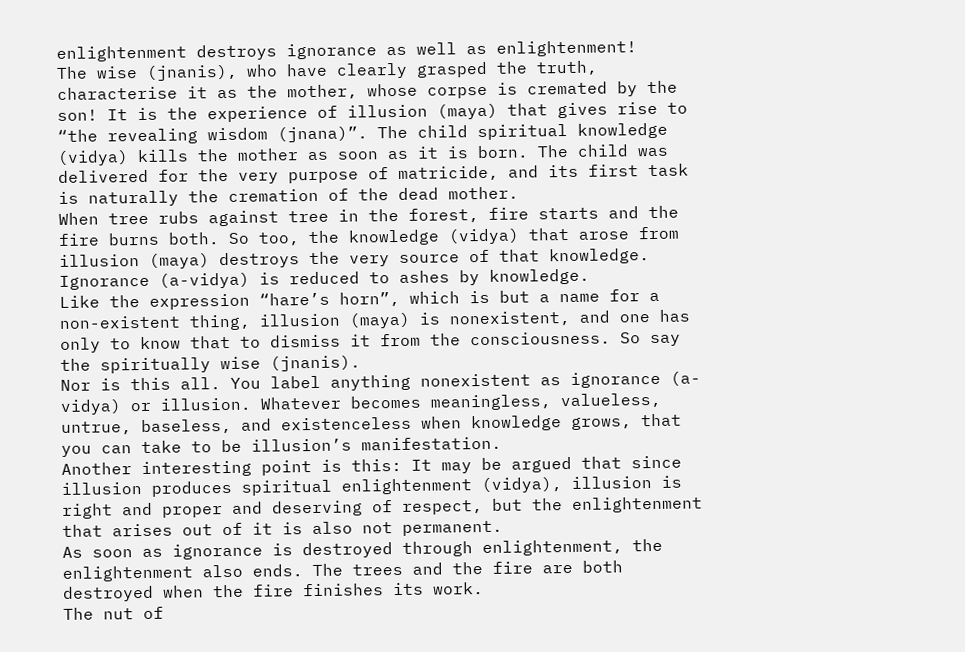enlightenment destroys ignorance as well as enlightenment!
The wise (jnanis), who have clearly grasped the truth, characterise it as the mother, whose corpse is cremated by the son! It is the experience of illusion (maya) that gives rise to “the revealing wisdom (jnana)”. The child spiritual knowledge (vidya) kills the mother as soon as it is born. The child was delivered for the very purpose of matricide, and its first task is naturally the cremation of the dead mother.
When tree rubs against tree in the forest, fire starts and the fire burns both. So too, the knowledge (vidya) that arose from illusion (maya) destroys the very source of that knowledge. Ignorance (a-vidya) is reduced to ashes by knowledge.
Like the expression “hare’s horn”, which is but a name for a non-existent thing, illusion (maya) is nonexistent, and one has only to know that to dismiss it from the consciousness. So say the spiritually wise (jnanis).
Nor is this all. You label anything nonexistent as ignorance (a-vidya) or illusion. Whatever becomes meaningless, valueless, untrue, baseless, and existenceless when knowledge grows, that you can take to be illusion’s manifestation.
Another interesting point is this: It may be argued that since illusion produces spiritual enlightenment (vidya), illusion is right and proper and deserving of respect, but the enlightenment that arises out of it is also not permanent.
As soon as ignorance is destroyed through enlightenment, the enlightenment also ends. The trees and the fire are both destroyed when the fire finishes its work.
The nut of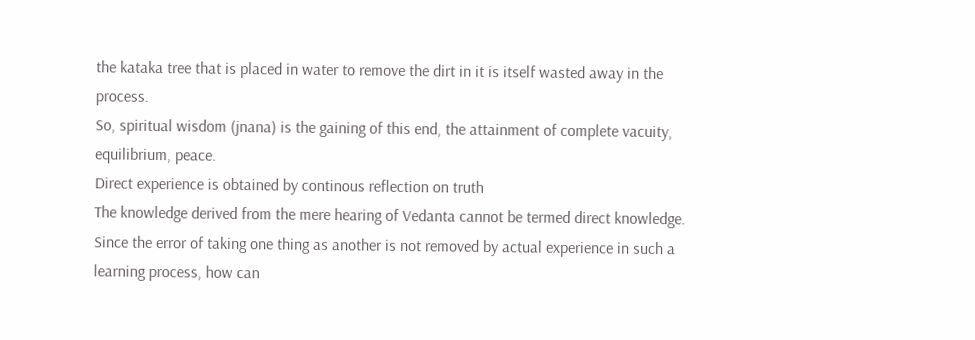the kataka tree that is placed in water to remove the dirt in it is itself wasted away in the process.
So, spiritual wisdom (jnana) is the gaining of this end, the attainment of complete vacuity, equilibrium, peace.
Direct experience is obtained by continous reflection on truth
The knowledge derived from the mere hearing of Vedanta cannot be termed direct knowledge. Since the error of taking one thing as another is not removed by actual experience in such a learning process, how can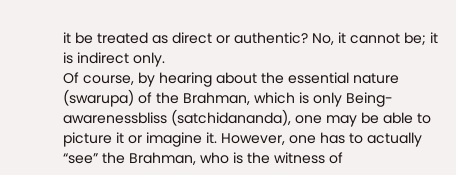it be treated as direct or authentic? No, it cannot be; it is indirect only.
Of course, by hearing about the essential nature (swarupa) of the Brahman, which is only Being-awarenessbliss (satchidananda), one may be able to picture it or imagine it. However, one has to actually “see” the Brahman, who is the witness of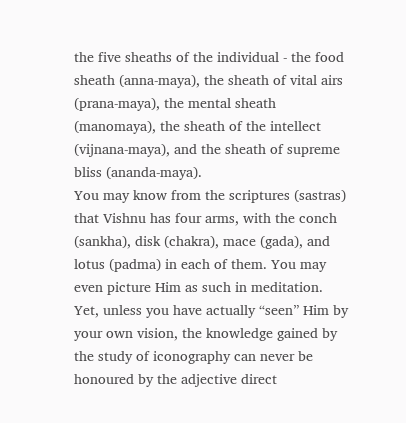the five sheaths of the individual - the food sheath (anna-maya), the sheath of vital airs (prana-maya), the mental sheath (manomaya), the sheath of the intellect (vijnana-maya), and the sheath of supreme bliss (ananda-maya).
You may know from the scriptures (sastras) that Vishnu has four arms, with the conch (sankha), disk (chakra), mace (gada), and lotus (padma) in each of them. You may even picture Him as such in meditation. Yet, unless you have actually “seen” Him by your own vision, the knowledge gained by the study of iconography can never be honoured by the adjective direct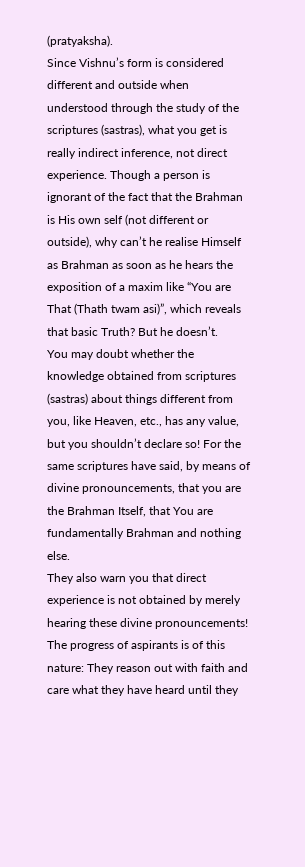(pratyaksha).
Since Vishnu’s form is considered different and outside when understood through the study of the scriptures (sastras), what you get is really indirect inference, not direct experience. Though a person is ignorant of the fact that the Brahman is His own self (not different or outside), why can’t he realise Himself as Brahman as soon as he hears the exposition of a maxim like “You are That (Thath twam asi)”, which reveals that basic Truth? But he doesn’t.
You may doubt whether the knowledge obtained from scriptures (sastras) about things different from you, like Heaven, etc., has any value, but you shouldn’t declare so! For the same scriptures have said, by means of divine pronouncements, that you are the Brahman Itself, that You are fundamentally Brahman and nothing else.
They also warn you that direct experience is not obtained by merely hearing these divine pronouncements!
The progress of aspirants is of this nature: They reason out with faith and care what they have heard until they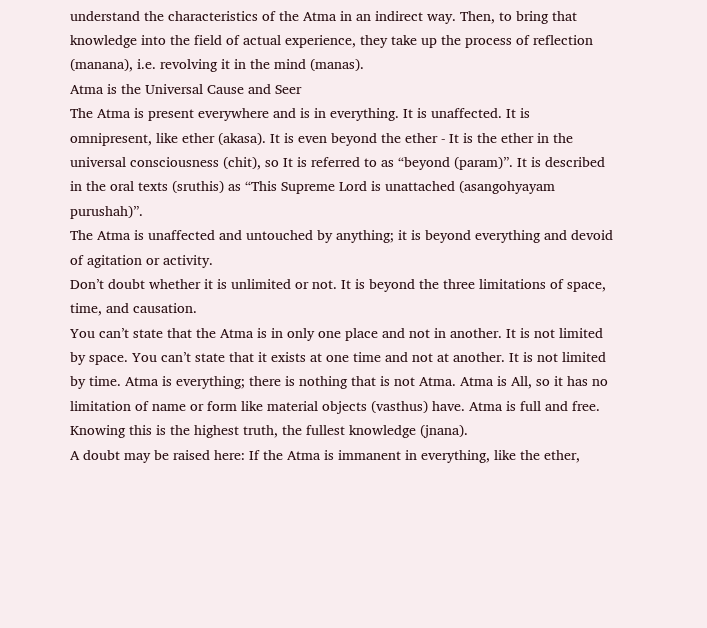understand the characteristics of the Atma in an indirect way. Then, to bring that knowledge into the field of actual experience, they take up the process of reflection (manana), i.e. revolving it in the mind (manas).
Atma is the Universal Cause and Seer
The Atma is present everywhere and is in everything. It is unaffected. It is omnipresent, like ether (akasa). It is even beyond the ether - It is the ether in the universal consciousness (chit), so It is referred to as “beyond (param)”. It is described in the oral texts (sruthis) as “This Supreme Lord is unattached (asangohyayam purushah)”.
The Atma is unaffected and untouched by anything; it is beyond everything and devoid of agitation or activity.
Don’t doubt whether it is unlimited or not. It is beyond the three limitations of space, time, and causation.
You can’t state that the Atma is in only one place and not in another. It is not limited by space. You can’t state that it exists at one time and not at another. It is not limited by time. Atma is everything; there is nothing that is not Atma. Atma is All, so it has no limitation of name or form like material objects (vasthus) have. Atma is full and free. Knowing this is the highest truth, the fullest knowledge (jnana).
A doubt may be raised here: If the Atma is immanent in everything, like the ether,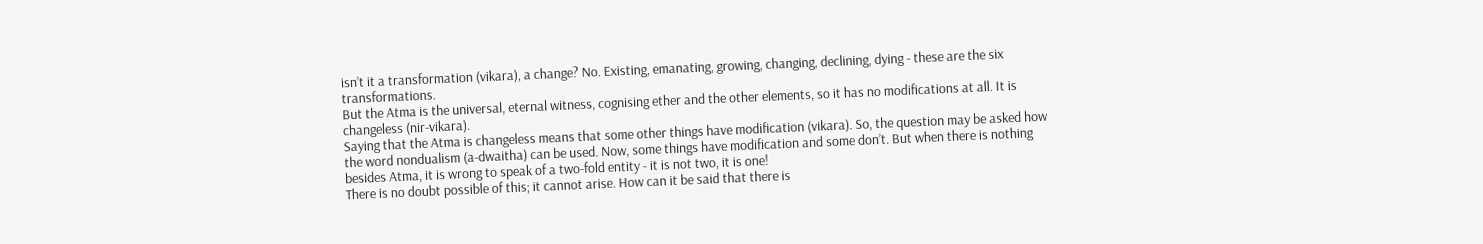isn’t it a transformation (vikara), a change? No. Existing, emanating, growing, changing, declining, dying - these are the six transformations.
But the Atma is the universal, eternal witness, cognising ether and the other elements, so it has no modifications at all. It is changeless (nir-vikara).
Saying that the Atma is changeless means that some other things have modification (vikara). So, the question may be asked how the word nondualism (a-dwaitha) can be used. Now, some things have modification and some don’t. But when there is nothing besides Atma, it is wrong to speak of a two-fold entity - it is not two, it is one!
There is no doubt possible of this; it cannot arise. How can it be said that there is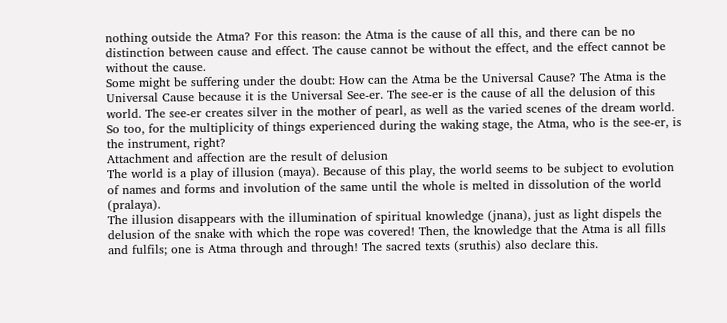nothing outside the Atma? For this reason: the Atma is the cause of all this, and there can be no distinction between cause and effect. The cause cannot be without the effect, and the effect cannot be without the cause.
Some might be suffering under the doubt: How can the Atma be the Universal Cause? The Atma is the Universal Cause because it is the Universal See-er. The see-er is the cause of all the delusion of this world. The see-er creates silver in the mother of pearl, as well as the varied scenes of the dream world. So too, for the multiplicity of things experienced during the waking stage, the Atma, who is the see-er, is the instrument, right?
Attachment and affection are the result of delusion
The world is a play of illusion (maya). Because of this play, the world seems to be subject to evolution of names and forms and involution of the same until the whole is melted in dissolution of the world (pralaya).
The illusion disappears with the illumination of spiritual knowledge (jnana), just as light dispels the delusion of the snake with which the rope was covered! Then, the knowledge that the Atma is all fills and fulfils; one is Atma through and through! The sacred texts (sruthis) also declare this.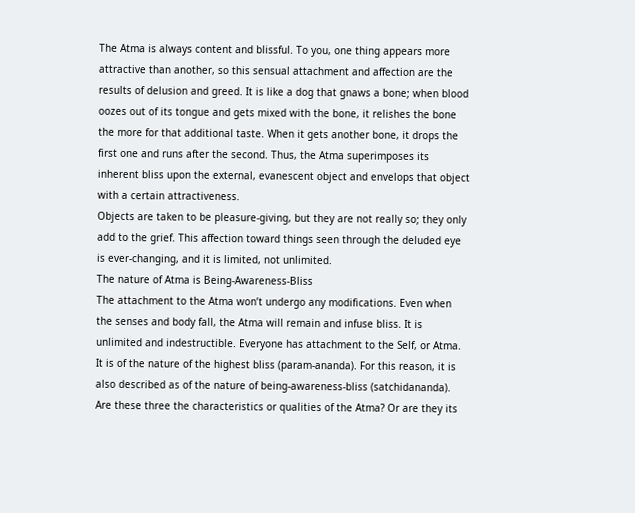The Atma is always content and blissful. To you, one thing appears more attractive than another, so this sensual attachment and affection are the results of delusion and greed. It is like a dog that gnaws a bone; when blood oozes out of its tongue and gets mixed with the bone, it relishes the bone the more for that additional taste. When it gets another bone, it drops the first one and runs after the second. Thus, the Atma superimposes its inherent bliss upon the external, evanescent object and envelops that object with a certain attractiveness.
Objects are taken to be pleasure-giving, but they are not really so; they only add to the grief. This affection toward things seen through the deluded eye is ever-changing, and it is limited, not unlimited.
The nature of Atma is Being-Awareness-Bliss
The attachment to the Atma won’t undergo any modifications. Even when the senses and body fall, the Atma will remain and infuse bliss. It is unlimited and indestructible. Everyone has attachment to the Self, or Atma.
It is of the nature of the highest bliss (param-ananda). For this reason, it is also described as of the nature of being-awareness-bliss (satchidananda).
Are these three the characteristics or qualities of the Atma? Or are they its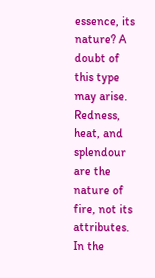essence, its nature? A doubt of this type may arise. Redness, heat, and splendour are the nature of fire, not its attributes. In the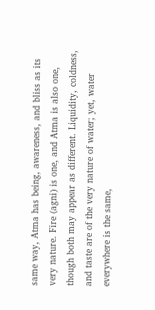same way, Atma has being, awareness, and bliss as its very nature. Fire (agni) is one, and Atma is also one, though both may appear as different. Liquidity, coldness, and taste are of the very nature of water; yet, water everywhere is the same,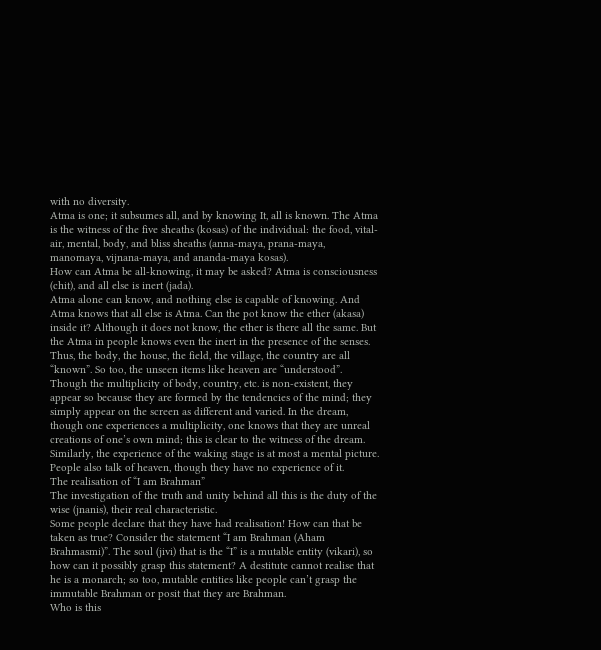with no diversity.
Atma is one; it subsumes all, and by knowing It, all is known. The Atma is the witness of the five sheaths (kosas) of the individual: the food, vital-air, mental, body, and bliss sheaths (anna-maya, prana-maya, manomaya, vijnana-maya, and ananda-maya kosas).
How can Atma be all-knowing, it may be asked? Atma is consciousness (chit), and all else is inert (jada).
Atma alone can know, and nothing else is capable of knowing. And Atma knows that all else is Atma. Can the pot know the ether (akasa) inside it? Although it does not know, the ether is there all the same. But the Atma in people knows even the inert in the presence of the senses. Thus, the body, the house, the field, the village, the country are all “known”. So too, the unseen items like heaven are “understood”.
Though the multiplicity of body, country, etc. is non-existent, they appear so because they are formed by the tendencies of the mind; they simply appear on the screen as different and varied. In the dream, though one experiences a multiplicity, one knows that they are unreal creations of one’s own mind; this is clear to the witness of the dream. Similarly, the experience of the waking stage is at most a mental picture. People also talk of heaven, though they have no experience of it.
The realisation of “I am Brahman”
The investigation of the truth and unity behind all this is the duty of the wise (jnanis), their real characteristic.
Some people declare that they have had realisation! How can that be taken as true? Consider the statement “I am Brahman (Aham Brahmasmi)”. The soul (jivi) that is the “I” is a mutable entity (vikari), so how can it possibly grasp this statement? A destitute cannot realise that he is a monarch; so too, mutable entities like people can’t grasp the immutable Brahman or posit that they are Brahman.
Who is this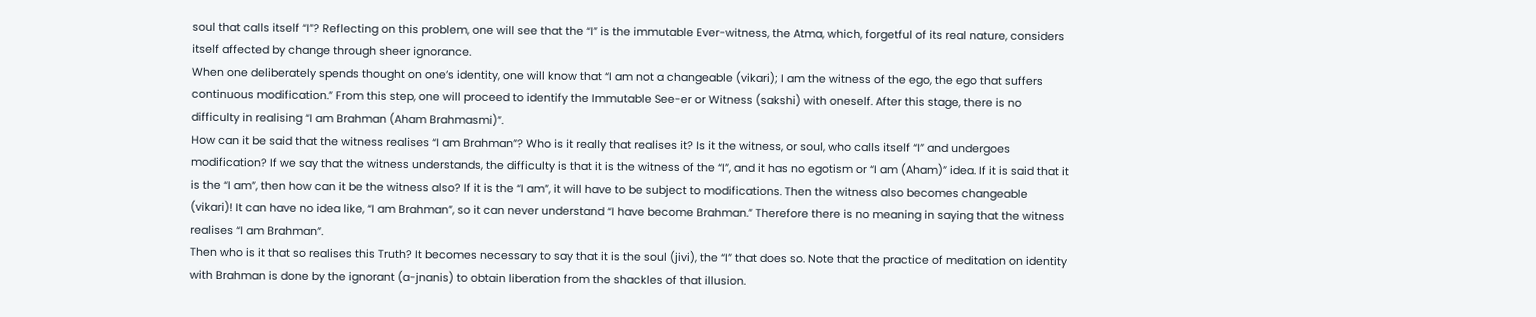soul that calls itself “I”? Reflecting on this problem, one will see that the “I” is the immutable Ever-witness, the Atma, which, forgetful of its real nature, considers itself affected by change through sheer ignorance.
When one deliberately spends thought on one’s identity, one will know that “I am not a changeable (vikari); I am the witness of the ego, the ego that suffers continuous modification.” From this step, one will proceed to identify the Immutable See-er or Witness (sakshi) with oneself. After this stage, there is no difficulty in realising “I am Brahman (Aham Brahmasmi)”.
How can it be said that the witness realises “I am Brahman”? Who is it really that realises it? Is it the witness, or soul, who calls itself “I” and undergoes modification? If we say that the witness understands, the difficulty is that it is the witness of the “I”, and it has no egotism or “I am (Aham)” idea. If it is said that it is the “I am”, then how can it be the witness also? If it is the “I am”, it will have to be subject to modifications. Then the witness also becomes changeable (vikari)! It can have no idea like, “I am Brahman”, so it can never understand “I have become Brahman.” Therefore there is no meaning in saying that the witness realises “I am Brahman”.
Then who is it that so realises this Truth? It becomes necessary to say that it is the soul (jivi), the “I” that does so. Note that the practice of meditation on identity with Brahman is done by the ignorant (a-jnanis) to obtain liberation from the shackles of that illusion.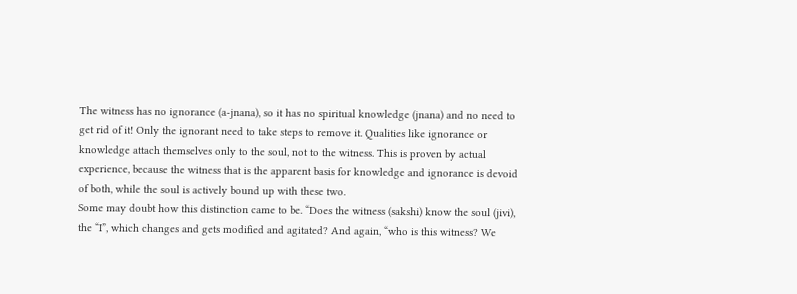The witness has no ignorance (a-jnana), so it has no spiritual knowledge (jnana) and no need to get rid of it! Only the ignorant need to take steps to remove it. Qualities like ignorance or knowledge attach themselves only to the soul, not to the witness. This is proven by actual experience, because the witness that is the apparent basis for knowledge and ignorance is devoid of both, while the soul is actively bound up with these two.
Some may doubt how this distinction came to be. “Does the witness (sakshi) know the soul (jivi), the “I”, which changes and gets modified and agitated? And again, “who is this witness? We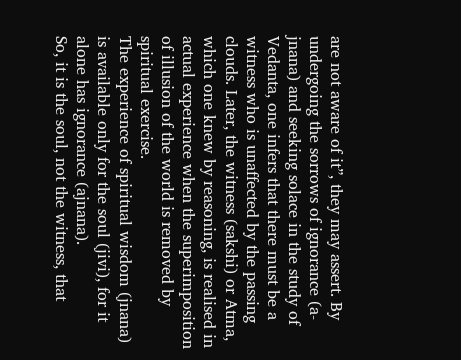are not aware of it”, they may assert. By undergoing the sorrows of ignorance (a-jnana) and seeking solace in the study of Vedanta, one infers that there must be a witness who is unaffected by the passing clouds. Later, the witness (sakshi) or Atma, which one knew by reasoning, is realised in actual experience when the superimposition of illusion of the world is removed by spiritual exercise.
The experience of spiritual wisdom (jnana) is available only for the soul (jivi), for it alone has ignorance (ajnana).
So, it is the soul, not the witness, that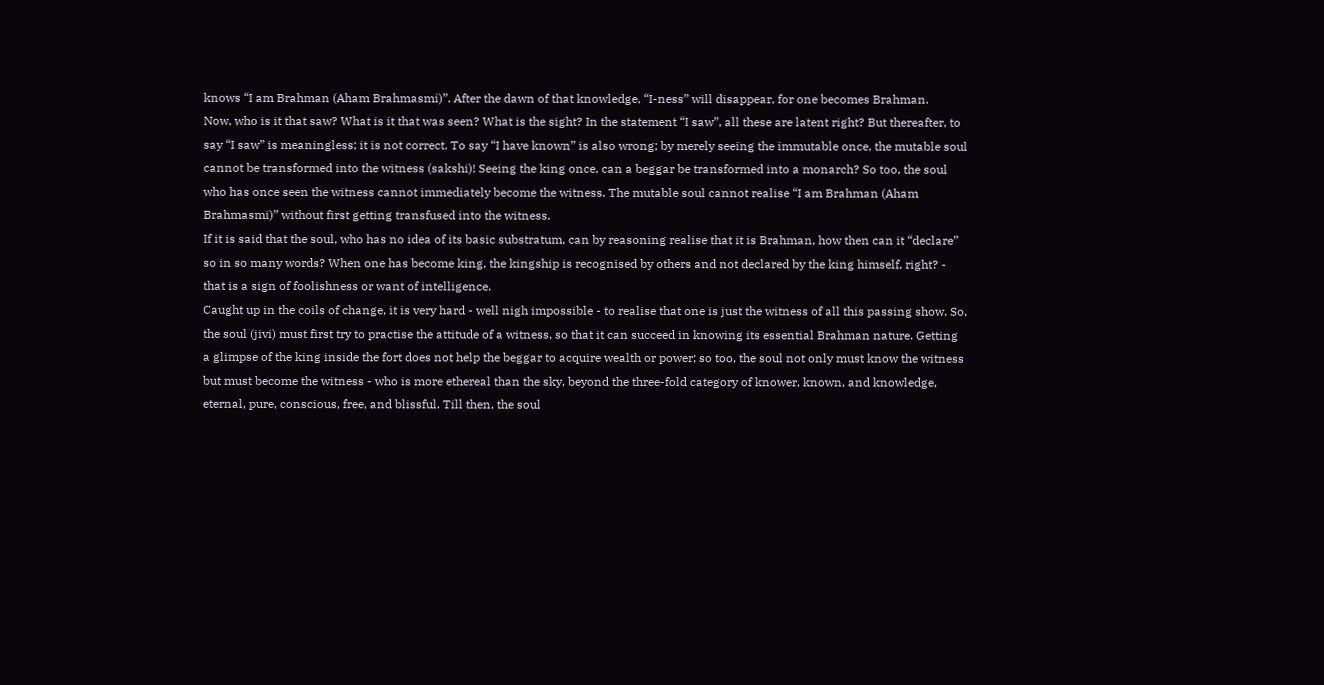knows “I am Brahman (Aham Brahmasmi)”. After the dawn of that knowledge, “I-ness” will disappear, for one becomes Brahman.
Now, who is it that saw? What is it that was seen? What is the sight? In the statement “I saw”, all these are latent right? But thereafter, to say “I saw” is meaningless; it is not correct. To say “I have known” is also wrong; by merely seeing the immutable once, the mutable soul cannot be transformed into the witness (sakshi)! Seeing the king once, can a beggar be transformed into a monarch? So too, the soul who has once seen the witness cannot immediately become the witness. The mutable soul cannot realise “I am Brahman (Aham Brahmasmi)” without first getting transfused into the witness.
If it is said that the soul, who has no idea of its basic substratum, can by reasoning realise that it is Brahman, how then can it “declare” so in so many words? When one has become king, the kingship is recognised by others and not declared by the king himself, right? - that is a sign of foolishness or want of intelligence.
Caught up in the coils of change, it is very hard - well nigh impossible - to realise that one is just the witness of all this passing show. So, the soul (jivi) must first try to practise the attitude of a witness, so that it can succeed in knowing its essential Brahman nature. Getting a glimpse of the king inside the fort does not help the beggar to acquire wealth or power; so too, the soul not only must know the witness but must become the witness - who is more ethereal than the sky, beyond the three-fold category of knower, known, and knowledge, eternal, pure, conscious, free, and blissful. Till then, the soul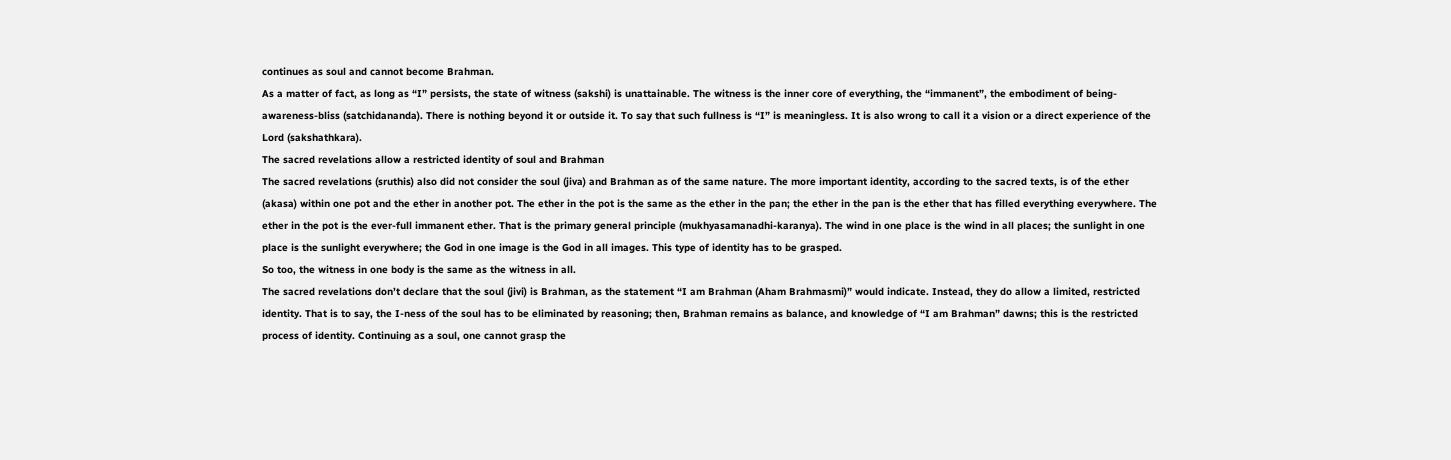continues as soul and cannot become Brahman.
As a matter of fact, as long as “I” persists, the state of witness (sakshi) is unattainable. The witness is the inner core of everything, the “immanent”, the embodiment of being-awareness-bliss (satchidananda). There is nothing beyond it or outside it. To say that such fullness is “I” is meaningless. It is also wrong to call it a vision or a direct experience of the Lord (sakshathkara).
The sacred revelations allow a restricted identity of soul and Brahman
The sacred revelations (sruthis) also did not consider the soul (jiva) and Brahman as of the same nature. The more important identity, according to the sacred texts, is of the ether (akasa) within one pot and the ether in another pot. The ether in the pot is the same as the ether in the pan; the ether in the pan is the ether that has filled everything everywhere. The ether in the pot is the ever-full immanent ether. That is the primary general principle (mukhyasamanadhi-karanya). The wind in one place is the wind in all places; the sunlight in one place is the sunlight everywhere; the God in one image is the God in all images. This type of identity has to be grasped.
So too, the witness in one body is the same as the witness in all.
The sacred revelations don’t declare that the soul (jivi) is Brahman, as the statement “I am Brahman (Aham Brahmasmi)” would indicate. Instead, they do allow a limited, restricted identity. That is to say, the I-ness of the soul has to be eliminated by reasoning; then, Brahman remains as balance, and knowledge of “I am Brahman” dawns; this is the restricted process of identity. Continuing as a soul, one cannot grasp the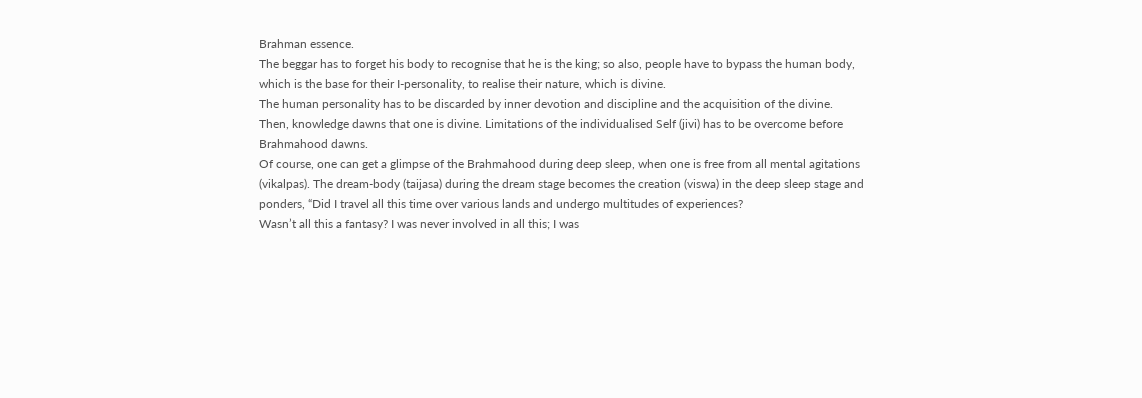Brahman essence.
The beggar has to forget his body to recognise that he is the king; so also, people have to bypass the human body, which is the base for their I-personality, to realise their nature, which is divine.
The human personality has to be discarded by inner devotion and discipline and the acquisition of the divine.
Then, knowledge dawns that one is divine. Limitations of the individualised Self (jivi) has to be overcome before Brahmahood dawns.
Of course, one can get a glimpse of the Brahmahood during deep sleep, when one is free from all mental agitations (vikalpas). The dream-body (taijasa) during the dream stage becomes the creation (viswa) in the deep sleep stage and ponders, “Did I travel all this time over various lands and undergo multitudes of experiences?
Wasn’t all this a fantasy? I was never involved in all this; I was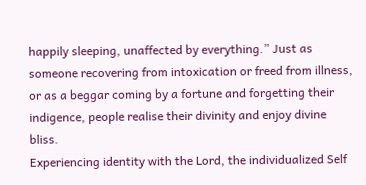happily sleeping, unaffected by everything.” Just as someone recovering from intoxication or freed from illness, or as a beggar coming by a fortune and forgetting their indigence, people realise their divinity and enjoy divine bliss.
Experiencing identity with the Lord, the individualized Self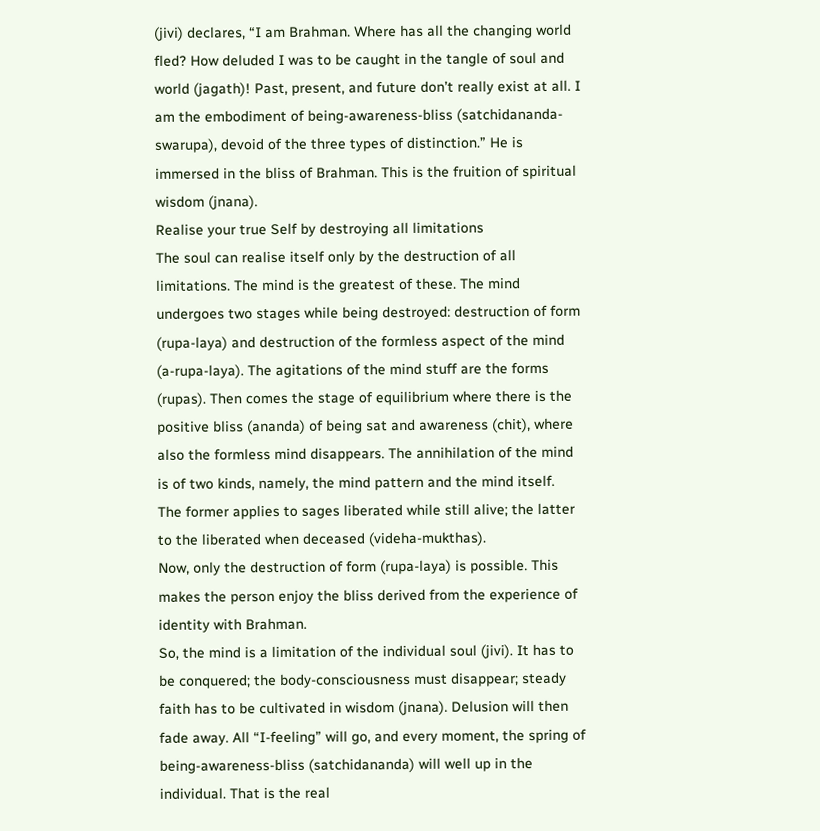(jivi) declares, “I am Brahman. Where has all the changing world fled? How deluded I was to be caught in the tangle of soul and world (jagath)! Past, present, and future don’t really exist at all. I am the embodiment of being-awareness-bliss (satchidananda-swarupa), devoid of the three types of distinction.” He is immersed in the bliss of Brahman. This is the fruition of spiritual wisdom (jnana).
Realise your true Self by destroying all limitations
The soul can realise itself only by the destruction of all limitations. The mind is the greatest of these. The mind undergoes two stages while being destroyed: destruction of form (rupa-laya) and destruction of the formless aspect of the mind (a-rupa-laya). The agitations of the mind stuff are the forms (rupas). Then comes the stage of equilibrium where there is the positive bliss (ananda) of being sat and awareness (chit), where also the formless mind disappears. The annihilation of the mind is of two kinds, namely, the mind pattern and the mind itself.
The former applies to sages liberated while still alive; the latter to the liberated when deceased (videha-mukthas).
Now, only the destruction of form (rupa-laya) is possible. This makes the person enjoy the bliss derived from the experience of identity with Brahman.
So, the mind is a limitation of the individual soul (jivi). It has to be conquered; the body-consciousness must disappear; steady faith has to be cultivated in wisdom (jnana). Delusion will then fade away. All “I-feeling” will go, and every moment, the spring of being-awareness-bliss (satchidananda) will well up in the individual. That is the real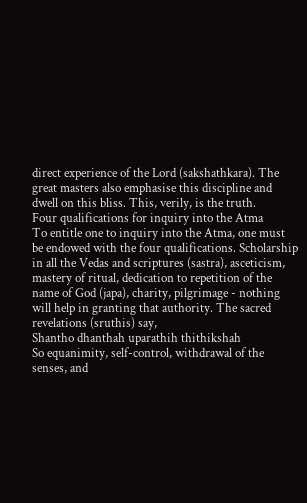direct experience of the Lord (sakshathkara). The great masters also emphasise this discipline and dwell on this bliss. This, verily, is the truth.
Four qualifications for inquiry into the Atma
To entitle one to inquiry into the Atma, one must be endowed with the four qualifications. Scholarship in all the Vedas and scriptures (sastra), asceticism, mastery of ritual, dedication to repetition of the name of God (japa), charity, pilgrimage - nothing will help in granting that authority. The sacred revelations (sruthis) say,
Shantho dhanthah uparathih thithikshah
So equanimity, self-control, withdrawal of the senses, and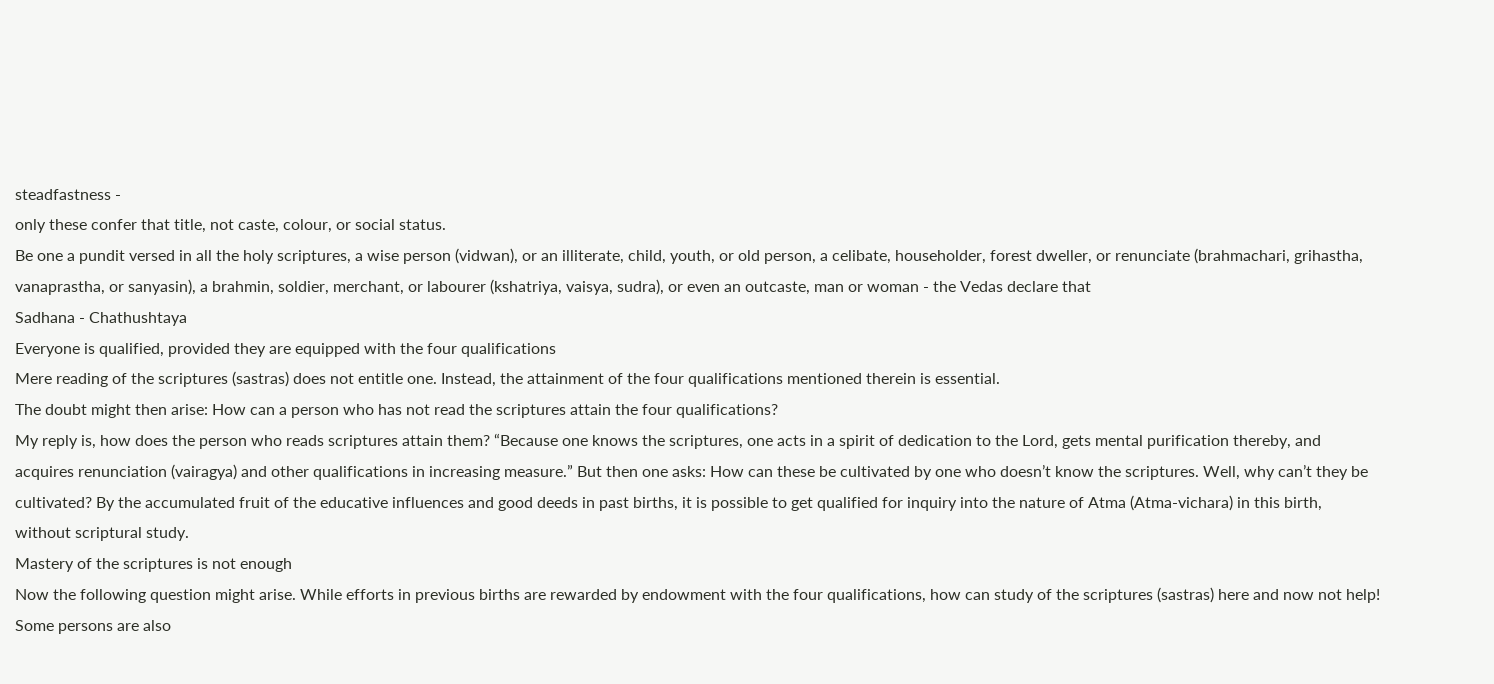steadfastness -
only these confer that title, not caste, colour, or social status.
Be one a pundit versed in all the holy scriptures, a wise person (vidwan), or an illiterate, child, youth, or old person, a celibate, householder, forest dweller, or renunciate (brahmachari, grihastha, vanaprastha, or sanyasin), a brahmin, soldier, merchant, or labourer (kshatriya, vaisya, sudra), or even an outcaste, man or woman - the Vedas declare that
Sadhana - Chathushtaya
Everyone is qualified, provided they are equipped with the four qualifications
Mere reading of the scriptures (sastras) does not entitle one. Instead, the attainment of the four qualifications mentioned therein is essential.
The doubt might then arise: How can a person who has not read the scriptures attain the four qualifications?
My reply is, how does the person who reads scriptures attain them? “Because one knows the scriptures, one acts in a spirit of dedication to the Lord, gets mental purification thereby, and acquires renunciation (vairagya) and other qualifications in increasing measure.” But then one asks: How can these be cultivated by one who doesn’t know the scriptures. Well, why can’t they be cultivated? By the accumulated fruit of the educative influences and good deeds in past births, it is possible to get qualified for inquiry into the nature of Atma (Atma-vichara) in this birth, without scriptural study.
Mastery of the scriptures is not enough
Now the following question might arise. While efforts in previous births are rewarded by endowment with the four qualifications, how can study of the scriptures (sastras) here and now not help! Some persons are also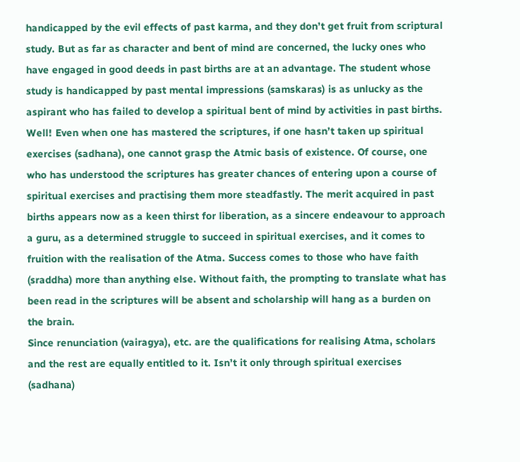handicapped by the evil effects of past karma, and they don’t get fruit from scriptural study. But as far as character and bent of mind are concerned, the lucky ones who have engaged in good deeds in past births are at an advantage. The student whose study is handicapped by past mental impressions (samskaras) is as unlucky as the aspirant who has failed to develop a spiritual bent of mind by activities in past births.
Well! Even when one has mastered the scriptures, if one hasn’t taken up spiritual exercises (sadhana), one cannot grasp the Atmic basis of existence. Of course, one who has understood the scriptures has greater chances of entering upon a course of spiritual exercises and practising them more steadfastly. The merit acquired in past births appears now as a keen thirst for liberation, as a sincere endeavour to approach a guru, as a determined struggle to succeed in spiritual exercises, and it comes to fruition with the realisation of the Atma. Success comes to those who have faith (sraddha) more than anything else. Without faith, the prompting to translate what has been read in the scriptures will be absent and scholarship will hang as a burden on the brain.
Since renunciation (vairagya), etc. are the qualifications for realising Atma, scholars and the rest are equally entitled to it. Isn’t it only through spiritual exercises (sadhana)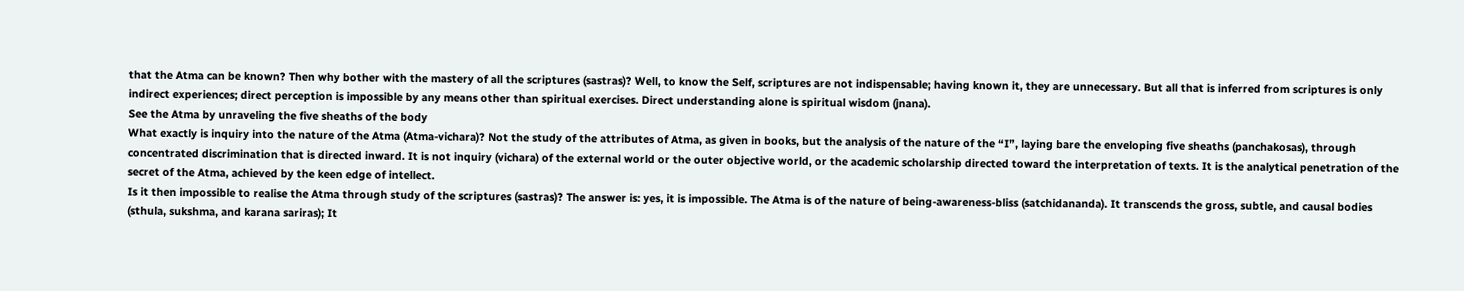that the Atma can be known? Then why bother with the mastery of all the scriptures (sastras)? Well, to know the Self, scriptures are not indispensable; having known it, they are unnecessary. But all that is inferred from scriptures is only indirect experiences; direct perception is impossible by any means other than spiritual exercises. Direct understanding alone is spiritual wisdom (jnana).
See the Atma by unraveling the five sheaths of the body
What exactly is inquiry into the nature of the Atma (Atma-vichara)? Not the study of the attributes of Atma, as given in books, but the analysis of the nature of the “I”, laying bare the enveloping five sheaths (panchakosas), through concentrated discrimination that is directed inward. It is not inquiry (vichara) of the external world or the outer objective world, or the academic scholarship directed toward the interpretation of texts. It is the analytical penetration of the secret of the Atma, achieved by the keen edge of intellect.
Is it then impossible to realise the Atma through study of the scriptures (sastras)? The answer is: yes, it is impossible. The Atma is of the nature of being-awareness-bliss (satchidananda). It transcends the gross, subtle, and causal bodies (sthula, sukshma, and karana sariras); It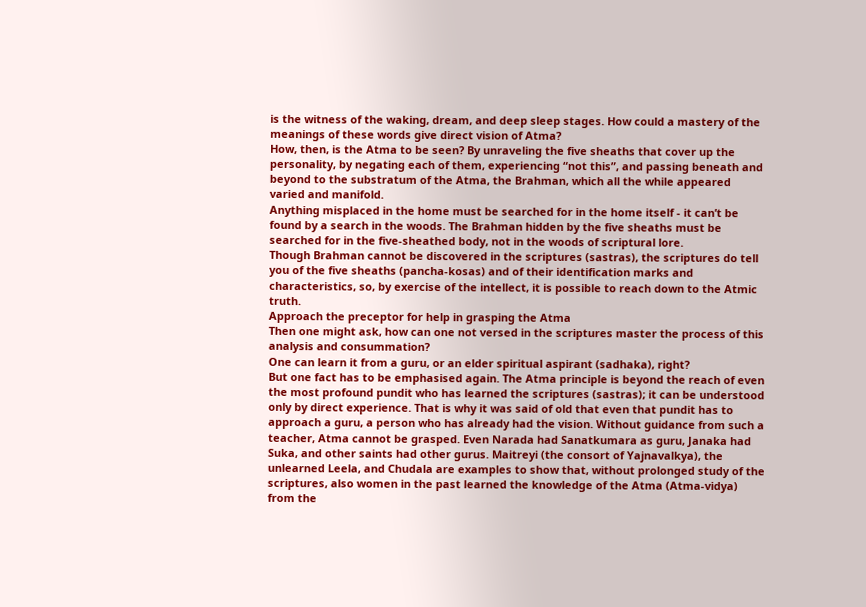is the witness of the waking, dream, and deep sleep stages. How could a mastery of the meanings of these words give direct vision of Atma?
How, then, is the Atma to be seen? By unraveling the five sheaths that cover up the personality, by negating each of them, experiencing “not this”, and passing beneath and beyond to the substratum of the Atma, the Brahman, which all the while appeared varied and manifold.
Anything misplaced in the home must be searched for in the home itself - it can’t be found by a search in the woods. The Brahman hidden by the five sheaths must be searched for in the five-sheathed body, not in the woods of scriptural lore.
Though Brahman cannot be discovered in the scriptures (sastras), the scriptures do tell you of the five sheaths (pancha-kosas) and of their identification marks and characteristics, so, by exercise of the intellect, it is possible to reach down to the Atmic truth.
Approach the preceptor for help in grasping the Atma
Then one might ask, how can one not versed in the scriptures master the process of this analysis and consummation?
One can learn it from a guru, or an elder spiritual aspirant (sadhaka), right?
But one fact has to be emphasised again. The Atma principle is beyond the reach of even the most profound pundit who has learned the scriptures (sastras); it can be understood only by direct experience. That is why it was said of old that even that pundit has to approach a guru, a person who has already had the vision. Without guidance from such a teacher, Atma cannot be grasped. Even Narada had Sanatkumara as guru, Janaka had Suka, and other saints had other gurus. Maitreyi (the consort of Yajnavalkya), the unlearned Leela, and Chudala are examples to show that, without prolonged study of the scriptures, also women in the past learned the knowledge of the Atma (Atma-vidya) from the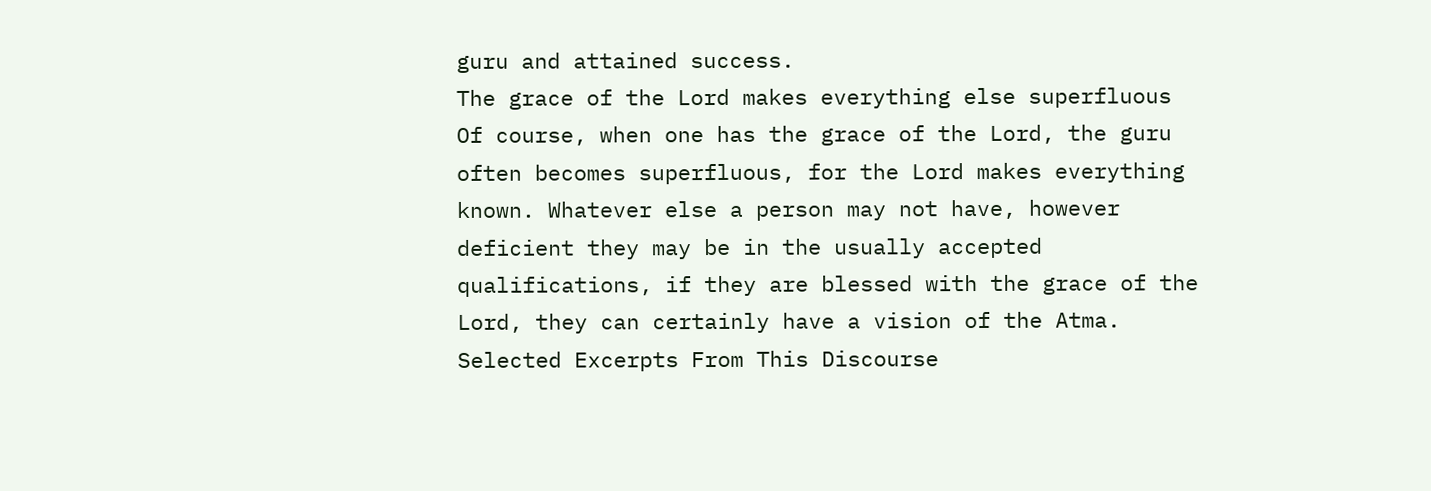guru and attained success.
The grace of the Lord makes everything else superfluous
Of course, when one has the grace of the Lord, the guru often becomes superfluous, for the Lord makes everything known. Whatever else a person may not have, however deficient they may be in the usually accepted qualifications, if they are blessed with the grace of the Lord, they can certainly have a vision of the Atma.
Selected Excerpts From This Discourse